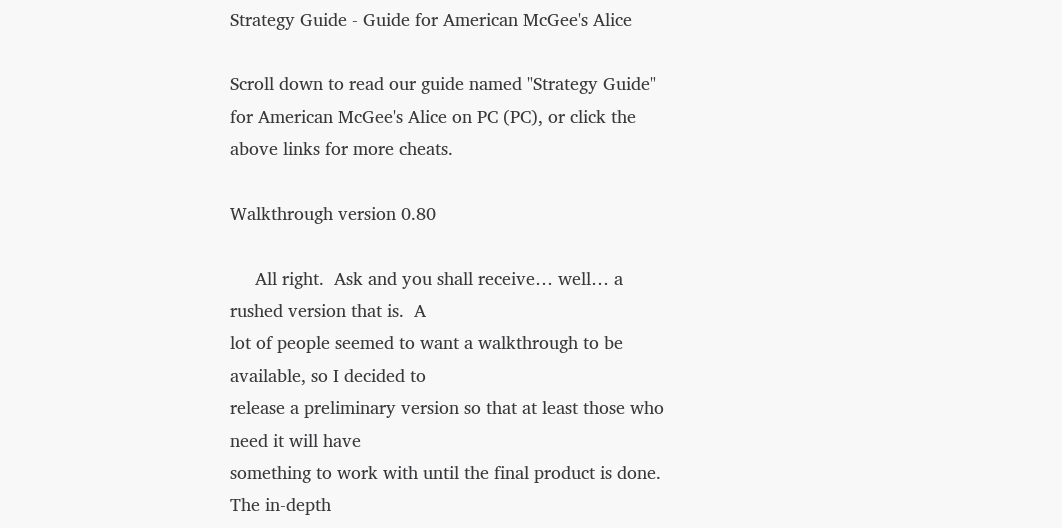Strategy Guide - Guide for American McGee's Alice

Scroll down to read our guide named "Strategy Guide" for American McGee's Alice on PC (PC), or click the above links for more cheats.

Walkthrough version 0.80

     All right.  Ask and you shall receive… well… a rushed version that is.  A
lot of people seemed to want a walkthrough to be available, so I decided to
release a preliminary version so that at least those who need it will have
something to work with until the final product is done.  The in-depth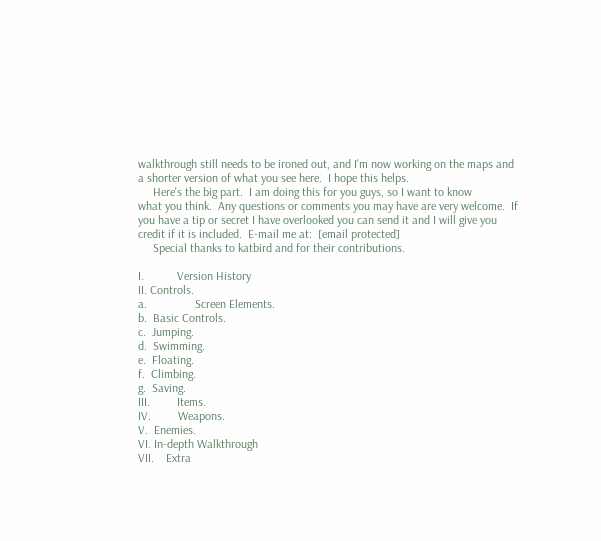walkthrough still needs to be ironed out, and I'm now working on the maps and
a shorter version of what you see here.  I hope this helps.
     Here's the big part.  I am doing this for you guys, so I want to know
what you think.  Any questions or comments you may have are very welcome.  If
you have a tip or secret I have overlooked you can send it and I will give you
credit if it is included.  E-mail me at:  [email protected]
     Special thanks to katbird and for their contributions.

I.           Version History
II. Controls.
a.                Screen Elements.
b.  Basic Controls.
c.  Jumping.
d.  Swimming.
e.  Floating.
f.  Climbing.
g.  Saving.
III.         Items.
IV.         Weapons.
V.  Enemies.
VI. In-depth Walkthrough
VII.    Extra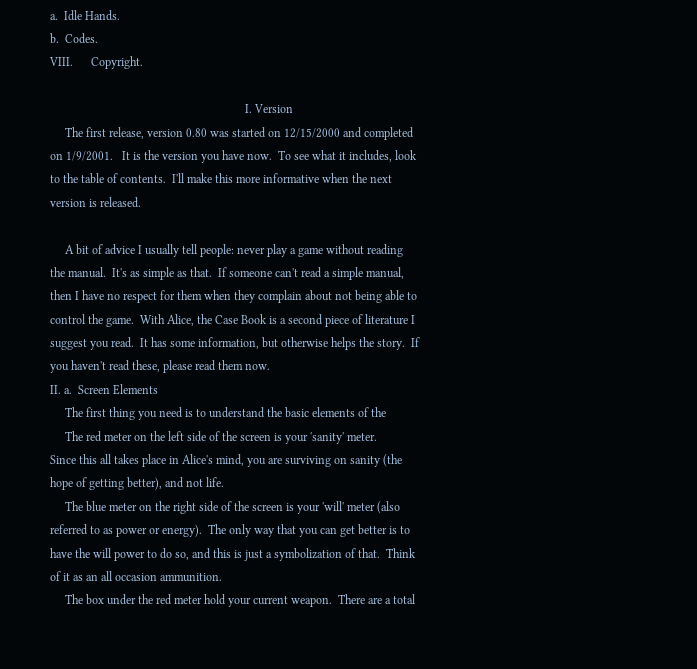a.  Idle Hands.
b.  Codes.
VIII.      Copyright.

                                                                 I. Version
     The first release, version 0.80 was started on 12/15/2000 and completed
on 1/9/2001.   It is the version you have now.  To see what it includes, look
to the table of contents.  I'll make this more informative when the next
version is released.

     A bit of advice I usually tell people: never play a game without reading
the manual.  It's as simple as that.  If someone can't read a simple manual,
then I have no respect for them when they complain about not being able to
control the game.  With Alice, the Case Book is a second piece of literature I
suggest you read.  It has some information, but otherwise helps the story.  If
you haven't read these, please read them now.
II. a.  Screen Elements
     The first thing you need is to understand the basic elements of the
     The red meter on the left side of the screen is your 'sanity' meter.
Since this all takes place in Alice's mind, you are surviving on sanity (the
hope of getting better), and not life.
     The blue meter on the right side of the screen is your 'will' meter (also
referred to as power or energy).  The only way that you can get better is to
have the will power to do so, and this is just a symbolization of that.  Think
of it as an all occasion ammunition.
     The box under the red meter hold your current weapon.  There are a total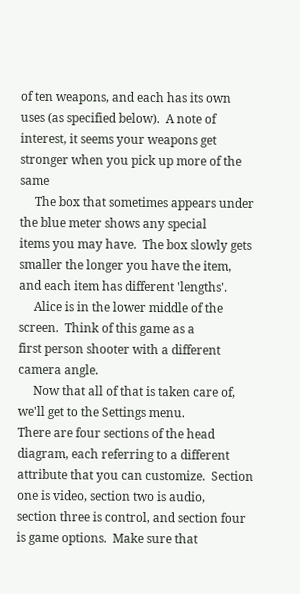of ten weapons, and each has its own uses (as specified below).  A note of
interest, it seems your weapons get stronger when you pick up more of the same
     The box that sometimes appears under the blue meter shows any special
items you may have.  The box slowly gets smaller the longer you have the item,
and each item has different 'lengths'.
     Alice is in the lower middle of the screen.  Think of this game as a
first person shooter with a different camera angle.
     Now that all of that is taken care of, we'll get to the Settings menu.
There are four sections of the head diagram, each referring to a different
attribute that you can customize.  Section one is video, section two is audio,
section three is control, and section four is game options.  Make sure that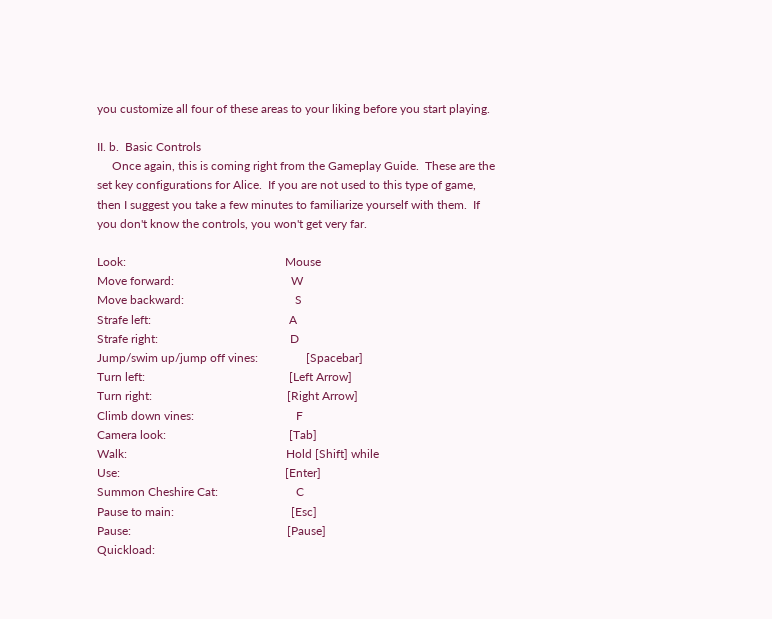you customize all four of these areas to your liking before you start playing.

II. b.  Basic Controls
     Once again, this is coming right from the Gameplay Guide.  These are the
set key configurations for Alice.  If you are not used to this type of game,
then I suggest you take a few minutes to familiarize yourself with them.  If
you don't know the controls, you won't get very far.

Look:                                                     Mouse
Move forward:                                       W
Move backward:                                     S
Strafe left:                                              A
Strafe right:                                            D
Jump/swim up/jump off vines:                [Spacebar]
Turn left:                                                [Left Arrow]
Turn right:                                             [Right Arrow]
Climb down vines:                                  F
Camera look:                                         [Tab]
Walk:                                                     Hold [Shift] while
Use:                                                       [Enter]
Summon Cheshire Cat:                          C
Pause to main:                                       [Esc]
Pause:                                                    [Pause]
Quickload: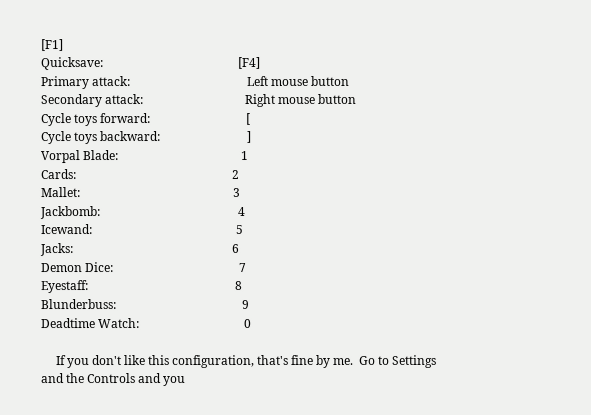[F1]
Quicksave:                                             [F4]
Primary attack:                                       Left mouse button
Secondary attack:                                  Right mouse button
Cycle toys forward:                                [
Cycle toys backward:                             ]
Vorpal Blade:                                         1
Cards:                                                    2
Mallet:                                                   3
Jackbomb:                                              4
Icewand:                                                5
Jacks:                                                     6
Demon Dice:                                          7
Eyestaff:                                                 8
Blunderbuss:                                          9
Deadtime Watch:                                   0

     If you don't like this configuration, that's fine by me.  Go to Settings
and the Controls and you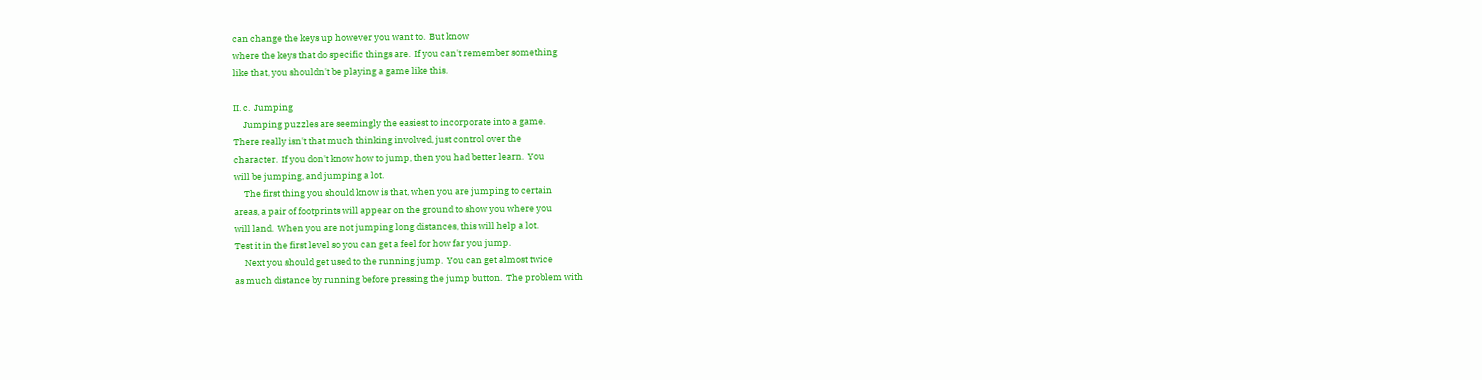can change the keys up however you want to.  But know
where the keys that do specific things are.  If you can't remember something
like that, you shouldn't be playing a game like this.

II. c.  Jumping
     Jumping puzzles are seemingly the easiest to incorporate into a game.
There really isn't that much thinking involved, just control over the
character.  If you don't know how to jump, then you had better learn.  You
will be jumping, and jumping a lot.
     The first thing you should know is that, when you are jumping to certain
areas, a pair of footprints will appear on the ground to show you where you
will land.  When you are not jumping long distances, this will help a lot.
Test it in the first level so you can get a feel for how far you jump.
     Next you should get used to the running jump.  You can get almost twice
as much distance by running before pressing the jump button.  The problem with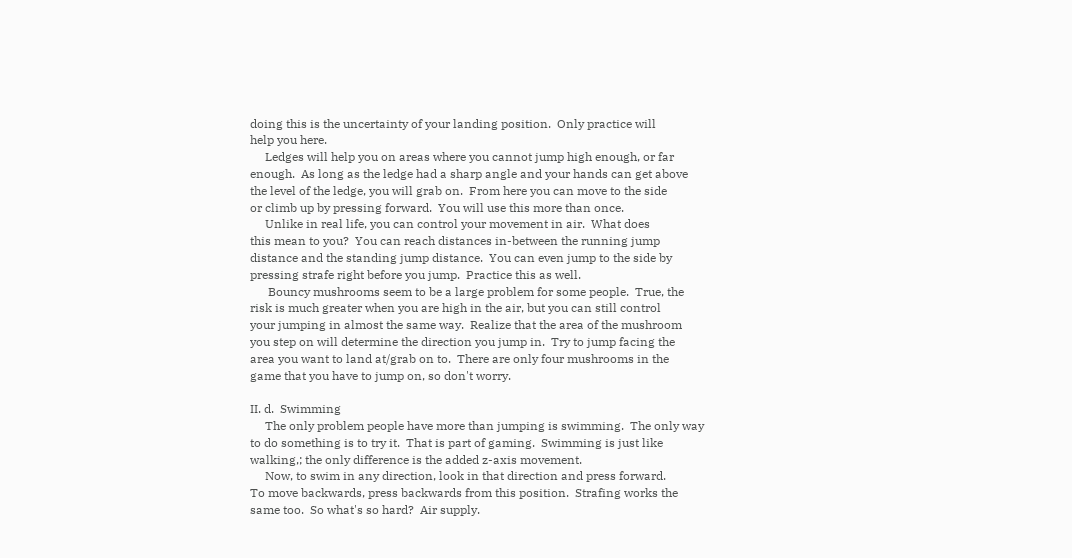doing this is the uncertainty of your landing position.  Only practice will
help you here.
     Ledges will help you on areas where you cannot jump high enough, or far
enough.  As long as the ledge had a sharp angle and your hands can get above
the level of the ledge, you will grab on.  From here you can move to the side
or climb up by pressing forward.  You will use this more than once.
     Unlike in real life, you can control your movement in air.  What does
this mean to you?  You can reach distances in-between the running jump
distance and the standing jump distance.  You can even jump to the side by
pressing strafe right before you jump.  Practice this as well.
      Bouncy mushrooms seem to be a large problem for some people.  True, the
risk is much greater when you are high in the air, but you can still control
your jumping in almost the same way.  Realize that the area of the mushroom
you step on will determine the direction you jump in.  Try to jump facing the
area you want to land at/grab on to.  There are only four mushrooms in the
game that you have to jump on, so don't worry.

II. d.  Swimming
     The only problem people have more than jumping is swimming.  The only way
to do something is to try it.  That is part of gaming.  Swimming is just like
walking,; the only difference is the added z-axis movement.
     Now, to swim in any direction, look in that direction and press forward.
To move backwards, press backwards from this position.  Strafing works the
same too.  So what's so hard?  Air supply.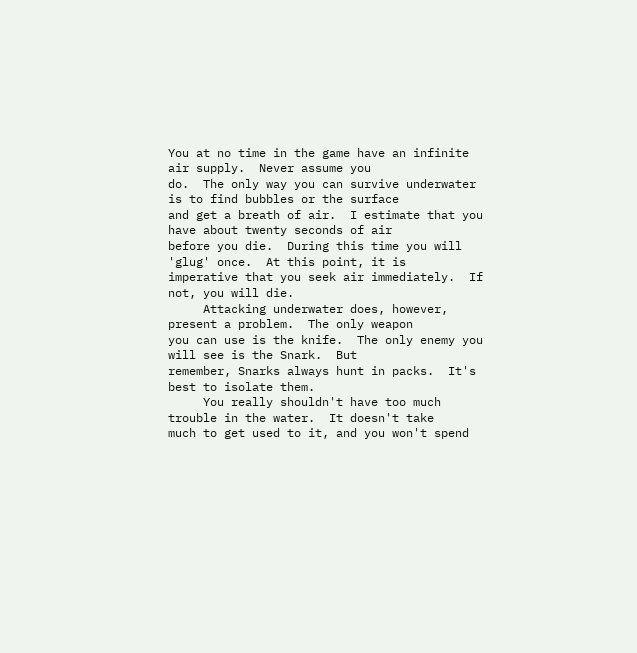You at no time in the game have an infinite air supply.  Never assume you
do.  The only way you can survive underwater is to find bubbles or the surface
and get a breath of air.  I estimate that you have about twenty seconds of air
before you die.  During this time you will 'glug' once.  At this point, it is
imperative that you seek air immediately.  If not, you will die.
     Attacking underwater does, however, present a problem.  The only weapon
you can use is the knife.  The only enemy you will see is the Snark.  But
remember, Snarks always hunt in packs.  It's best to isolate them.
     You really shouldn't have too much trouble in the water.  It doesn't take
much to get used to it, and you won't spend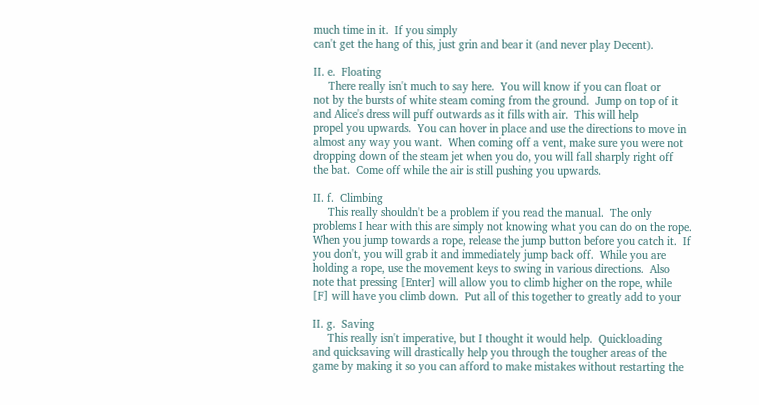much time in it.  If you simply
can't get the hang of this, just grin and bear it (and never play Decent).

II. e.  Floating
     There really isn't much to say here.  You will know if you can float or
not by the bursts of white steam coming from the ground.  Jump on top of it
and Alice's dress will puff outwards as it fills with air.  This will help
propel you upwards.  You can hover in place and use the directions to move in
almost any way you want.  When coming off a vent, make sure you were not
dropping down of the steam jet when you do, you will fall sharply right off
the bat.  Come off while the air is still pushing you upwards.

II. f.  Climbing
     This really shouldn't be a problem if you read the manual.  The only
problems I hear with this are simply not knowing what you can do on the rope.
When you jump towards a rope, release the jump button before you catch it.  If
you don't, you will grab it and immediately jump back off.  While you are
holding a rope, use the movement keys to swing in various directions.  Also
note that pressing [Enter] will allow you to climb higher on the rope, while
[F] will have you climb down.  Put all of this together to greatly add to your

II. g.  Saving
     This really isn't imperative, but I thought it would help.  Quickloading
and quicksaving will drastically help you through the tougher areas of the
game by making it so you can afford to make mistakes without restarting the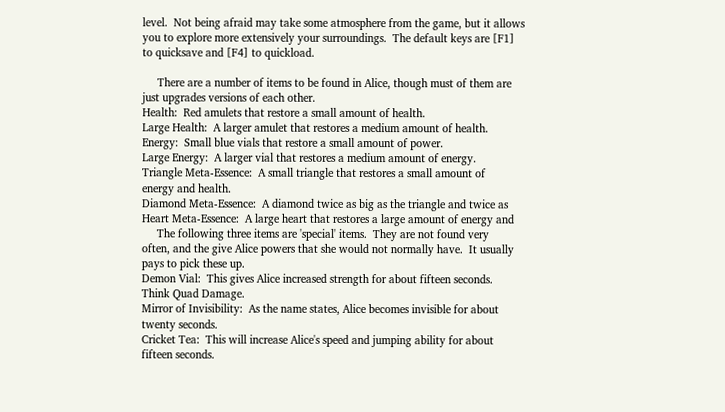level.  Not being afraid may take some atmosphere from the game, but it allows
you to explore more extensively your surroundings.  The default keys are [F1]
to quicksave and [F4] to quickload.

     There are a number of items to be found in Alice, though must of them are
just upgrades versions of each other.
Health:  Red amulets that restore a small amount of health.
Large Health:  A larger amulet that restores a medium amount of health.
Energy:  Small blue vials that restore a small amount of power.
Large Energy:  A larger vial that restores a medium amount of energy.
Triangle Meta-Essence:  A small triangle that restores a small amount of
energy and health.
Diamond Meta-Essence:  A diamond twice as big as the triangle and twice as
Heart Meta-Essence:  A large heart that restores a large amount of energy and
     The following three items are 'special' items.  They are not found very
often, and the give Alice powers that she would not normally have.  It usually
pays to pick these up.
Demon Vial:  This gives Alice increased strength for about fifteen seconds.
Think Quad Damage.
Mirror of Invisibility:  As the name states, Alice becomes invisible for about
twenty seconds.
Cricket Tea:  This will increase Alice's speed and jumping ability for about
fifteen seconds.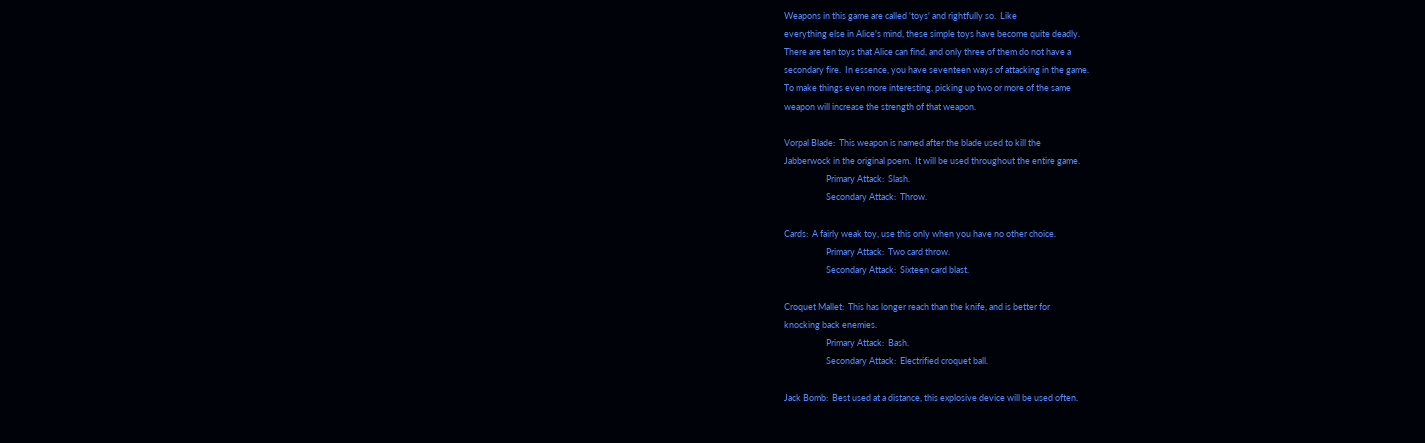Weapons in this game are called 'toys' and rightfully so.  Like
everything else in Alice's mind, these simple toys have become quite deadly.
There are ten toys that Alice can find, and only three of them do not have a
secondary fire.  In essence, you have seventeen ways of attacking in the game.
To make things even more interesting, picking up two or more of the same
weapon will increase the strength of that weapon.

Vorpal Blade:  This weapon is named after the blade used to kill the
Jabberwock in the original poem.  It will be used throughout the entire game.
                     Primary Attack:  Slash.
                     Secondary Attack:  Throw.

Cards:  A fairly weak toy, use this only when you have no other choice.
                     Primary Attack:  Two card throw.
                     Secondary Attack:  Sixteen card blast.

Croquet Mallet:  This has longer reach than the knife, and is better for
knocking back enemies.
                     Primary Attack:  Bash.
                     Secondary Attack:  Electrified croquet ball.

Jack Bomb:  Best used at a distance, this explosive device will be used often.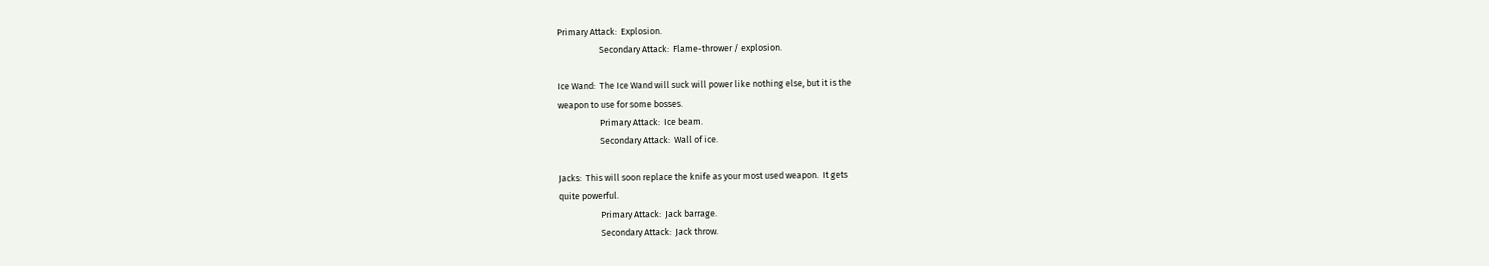Primary Attack:  Explosion.
                     Secondary Attack:  Flame-thrower / explosion.

Ice Wand:  The Ice Wand will suck will power like nothing else, but it is the
weapon to use for some bosses.
                     Primary Attack:  Ice beam.
                     Secondary Attack:  Wall of ice.

Jacks:  This will soon replace the knife as your most used weapon.  It gets
quite powerful.
                     Primary Attack:  Jack barrage.
                     Secondary Attack:  Jack throw.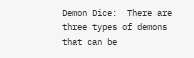Demon Dice:  There are three types of demons that can be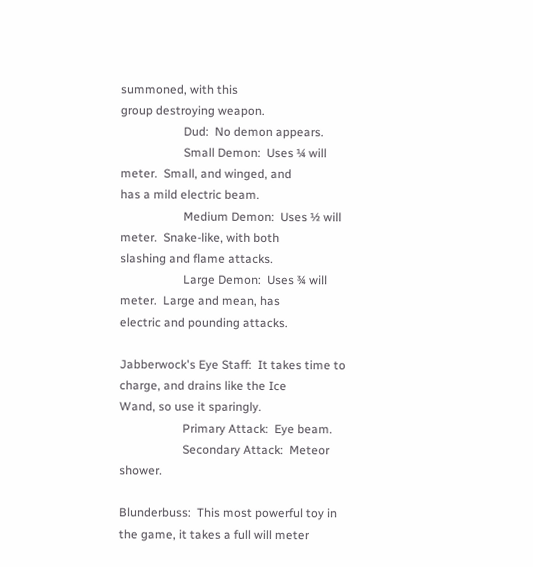summoned, with this
group destroying weapon.
                     Dud:  No demon appears.
                     Small Demon:  Uses ¼ will meter.  Small, and winged, and
has a mild electric beam.
                     Medium Demon:  Uses ½ will meter.  Snake-like, with both
slashing and flame attacks.
                     Large Demon:  Uses ¾ will meter.  Large and mean, has
electric and pounding attacks.

Jabberwock's Eye Staff:  It takes time to charge, and drains like the Ice
Wand, so use it sparingly.
                     Primary Attack:  Eye beam.
                     Secondary Attack:  Meteor shower.

Blunderbuss:  This most powerful toy in the game, it takes a full will meter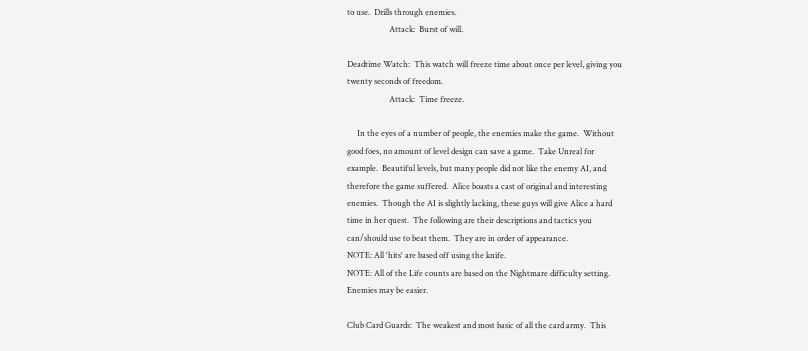to use.  Drills through enemies.
                     Attack:  Burst of will.

Deadtime Watch:  This watch will freeze time about once per level, giving you
twenty seconds of freedom.
                     Attack:  Time freeze.

     In the eyes of a number of people, the enemies make the game.  Without
good foes, no amount of level design can save a game.  Take Unreal for
example.  Beautiful levels, but many people did not like the enemy AI, and
therefore the game suffered.  Alice boasts a cast of original and interesting
enemies.  Though the AI is slightly lacking, these guys will give Alice a hard
time in her quest.  The following are their descriptions and tactics you
can/should use to beat them.  They are in order of appearance.
NOTE: All 'hits' are based off using the knife.
NOTE: All of the Life counts are based on the Nightmare difficulty setting.
Enemies may be easier.

Club Card Guards:  The weakest and most basic of all the card army.  This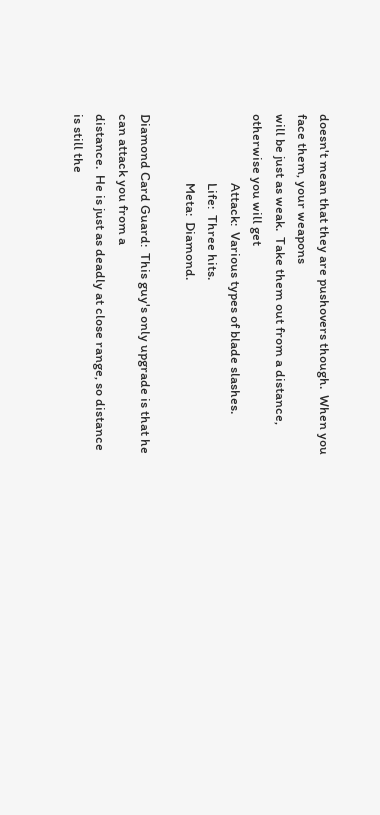doesn't mean that they are pushovers though.  When you face them, your weapons
will be just as weak.  Take them out from a distance, otherwise you will get
                       Attack:  Various types of blade slashes.
                       Life:  Three hits.
                       Meta:  Diamond.

Diamond Card Guard:  This guy's only upgrade is that he can attack you from a
distance.  He is just as deadly at close range, so distance is still the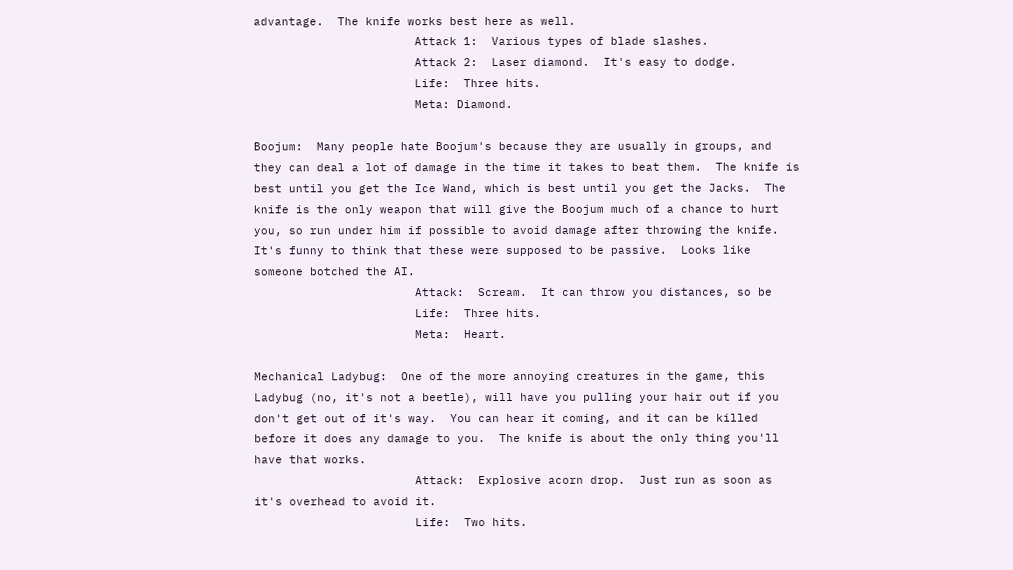advantage.  The knife works best here as well.
                       Attack 1:  Various types of blade slashes.
                       Attack 2:  Laser diamond.  It's easy to dodge.
                       Life:  Three hits.
                       Meta: Diamond.

Boojum:  Many people hate Boojum's because they are usually in groups, and
they can deal a lot of damage in the time it takes to beat them.  The knife is
best until you get the Ice Wand, which is best until you get the Jacks.  The
knife is the only weapon that will give the Boojum much of a chance to hurt
you, so run under him if possible to avoid damage after throwing the knife.
It's funny to think that these were supposed to be passive.  Looks like
someone botched the AI.
                       Attack:  Scream.  It can throw you distances, so be
                       Life:  Three hits.
                       Meta:  Heart.

Mechanical Ladybug:  One of the more annoying creatures in the game, this
Ladybug (no, it's not a beetle), will have you pulling your hair out if you
don't get out of it's way.  You can hear it coming, and it can be killed
before it does any damage to you.  The knife is about the only thing you'll
have that works.
                       Attack:  Explosive acorn drop.  Just run as soon as
it's overhead to avoid it.
                       Life:  Two hits.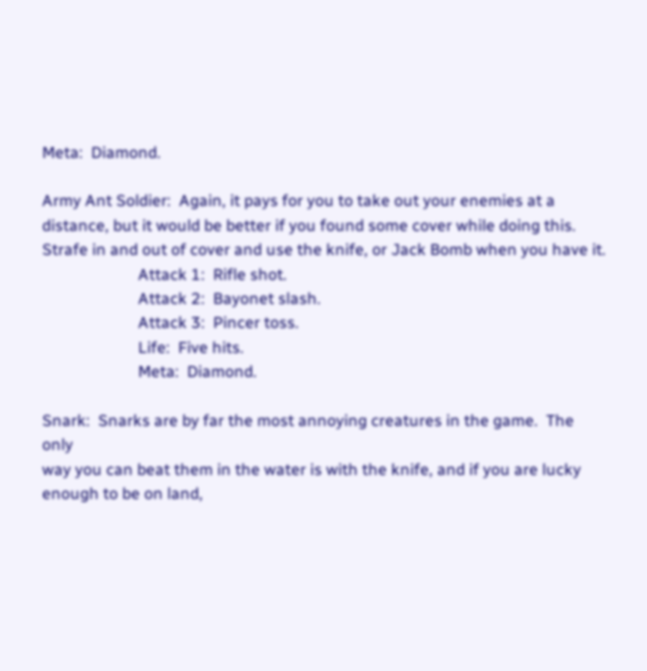Meta:  Diamond.

Army Ant Soldier:  Again, it pays for you to take out your enemies at a
distance, but it would be better if you found some cover while doing this.
Strafe in and out of cover and use the knife, or Jack Bomb when you have it.
                        Attack 1:  Rifle shot.
                        Attack 2:  Bayonet slash.
                        Attack 3:  Pincer toss.
                        Life:  Five hits.
                        Meta:  Diamond.

Snark:  Snarks are by far the most annoying creatures in the game.  The only
way you can beat them in the water is with the knife, and if you are lucky
enough to be on land,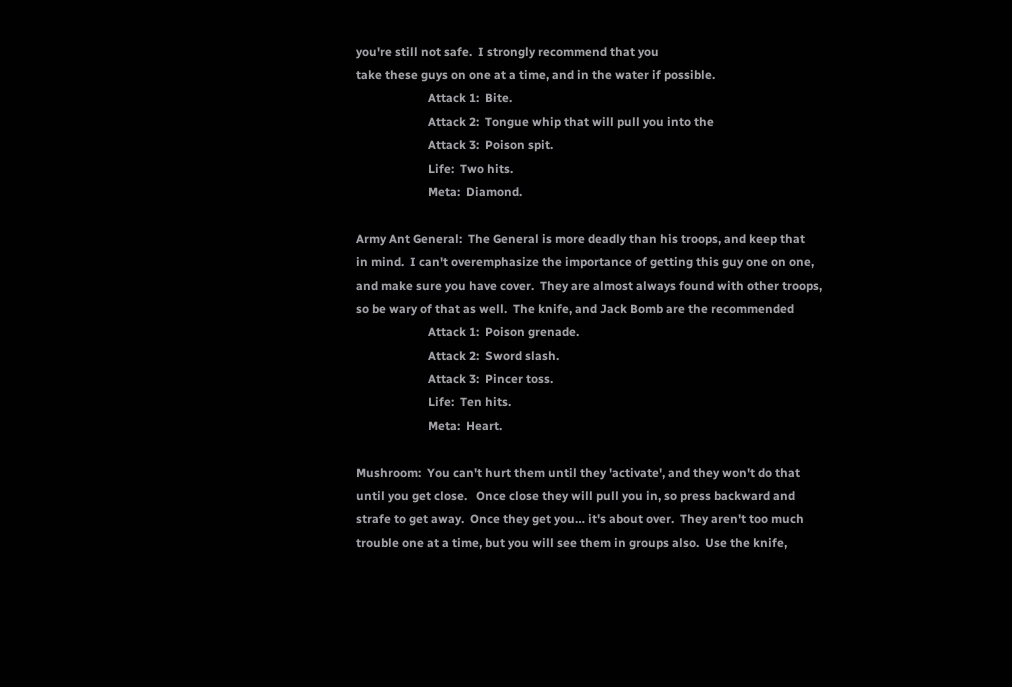you're still not safe.  I strongly recommend that you
take these guys on one at a time, and in the water if possible.
                        Attack 1:  Bite.
                        Attack 2:  Tongue whip that will pull you into the
                        Attack 3:  Poison spit.
                        Life:  Two hits.
                        Meta:  Diamond.

Army Ant General:  The General is more deadly than his troops, and keep that
in mind.  I can't overemphasize the importance of getting this guy one on one,
and make sure you have cover.  They are almost always found with other troops,
so be wary of that as well.  The knife, and Jack Bomb are the recommended
                        Attack 1:  Poison grenade.
                        Attack 2:  Sword slash.
                        Attack 3:  Pincer toss.
                        Life:  Ten hits.
                        Meta:  Heart.

Mushroom:  You can't hurt them until they 'activate', and they won't do that
until you get close.   Once close they will pull you in, so press backward and
strafe to get away.  Once they get you… it's about over.  They aren't too much
trouble one at a time, but you will see them in groups also.  Use the knife,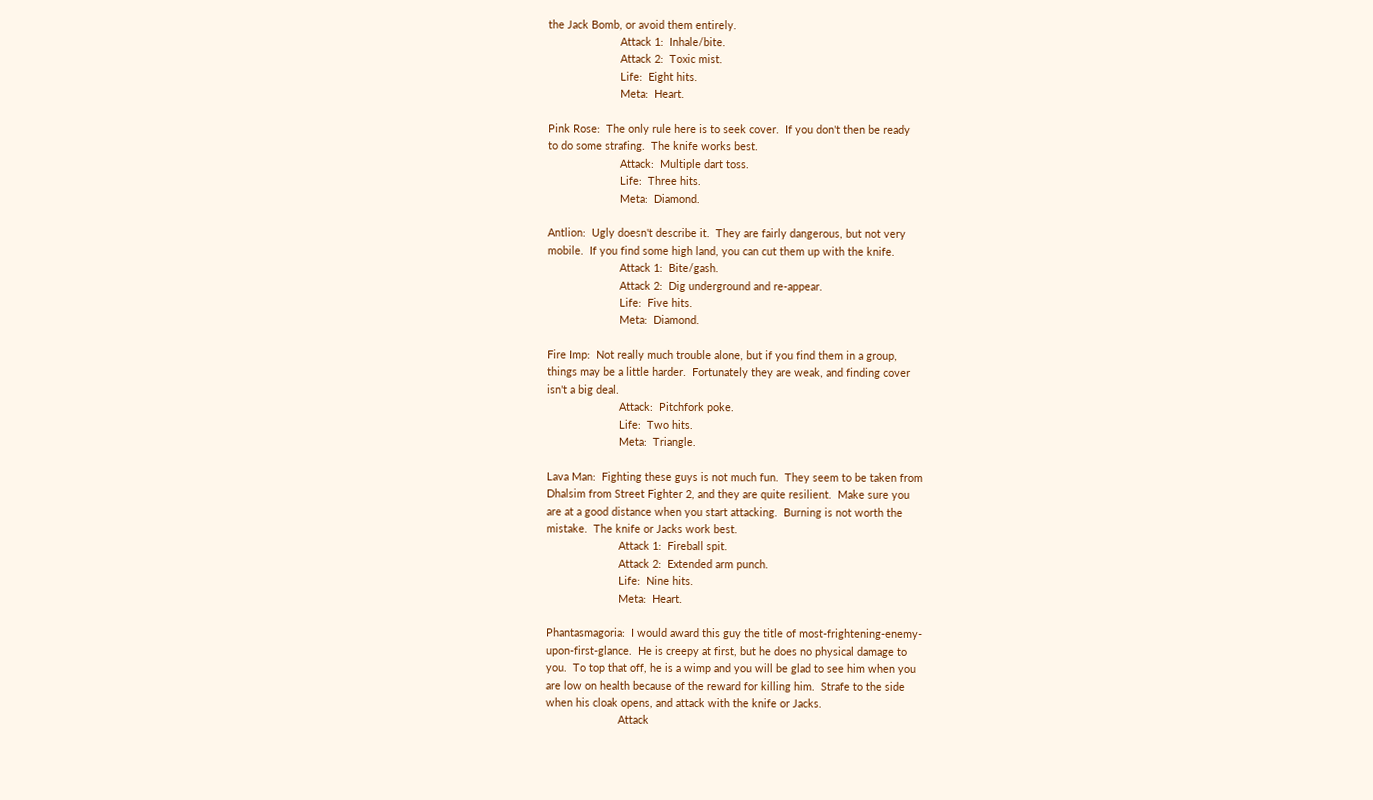the Jack Bomb, or avoid them entirely.
                        Attack 1:  Inhale/bite.
                        Attack 2:  Toxic mist.
                        Life:  Eight hits.
                        Meta:  Heart.

Pink Rose:  The only rule here is to seek cover.  If you don't then be ready
to do some strafing.  The knife works best.
                        Attack:  Multiple dart toss.
                        Life:  Three hits.
                        Meta:  Diamond.

Antlion:  Ugly doesn't describe it.  They are fairly dangerous, but not very
mobile.  If you find some high land, you can cut them up with the knife.
                        Attack 1:  Bite/gash.
                        Attack 2:  Dig underground and re-appear.
                        Life:  Five hits.
                        Meta:  Diamond.

Fire Imp:  Not really much trouble alone, but if you find them in a group,
things may be a little harder.  Fortunately they are weak, and finding cover
isn't a big deal.
                        Attack:  Pitchfork poke.
                        Life:  Two hits.
                        Meta:  Triangle.

Lava Man:  Fighting these guys is not much fun.  They seem to be taken from
Dhalsim from Street Fighter 2, and they are quite resilient.  Make sure you
are at a good distance when you start attacking.  Burning is not worth the
mistake.  The knife or Jacks work best.
                        Attack 1:  Fireball spit.
                        Attack 2:  Extended arm punch.
                        Life:  Nine hits.
                        Meta:  Heart.

Phantasmagoria:  I would award this guy the title of most-frightening-enemy-
upon-first-glance.  He is creepy at first, but he does no physical damage to
you.  To top that off, he is a wimp and you will be glad to see him when you
are low on health because of the reward for killing him.  Strafe to the side
when his cloak opens, and attack with the knife or Jacks.
                        Attack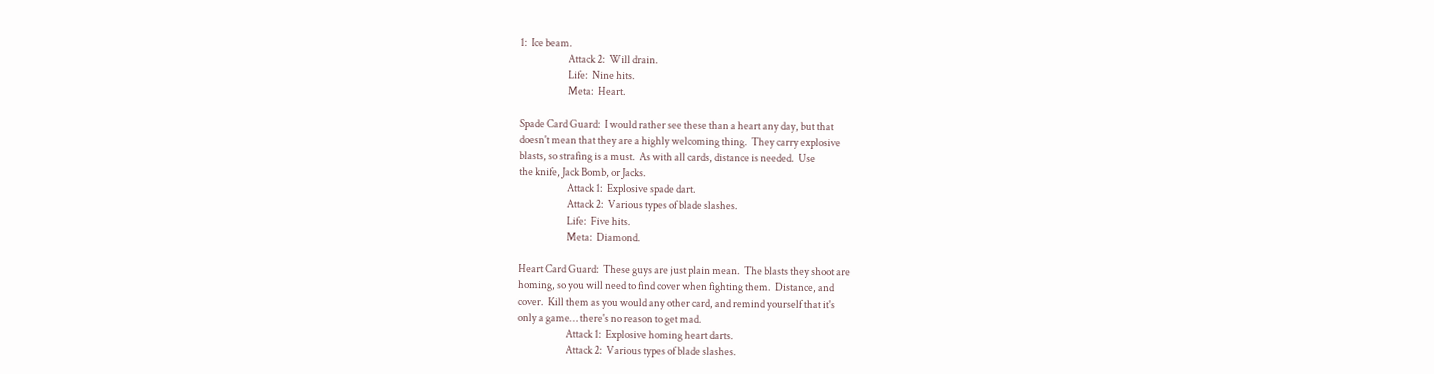1:  Ice beam.
                        Attack 2:  Will drain.
                        Life:  Nine hits.
                        Meta:  Heart.

Spade Card Guard:  I would rather see these than a heart any day, but that
doesn't mean that they are a highly welcoming thing.  They carry explosive
blasts, so strafing is a must.  As with all cards, distance is needed.  Use
the knife, Jack Bomb, or Jacks.
                        Attack 1:  Explosive spade dart.
                        Attack 2:  Various types of blade slashes.
                        Life:  Five hits.
                        Meta:  Diamond.

Heart Card Guard:  These guys are just plain mean.  The blasts they shoot are
homing, so you will need to find cover when fighting them.  Distance, and
cover.  Kill them as you would any other card, and remind yourself that it's
only a game… there's no reason to get mad.
                        Attack 1:  Explosive homing heart darts.
                        Attack 2:  Various types of blade slashes.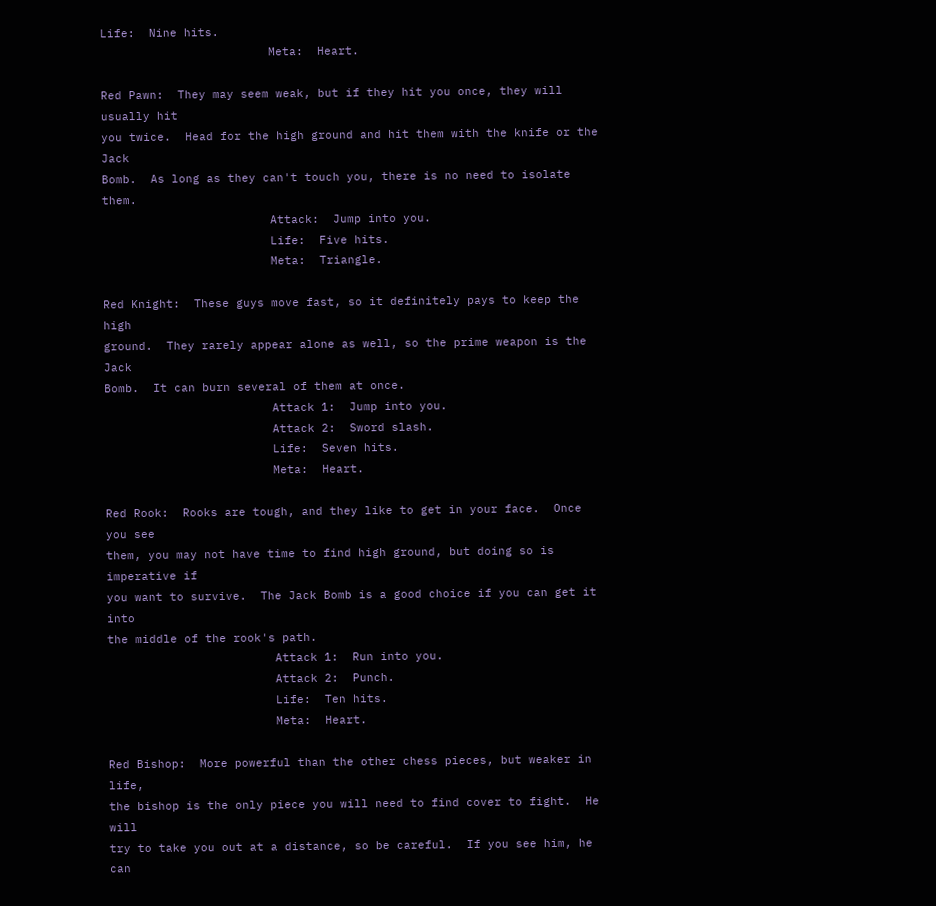Life:  Nine hits.
                        Meta:  Heart.

Red Pawn:  They may seem weak, but if they hit you once, they will usually hit
you twice.  Head for the high ground and hit them with the knife or the Jack
Bomb.  As long as they can't touch you, there is no need to isolate them.
                        Attack:  Jump into you.
                        Life:  Five hits.
                        Meta:  Triangle.

Red Knight:  These guys move fast, so it definitely pays to keep the high
ground.  They rarely appear alone as well, so the prime weapon is the Jack
Bomb.  It can burn several of them at once.
                        Attack 1:  Jump into you.
                        Attack 2:  Sword slash.
                        Life:  Seven hits.
                        Meta:  Heart.

Red Rook:  Rooks are tough, and they like to get in your face.  Once you see
them, you may not have time to find high ground, but doing so is imperative if
you want to survive.  The Jack Bomb is a good choice if you can get it into
the middle of the rook's path.
                        Attack 1:  Run into you.
                        Attack 2:  Punch.
                        Life:  Ten hits.
                        Meta:  Heart.

Red Bishop:  More powerful than the other chess pieces, but weaker in life,
the bishop is the only piece you will need to find cover to fight.  He will
try to take you out at a distance, so be careful.  If you see him, he can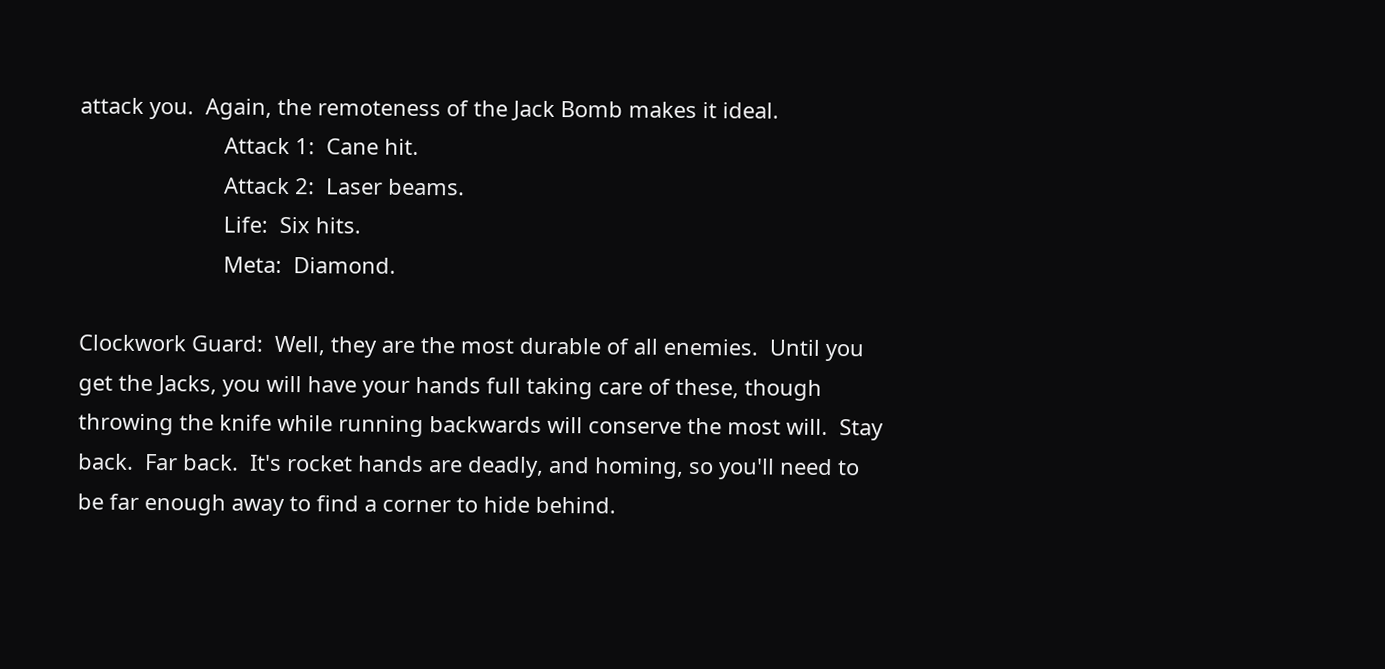attack you.  Again, the remoteness of the Jack Bomb makes it ideal.
                        Attack 1:  Cane hit.
                        Attack 2:  Laser beams.
                        Life:  Six hits.
                        Meta:  Diamond.

Clockwork Guard:  Well, they are the most durable of all enemies.  Until you
get the Jacks, you will have your hands full taking care of these, though
throwing the knife while running backwards will conserve the most will.  Stay
back.  Far back.  It's rocket hands are deadly, and homing, so you'll need to
be far enough away to find a corner to hide behind.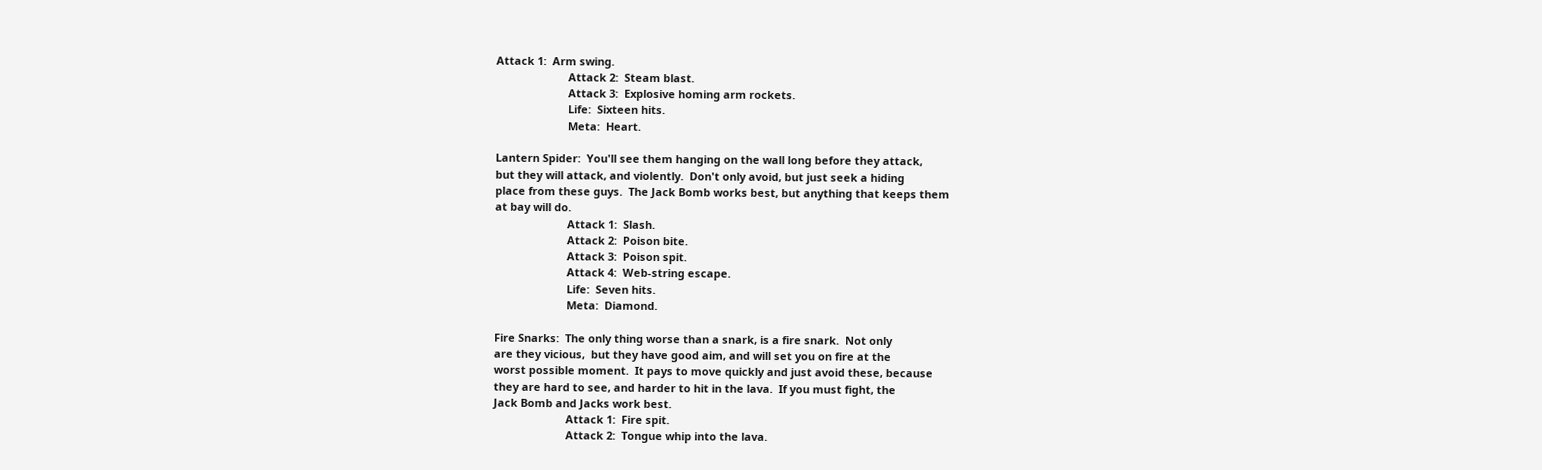Attack 1:  Arm swing.
                        Attack 2:  Steam blast.
                        Attack 3:  Explosive homing arm rockets.
                        Life:  Sixteen hits.
                        Meta:  Heart.

Lantern Spider:  You'll see them hanging on the wall long before they attack,
but they will attack, and violently.  Don't only avoid, but just seek a hiding
place from these guys.  The Jack Bomb works best, but anything that keeps them
at bay will do.
                        Attack 1:  Slash.
                        Attack 2:  Poison bite.
                        Attack 3:  Poison spit.
                        Attack 4:  Web-string escape.
                        Life:  Seven hits.
                        Meta:  Diamond.

Fire Snarks:  The only thing worse than a snark, is a fire snark.  Not only
are they vicious,  but they have good aim, and will set you on fire at the
worst possible moment.  It pays to move quickly and just avoid these, because
they are hard to see, and harder to hit in the lava.  If you must fight, the
Jack Bomb and Jacks work best.
                        Attack 1:  Fire spit.
                        Attack 2:  Tongue whip into the lava.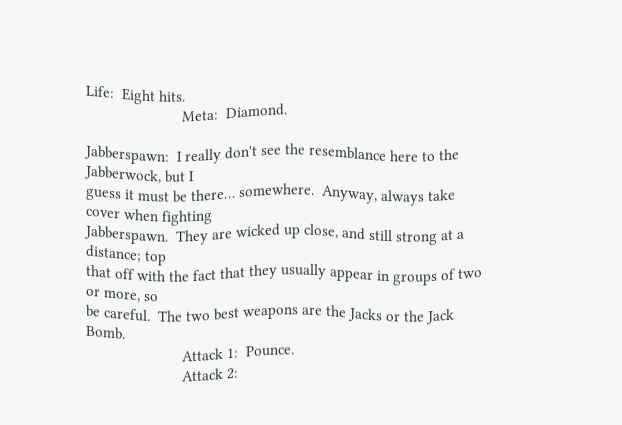Life:  Eight hits.
                        Meta:  Diamond.

Jabberspawn:  I really don't see the resemblance here to the Jabberwock, but I
guess it must be there… somewhere.  Anyway, always take cover when fighting
Jabberspawn.  They are wicked up close, and still strong at a distance; top
that off with the fact that they usually appear in groups of two or more, so
be careful.  The two best weapons are the Jacks or the Jack Bomb.
                        Attack 1:  Pounce.
                        Attack 2: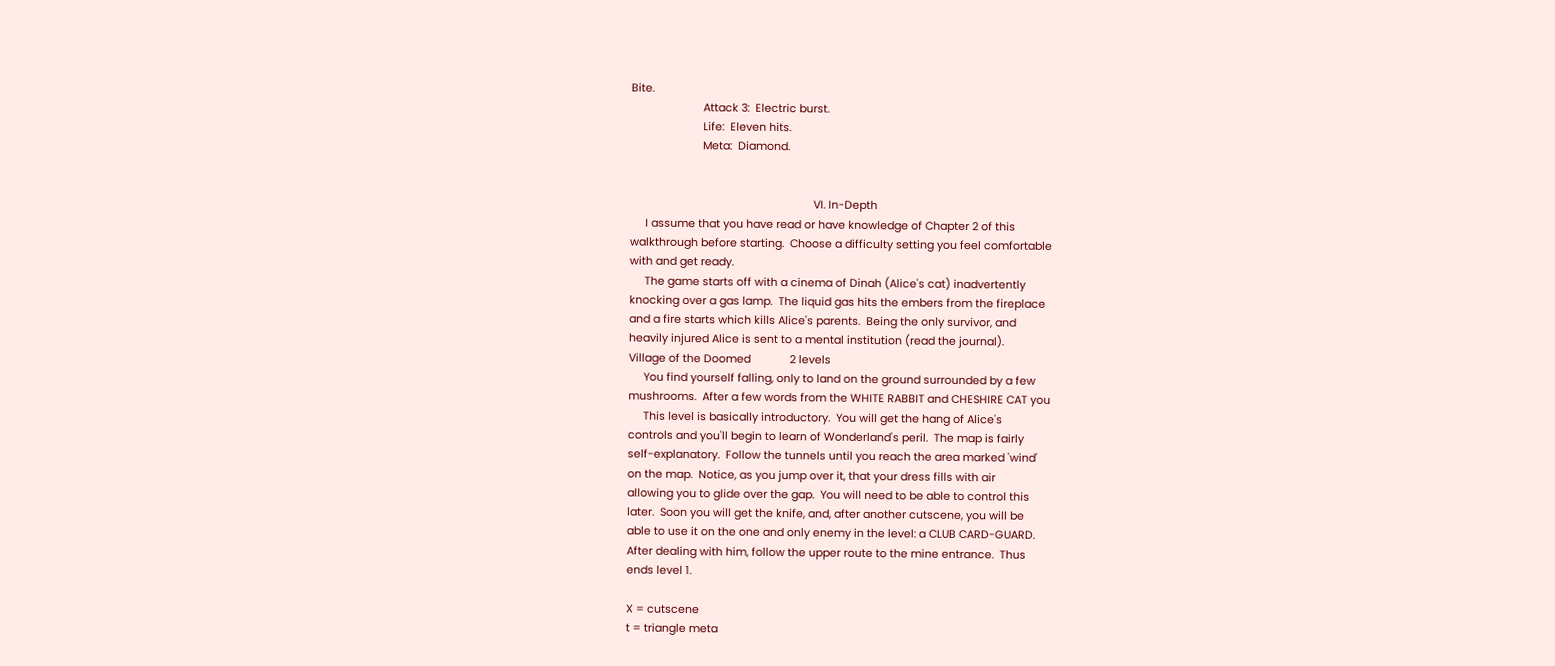Bite.
                        Attack 3:  Electric burst.
                        Life:  Eleven hits.
                        Meta:  Diamond.


                                                             VI. In-Depth
     I assume that you have read or have knowledge of Chapter 2 of this
walkthrough before starting.  Choose a difficulty setting you feel comfortable
with and get ready.
     The game starts off with a cinema of Dinah (Alice's cat) inadvertently
knocking over a gas lamp.  The liquid gas hits the embers from the fireplace
and a fire starts which kills Alice's parents.  Being the only survivor, and
heavily injured Alice is sent to a mental institution (read the journal).
Village of the Doomed             2 levels
     You find yourself falling, only to land on the ground surrounded by a few
mushrooms.  After a few words from the WHITE RABBIT and CHESHIRE CAT you
     This level is basically introductory.  You will get the hang of Alice's
controls and you'll begin to learn of Wonderland's peril.  The map is fairly
self-explanatory.  Follow the tunnels until you reach the area marked 'wind'
on the map.  Notice, as you jump over it, that your dress fills with air
allowing you to glide over the gap.  You will need to be able to control this
later.  Soon you will get the knife, and, after another cutscene, you will be
able to use it on the one and only enemy in the level: a CLUB CARD-GUARD.
After dealing with him, follow the upper route to the mine entrance.  Thus
ends level 1.

X = cutscene
t = triangle meta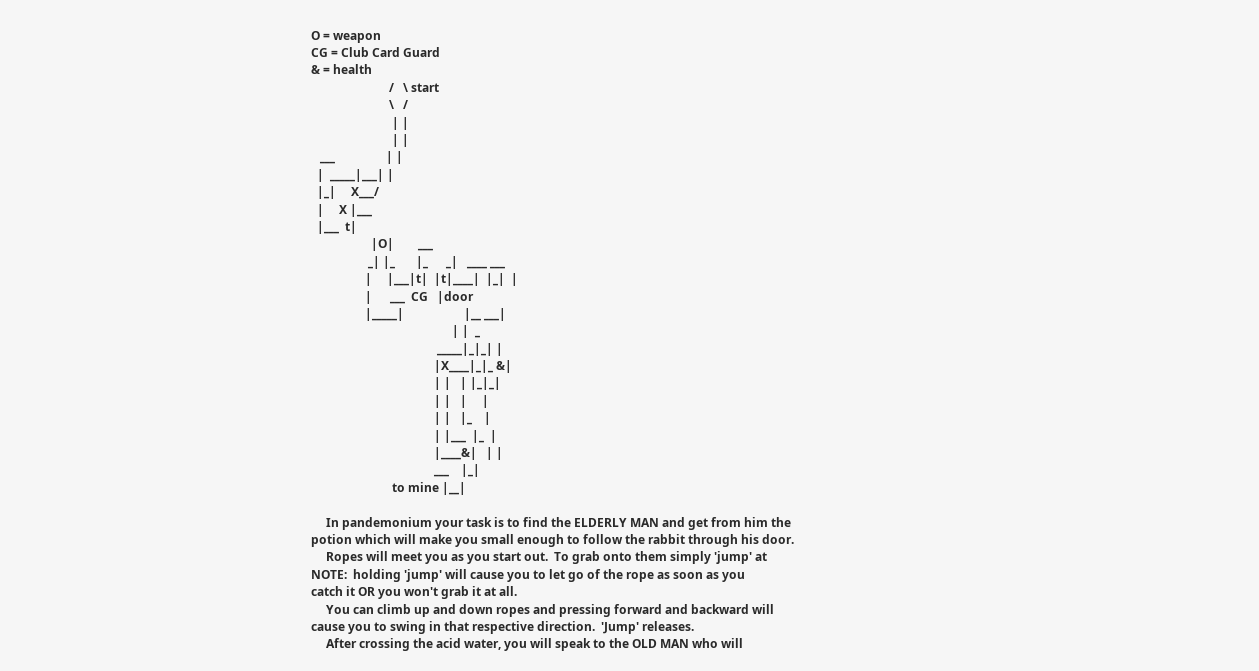O = weapon
CG = Club Card Guard
& = health
                          /   \ start
                          \   /
                           | |
                           | |
   ___                 | |
  |  _____|___| |
  |_|     X___/
  |     X |___
  |___  t|
                    |O|        ___
                   _| |_       |_      _|   ____ ___
                  |     |___|t|  |t|____|  |_|  |
                  |      ___  CG   |door
                  |_____|                    |__ ___|
                                               | |  _
                                          _____|_|_| |
                                         |X____|_|_ &|
                                         | |   | |_|_|
                                         | |   |     |
                                         | |   |_    |
                                         | |___  |_  |
                                         |____&|   | |
                                         ___    |_|
                           to mine |__|

     In pandemonium your task is to find the ELDERLY MAN and get from him the
potion which will make you small enough to follow the rabbit through his door.
     Ropes will meet you as you start out.  To grab onto them simply 'jump' at
NOTE:  holding 'jump' will cause you to let go of the rope as soon as you
catch it OR you won't grab it at all.
     You can climb up and down ropes and pressing forward and backward will
cause you to swing in that respective direction.  'Jump' releases.
     After crossing the acid water, you will speak to the OLD MAN who will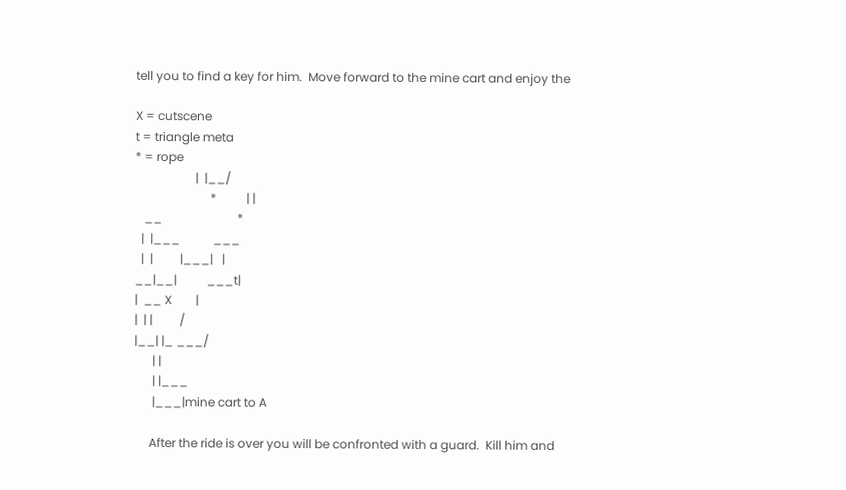tell you to find a key for him.  Move forward to the mine cart and enjoy the

X = cutscene
t = triangle meta
* = rope
                    |  |__/
                         *          | |
   __                         *
  |  |___           ___
  |  |         |___|   |
__|__|          ___t|
|  __ X        |
|  | |         /
|__| |_ ___/
      | |
      | |___
      |___|mine cart to A

     After the ride is over you will be confronted with a guard.  Kill him and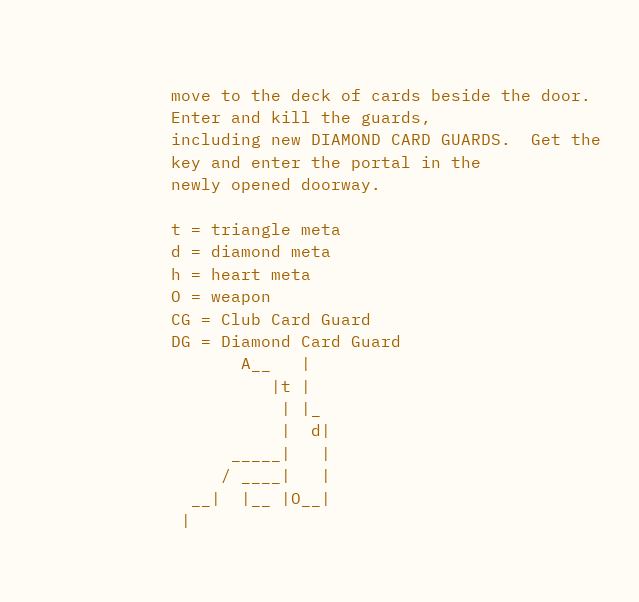move to the deck of cards beside the door.  Enter and kill the guards,
including new DIAMOND CARD GUARDS.  Get the key and enter the portal in the
newly opened doorway.

t = triangle meta
d = diamond meta
h = heart meta
O = weapon
CG = Club Card Guard
DG = Diamond Card Guard
       A__   |
          |t |
           | |_
           |  d|
      _____|   |
     / ____|   |
  __|  |__ |O__|
 |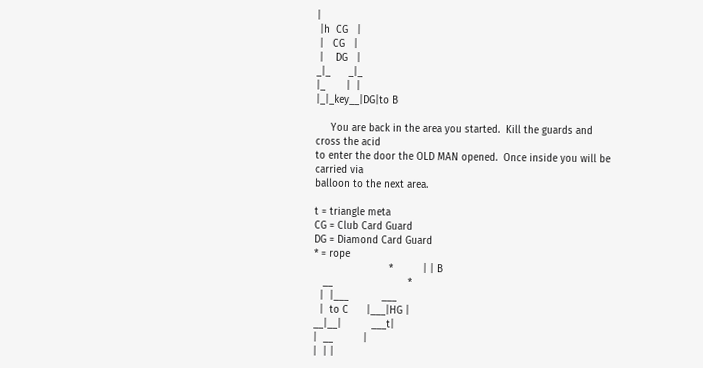|
 |h  CG   |
 |   CG   |
 |    DG   |
_|_      _|_
|_       |  |
|_|_key__|DG|to B

     You are back in the area you started.  Kill the guards and cross the acid
to enter the door the OLD MAN opened.  Once inside you will be carried via
balloon to the next area.

t = triangle meta
CG = Club Card Guard
DG = Diamond Card Guard
* = rope
                         *          | | B
   __                         *
  |  |___           ___
  |  to C      |___|HG |
__|__|          ___t|
|  __          |
|  | |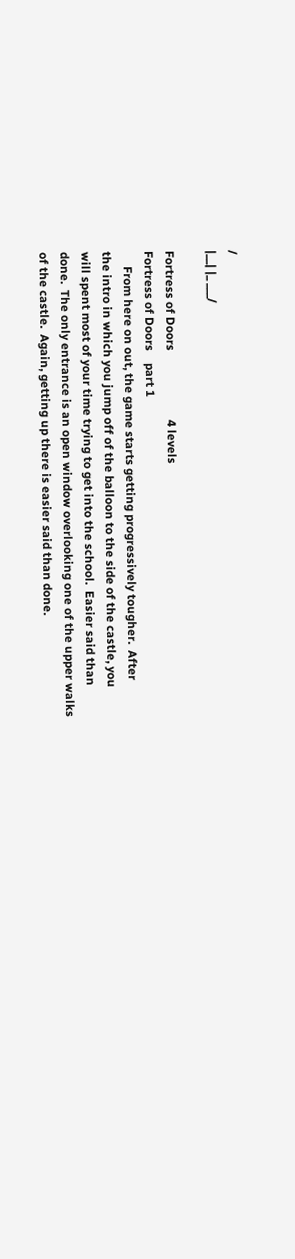/
|__| |_ ___/

Fortress of Doors                       4 levels
Fortress of Doors    part 1
     From here on out, the game starts getting progressively tougher.  After
the intro in which you jump off of the balloon to the side of the castle, you
will spent most of your time trying to get into the school.  Easier said than
done.  The only entrance is an open window overlooking one of the upper walks
of the castle.  Again, getting up there is easier said than done.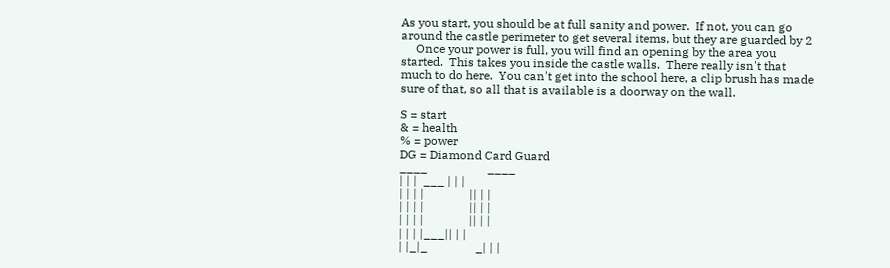As you start, you should be at full sanity and power.  If not, you can go
around the castle perimeter to get several items, but they are guarded by 2
     Once your power is full, you will find an opening by the area you
started.  This takes you inside the castle walls.  There really isn't that
much to do here.  You can't get into the school here, a clip brush has made
sure of that, so all that is available is a doorway on the wall.

S = start
& = health
% = power
DG = Diamond Card Guard
____                    ____
| | |  ___ | | |
| | | |               || | |
| | | |               || | |
| | | |               || | |
| | | |___|| | |
| |_|_                _| | |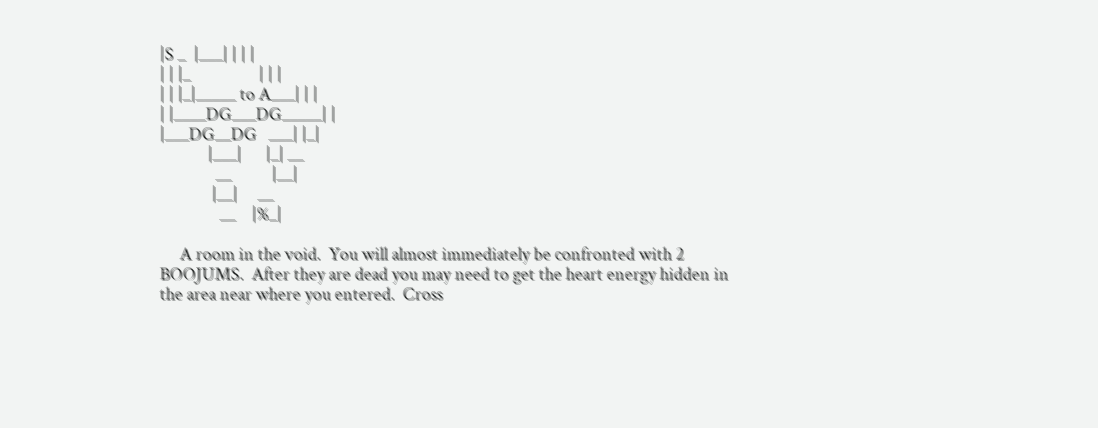|S _  |___| | | |
| | |_                 | | |
| | |_|_____ to A___| | |
| |____DG___DG_____| |
|___DG__DG   ___| |_|
            |___|      |_| __
              __          |__|
             |__|     __
               __    |%_|

     A room in the void.  You will almost immediately be confronted with 2
BOOJUMS.  After they are dead you may need to get the heart energy hidden in
the area near where you entered.  Cross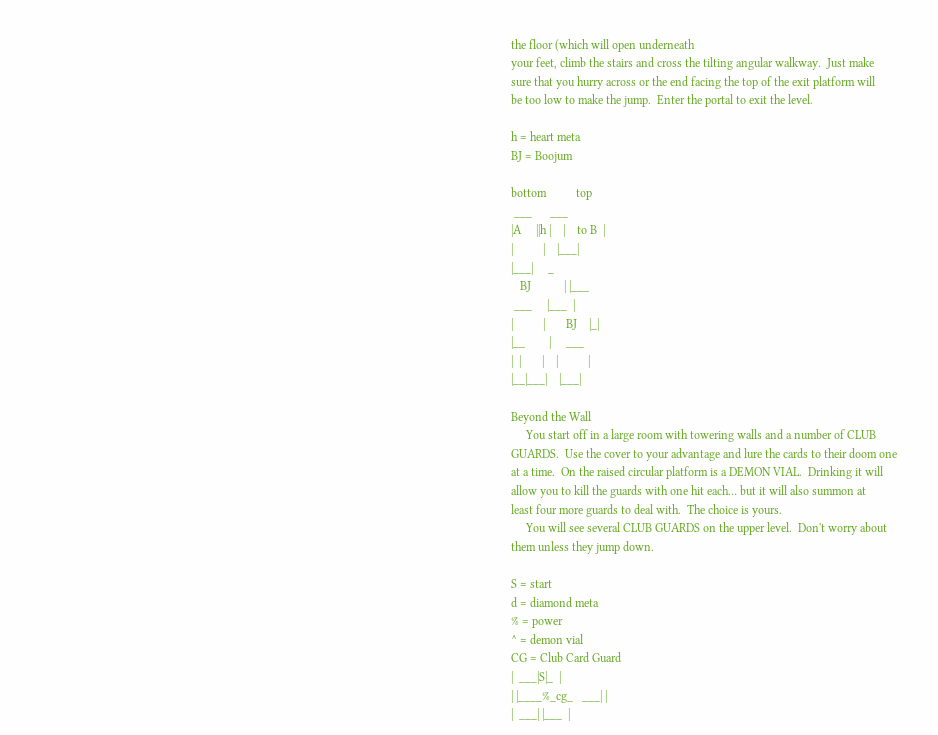the floor (which will open underneath
your feet, climb the stairs and cross the tilting angular walkway.  Just make
sure that you hurry across or the end facing the top of the exit platform will
be too low to make the jump.  Enter the portal to exit the level.

h = heart meta
BJ = Boojum

bottom          top
 ___      ___
|A     ||h |    |    to B  |
|          |    |___|
|___|     _
   BJ           | |___
 ___     |___  |
|          |       BJ    |_|
|__        |     ___
|  |       |    |          |
|__|___|    |___|

Beyond the Wall
     You start off in a large room with towering walls and a number of CLUB
GUARDS.  Use the cover to your advantage and lure the cards to their doom one
at a time.  On the raised circular platform is a DEMON VIAL.  Drinking it will
allow you to kill the guards with one hit each… but it will also summon at
least four more guards to deal with.  The choice is yours.
     You will see several CLUB GUARDS on the upper level.  Don't worry about
them unless they jump down.

S = start
d = diamond meta
% = power
^ = demon vial
CG = Club Card Guard
|  ___|S|_  |
| |____%_cg_   ___| |
|  ___| |___  |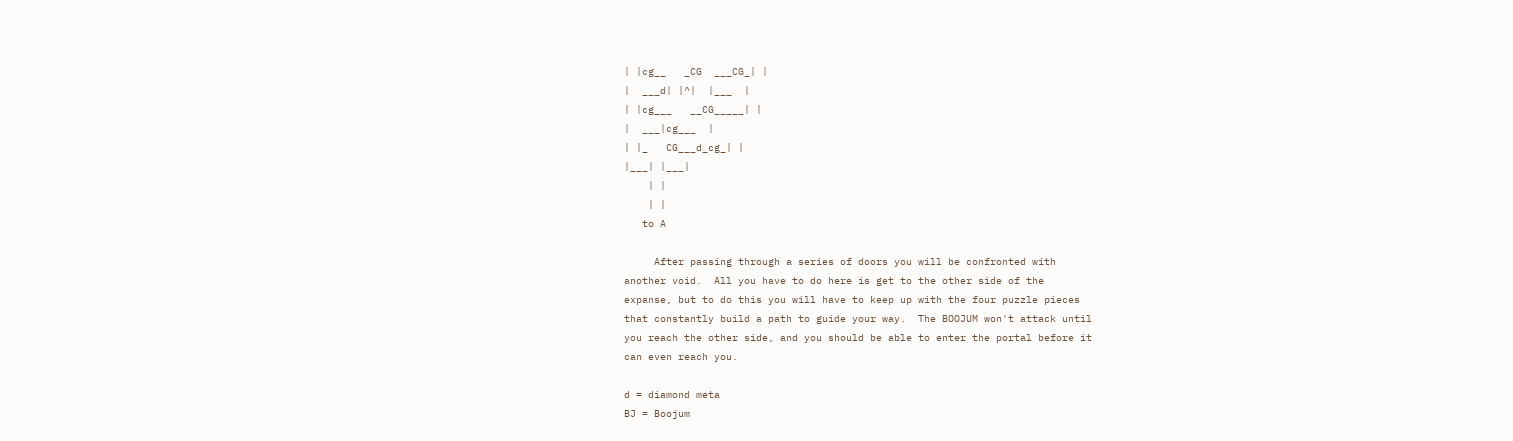| |cg__   _CG  ___CG_| |
|  ___d| |^|  |___  |
| |cg___   __CG_____| |
|  ___|cg___  |
| |_   CG___d_cg_| |
|___| |___|
    | |
    | |
   to A

     After passing through a series of doors you will be confronted with
another void.  All you have to do here is get to the other side of the
expanse, but to do this you will have to keep up with the four puzzle pieces
that constantly build a path to guide your way.  The BOOJUM won't attack until
you reach the other side, and you should be able to enter the portal before it
can even reach you.

d = diamond meta
BJ = Boojum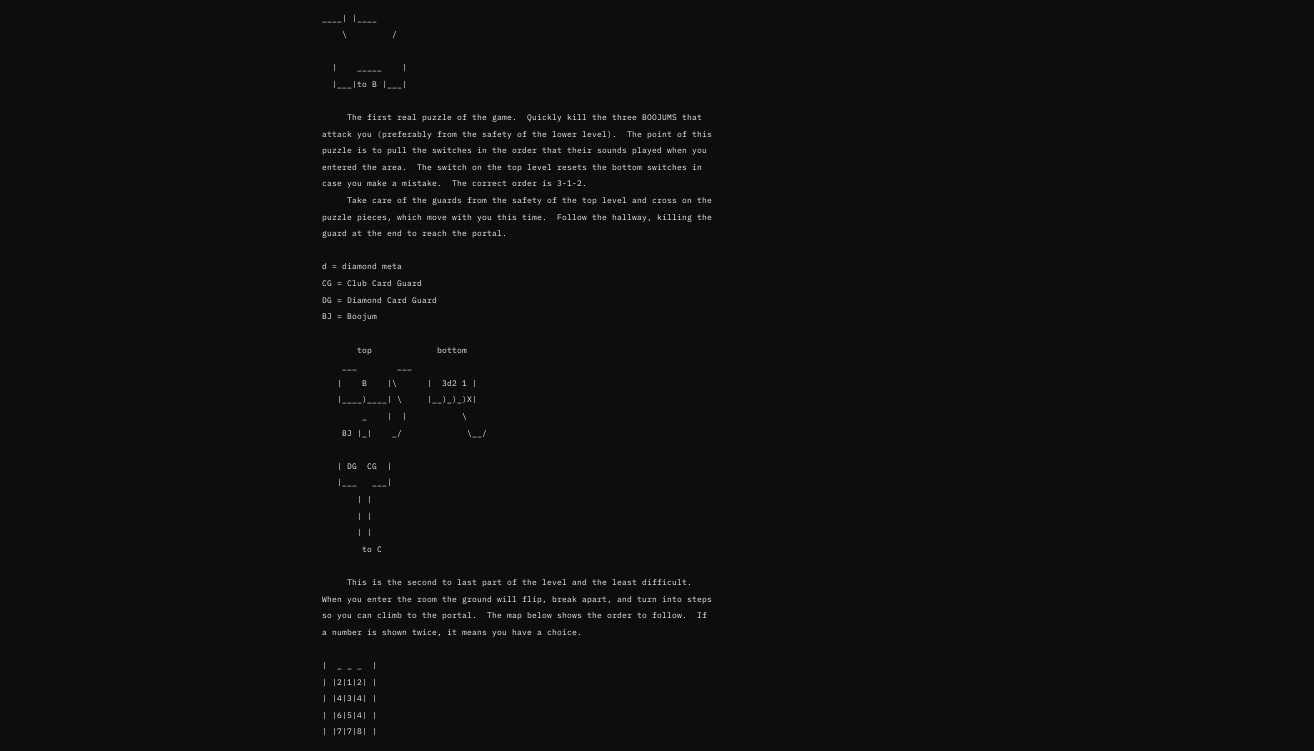____| |____
    \         /

  |    _____    |
  |___|to B |___|

     The first real puzzle of the game.  Quickly kill the three BOOJUMS that
attack you (preferably from the safety of the lower level).  The point of this
puzzle is to pull the switches in the order that their sounds played when you
entered the area.  The switch on the top level resets the bottom switches in
case you make a mistake.  The correct order is 3-1-2.
     Take care of the guards from the safety of the top level and cross on the
puzzle pieces, which move with you this time.  Follow the hallway, killing the
guard at the end to reach the portal.

d = diamond meta
CG = Club Card Guard
DG = Diamond Card Guard
BJ = Boojum

       top             bottom
    ___        ___
   |    B    |\      |  3d2 1 |
   |____)____| \     |__)_)_)X|
        _    |  |           \
    BJ |_|    _/             \__/

   | DG  CG  |
   |___   ___|
       | |
       | |
       | |
        to C

     This is the second to last part of the level and the least difficult.
When you enter the room the ground will flip, break apart, and turn into steps
so you can climb to the portal.  The map below shows the order to follow.  If
a number is shown twice, it means you have a choice.

|  _ _ _  |
| |2|1|2| |
| |4|3|4| |
| |6|5|4| |
| |7|7|8| |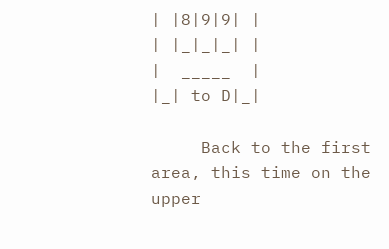| |8|9|9| |
| |_|_|_| |
|  _____  |
|_| to D|_|

     Back to the first area, this time on the upper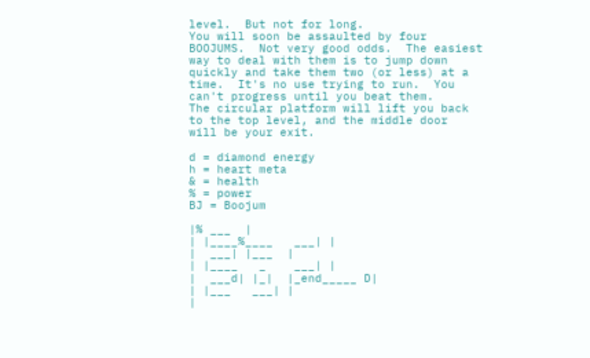level.  But not for long.
You will soon be assaulted by four BOOJUMS.  Not very good odds.  The easiest
way to deal with them is to jump down quickly and take them two (or less) at a
time.  It's no use trying to run.  You can't progress until you beat them.
The circular platform will lift you back to the top level, and the middle door
will be your exit.

d = diamond energy
h = heart meta
& = health
% = power
BJ = Boojum

|% ___  |
| |____%____   ___| |
|  ___| |___  |
| |____   _    ___| |
|  ___d| |_|  |_end_____ D|
| |___   ___| |
|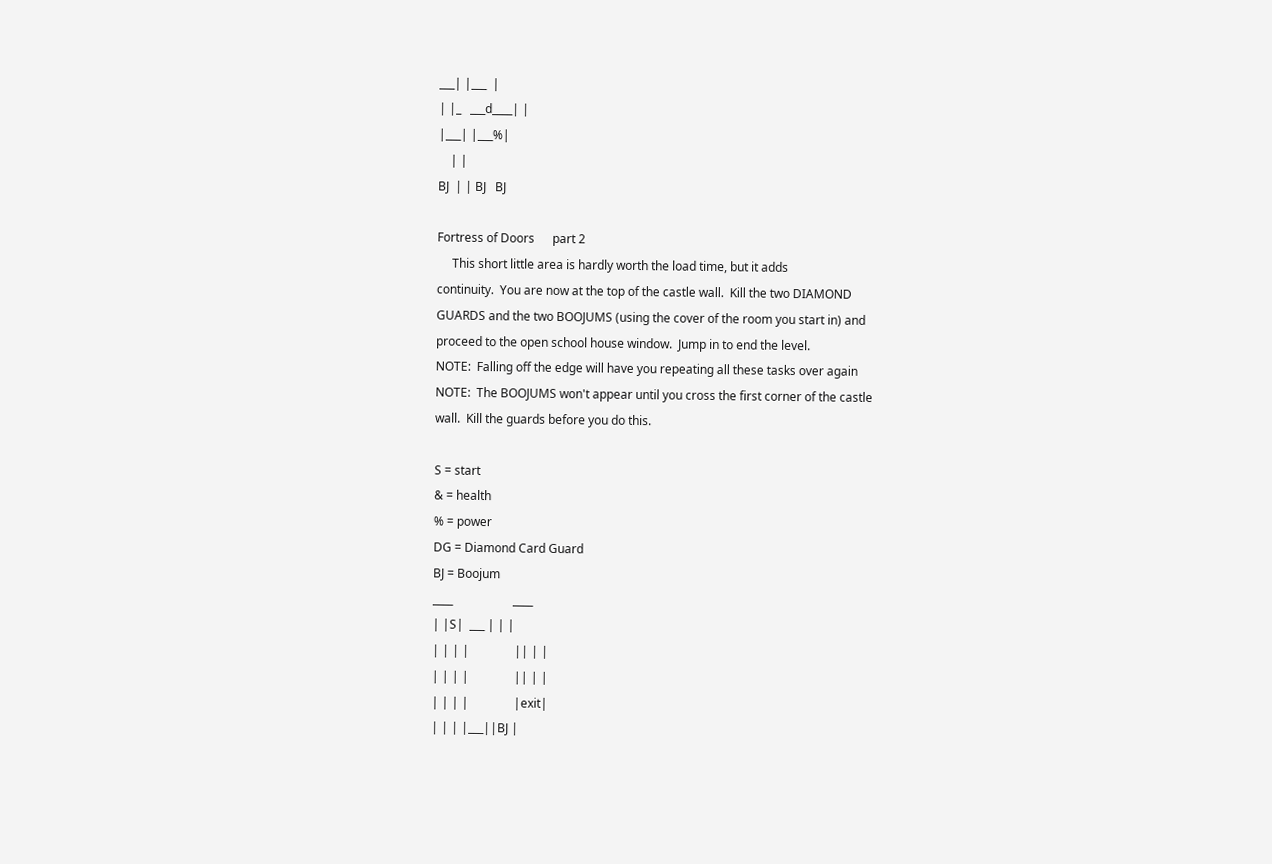___| |___  |
| |_   ___d____| |
|___| |___%|
    | |
BJ  | | BJ   BJ

Fortress of Doors      part 2
     This short little area is hardly worth the load time, but it adds
continuity.  You are now at the top of the castle wall.  Kill the two DIAMOND
GUARDS and the two BOOJUMS (using the cover of the room you start in) and
proceed to the open school house window.  Jump in to end the level.
NOTE:  Falling off the edge will have you repeating all these tasks over again
NOTE:  The BOOJUMS won't appear until you cross the first corner of the castle
wall.  Kill the guards before you do this.

S = start
& = health
% = power
DG = Diamond Card Guard
BJ = Boojum
____                    ____
| |S|  ___ | | |
| | | |               || | |
| | | |               || | |
| | | |               |exit|
| | | |___||BJ |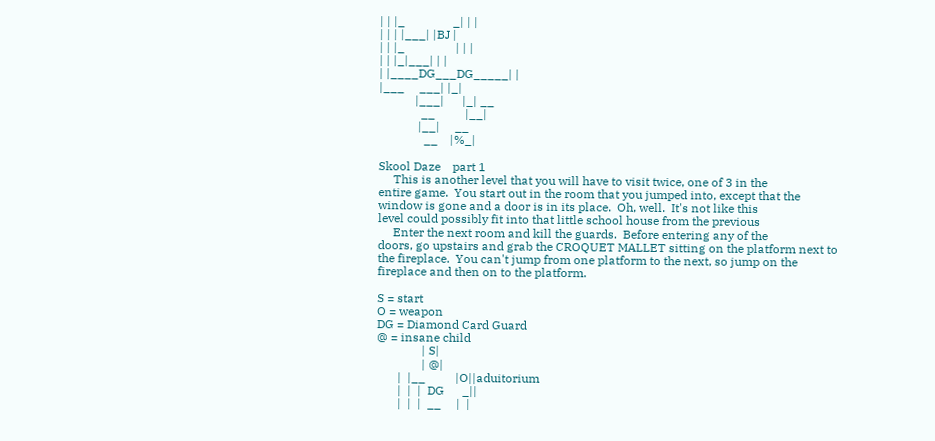| | |_                _| | |
| | | |___| |BJ |
| | |_                 | | |
| | |_|___| | |
| |____DG___DG_____| |
|___     ___| |_|
            |___|      |_| __
              __          |__|
             |__|     __
               __    |%_|

Skool Daze    part 1
     This is another level that you will have to visit twice, one of 3 in the
entire game.  You start out in the room that you jumped into, except that the
window is gone and a door is in its place.  Oh, well.  It's not like this
level could possibly fit into that little school house from the previous
     Enter the next room and kill the guards.  Before entering any of the
doors, go upstairs and grab the CROQUET MALLET sitting on the platform next to
the fireplace.  You can't jump from one platform to the next, so jump on the
fireplace and then on to the platform.

S = start
O = weapon
DG = Diamond Card Guard
@ = insane child
               | S|
               | @|
       |  |__          |O||aduitorium
       |  |  |  DG      _||
       |  |  |  __     |  |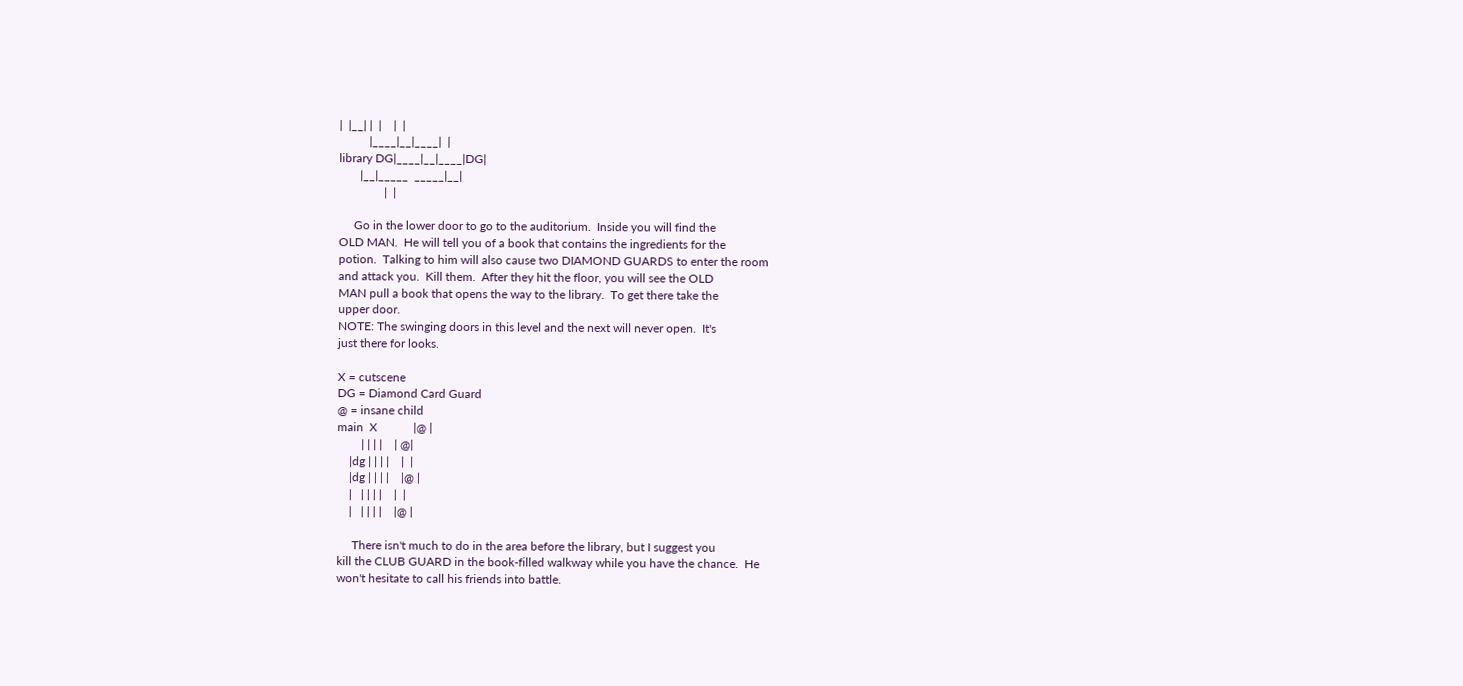|  |__| |  |    |  |
          |____|__|____|  |
library DG|____|__|____|DG|
       |__|_____  _____|__|
               |  |

     Go in the lower door to go to the auditorium.  Inside you will find the
OLD MAN.  He will tell you of a book that contains the ingredients for the
potion.  Talking to him will also cause two DIAMOND GUARDS to enter the room
and attack you.  Kill them.  After they hit the floor, you will see the OLD
MAN pull a book that opens the way to the library.  To get there take the
upper door.
NOTE: The swinging doors in this level and the next will never open.  It's
just there for looks.

X = cutscene
DG = Diamond Card Guard
@ = insane child
main  X            |@ |
        | | | |    | @|
    |dg | | | |    |  |
    |dg | | | |    |@ |
    |   | | | |    |  |
    |   | | | |    |@ |

     There isn't much to do in the area before the library, but I suggest you
kill the CLUB GUARD in the book-filled walkway while you have the chance.  He
won't hesitate to call his friends into battle.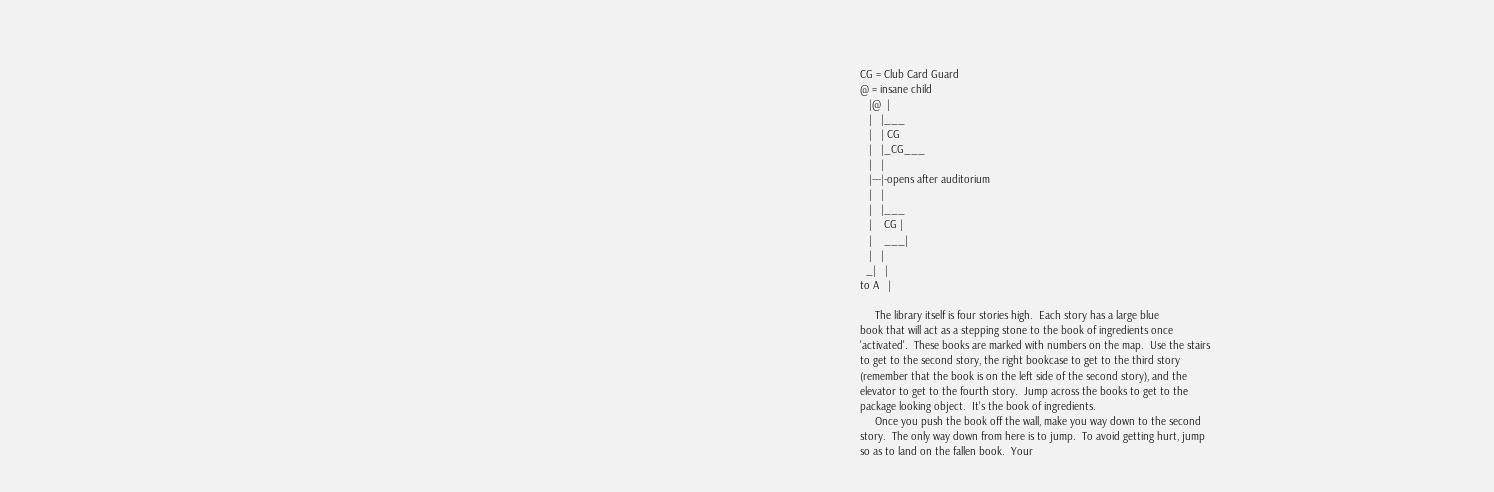CG = Club Card Guard
@ = insane child
   |@  |
   |   |___
   |   | CG
   |   |_CG___
   |   |
   |---|-opens after auditorium
   |   |
   |   |___
   |    CG |
   |    ___|
   |   |
  _|   |
to A   |

     The library itself is four stories high.  Each story has a large blue
book that will act as a stepping stone to the book of ingredients once
'activated'.  These books are marked with numbers on the map.  Use the stairs
to get to the second story, the right bookcase to get to the third story
(remember that the book is on the left side of the second story), and the
elevator to get to the fourth story.  Jump across the books to get to the
package looking object.  It's the book of ingredients.
     Once you push the book off the wall, make you way down to the second
story.  The only way down from here is to jump.  To avoid getting hurt, jump
so as to land on the fallen book.  Your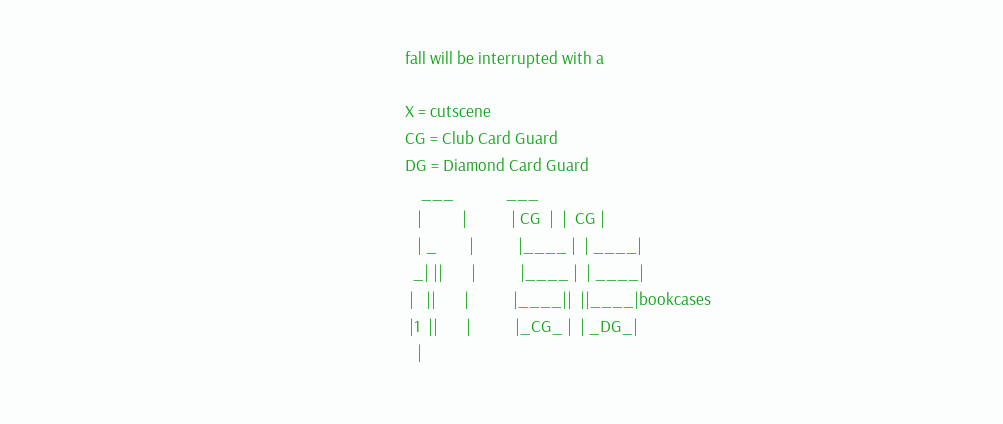fall will be interrupted with a

X = cutscene
CG = Club Card Guard
DG = Diamond Card Guard
    ___             ___
   |          |           | CG  |  |  CG |
   | _        |           |____ |  | ____|
  _| ||       |           |____ |  | ____|
 |   ||       |           |____||  ||____|bookcases
 |1  ||       |           |_CG_ |  | _DG_|
   |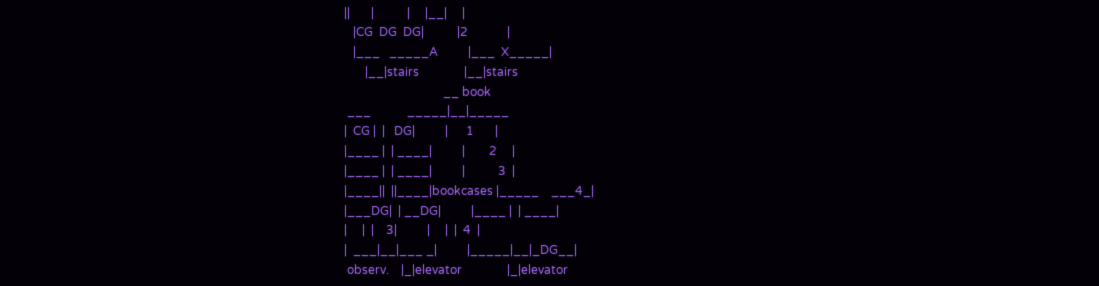||       |           |     |__|     |
   |CG  DG  DG|           |2             |
   |___   _____A          |___  X_____|
       |__|stairs               |__|stairs
                                 __ book
 ___            _____|__|_____
|  CG |  |   DG|          |      1       |
|____ |  | ____|          |        2     |
|____ |  | ____|          |           3  |
|____||  ||____|bookcases |_____    ___4_|
|___DG|  | __DG|          |____ |  | ____|
|     |  |    3|          |     |  |  4  |
|  ___|__|___ _|          |_____|__|_DG__|
 observ.    |_|elevator               |_|elevator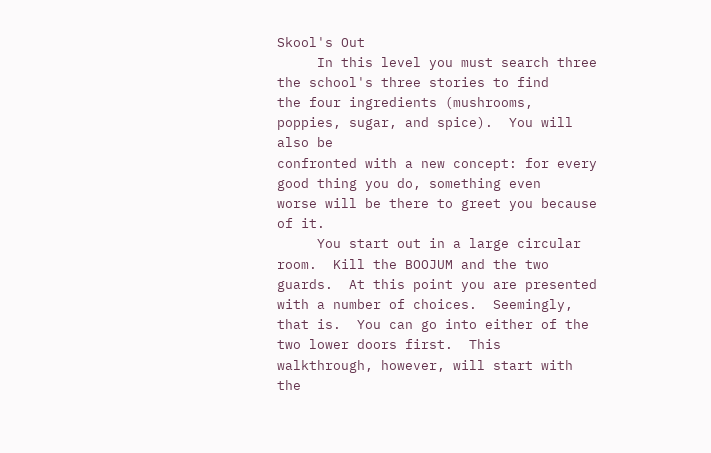Skool's Out
     In this level you must search three the school's three stories to find
the four ingredients (mushrooms, poppies, sugar, and spice).  You will also be
confronted with a new concept: for every good thing you do, something even
worse will be there to greet you because of it.
     You start out in a large circular room.  Kill the BOOJUM and the two
guards.  At this point you are presented with a number of choices.  Seemingly,
that is.  You can go into either of the two lower doors first.  This
walkthrough, however, will start with the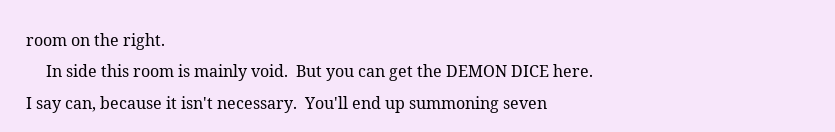room on the right.
     In side this room is mainly void.  But you can get the DEMON DICE here.
I say can, because it isn't necessary.  You'll end up summoning seven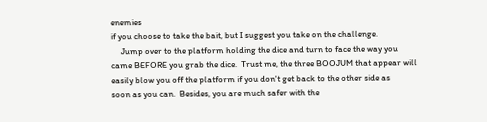enemies
if you choose to take the bait, but I suggest you take on the challenge.
     Jump over to the platform holding the dice and turn to face the way you
came BEFORE you grab the dice.  Trust me, the three BOOJUM that appear will
easily blow you off the platform if you don't get back to the other side as
soon as you can.  Besides, you are much safer with the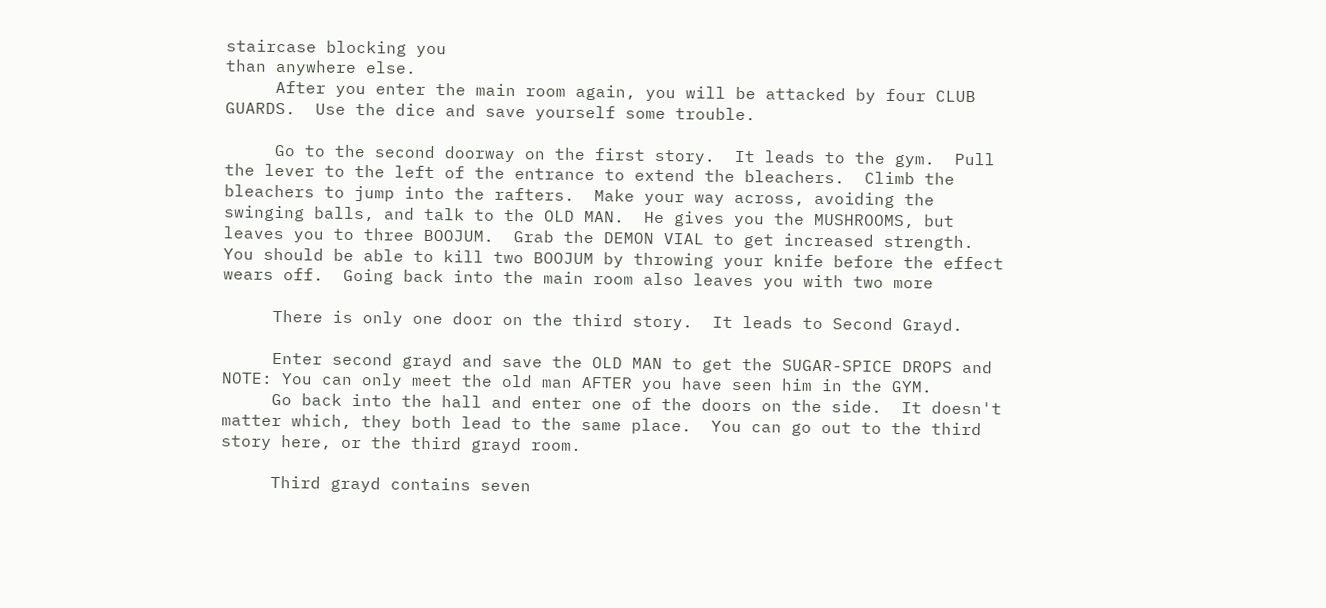staircase blocking you
than anywhere else.
     After you enter the main room again, you will be attacked by four CLUB
GUARDS.  Use the dice and save yourself some trouble.

     Go to the second doorway on the first story.  It leads to the gym.  Pull
the lever to the left of the entrance to extend the bleachers.  Climb the
bleachers to jump into the rafters.  Make your way across, avoiding the
swinging balls, and talk to the OLD MAN.  He gives you the MUSHROOMS, but
leaves you to three BOOJUM.  Grab the DEMON VIAL to get increased strength.
You should be able to kill two BOOJUM by throwing your knife before the effect
wears off.  Going back into the main room also leaves you with two more

     There is only one door on the third story.  It leads to Second Grayd.

     Enter second grayd and save the OLD MAN to get the SUGAR-SPICE DROPS and
NOTE: You can only meet the old man AFTER you have seen him in the GYM.
     Go back into the hall and enter one of the doors on the side.  It doesn't
matter which, they both lead to the same place.  You can go out to the third
story here, or the third grayd room.

     Third grayd contains seven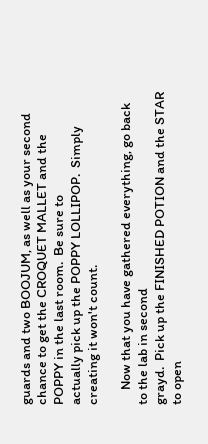guards and two BOOJUM, as well as your second
chance to get the CROQUET MALLET and the POPPY in the last room.  Be sure to
actually pick up the POPPY LOLLIPOP.  Simply creating it won't count.

     Now that you have gathered everything, go back to the lab in second
grayd.  Pick up the FINISHED POTION and the STAR to open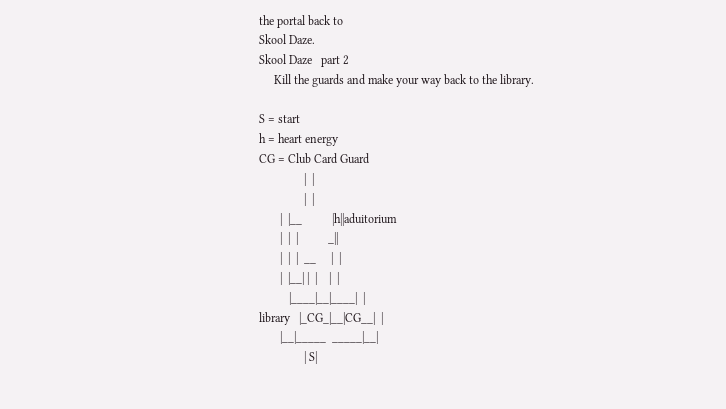the portal back to
Skool Daze.
Skool Daze   part 2
     Kill the guards and make your way back to the library.

S = start
h = heart energy
CG = Club Card Guard
               |  |
               |  |
       |  |__          |h||aduitorium
       |  |  |          _||
       |  |  |  __     |  |
       |  |__| |  |    |  |
          |____|__|____|  |
library   |_CG_|__|CG__|  |
       |__|_____  _____|__|
               | S|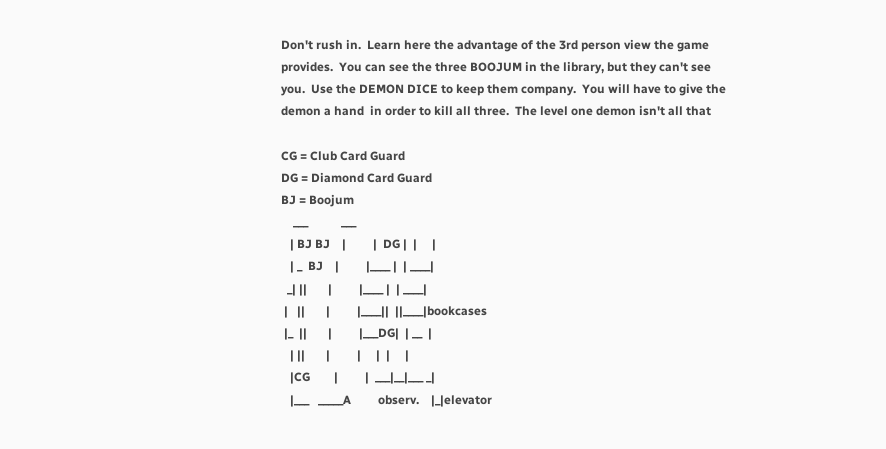Don't rush in.  Learn here the advantage of the 3rd person view the game
provides.  You can see the three BOOJUM in the library, but they can't see
you.  Use the DEMON DICE to keep them company.  You will have to give the
demon a hand  in order to kill all three.  The level one demon isn't all that

CG = Club Card Guard
DG = Diamond Card Guard
BJ = Boojum
    ___           ___
   | BJ BJ    |         |  DG |  |     |
   | _  BJ    |         |____ |  | ____|
  _| ||       |         |____ |  | ____|
 |   ||       |         |____||  ||____|bookcases
 |_  ||       |         |___DG|  | __  |
   | ||       |         |     |  |     |
   |CG        |         |  ___|__|___ _|
   |___   _____A         observ.    |_|elevator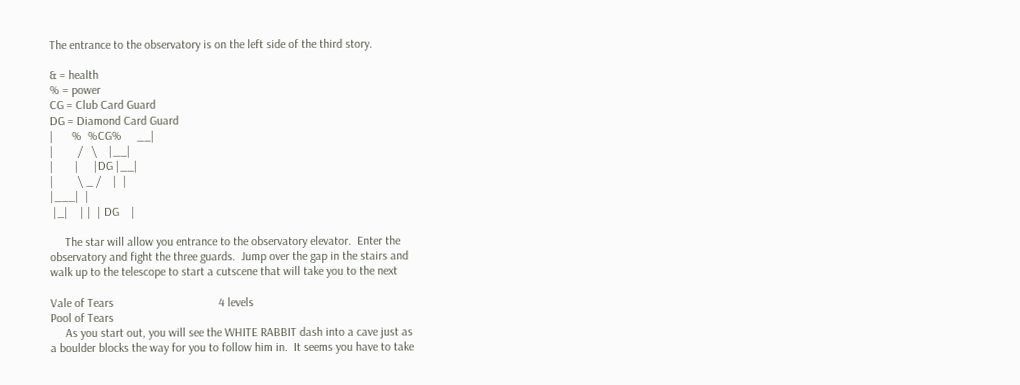The entrance to the observatory is on the left side of the third story.

& = health
% = power
CG = Club Card Guard
DG = Diamond Card Guard
|      %  %CG%     __|
|        /   \    |__|
|       |     |DG |__|
|        \ _ /    |  |
|___|  |
 |_|    | |  | DG    |

     The star will allow you entrance to the observatory elevator.  Enter the
observatory and fight the three guards.  Jump over the gap in the stairs and
walk up to the telescope to start a cutscene that will take you to the next

Vale of Tears                                   4 levels
Pool of Tears
     As you start out, you will see the WHITE RABBIT dash into a cave just as
a boulder blocks the way for you to follow him in.  It seems you have to take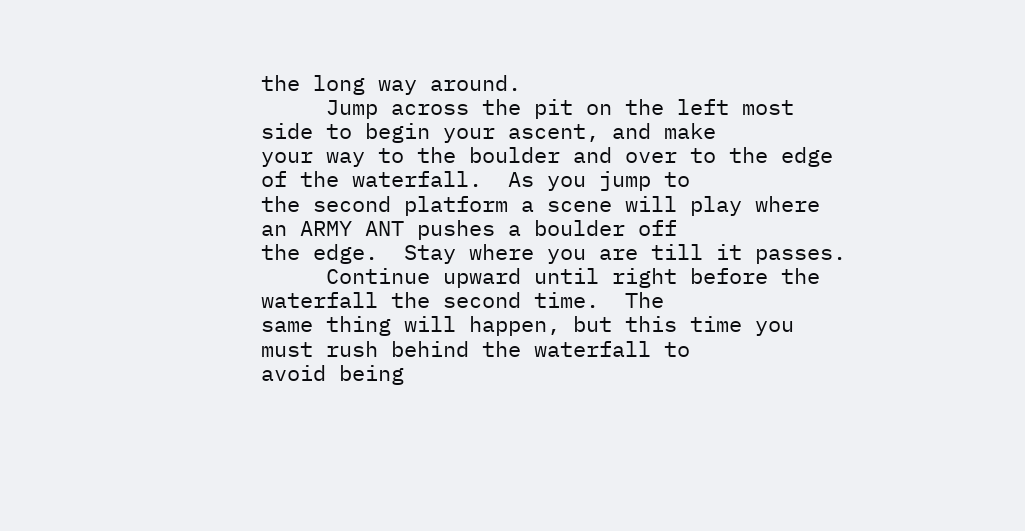the long way around.
     Jump across the pit on the left most side to begin your ascent, and make
your way to the boulder and over to the edge of the waterfall.  As you jump to
the second platform a scene will play where an ARMY ANT pushes a boulder off
the edge.  Stay where you are till it passes.
     Continue upward until right before the waterfall the second time.  The
same thing will happen, but this time you must rush behind the waterfall to
avoid being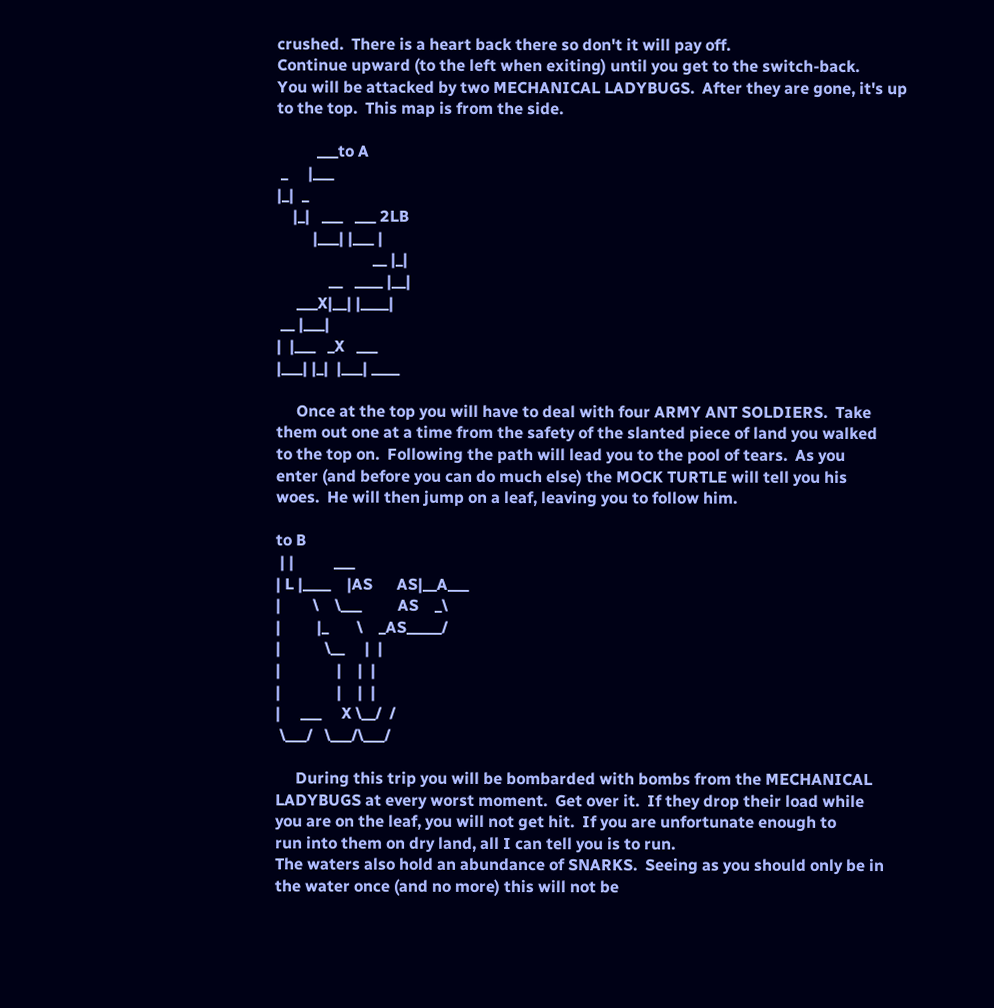crushed.  There is a heart back there so don't it will pay off.
Continue upward (to the left when exiting) until you get to the switch-back.
You will be attacked by two MECHANICAL LADYBUGS.  After they are gone, it's up
to the top.  This map is from the side.

          ___to A
 _     |___
|_|  _
    |_|   ___   ___ 2LB
         |___| |___ |
                        __ |_|
             __   ____ |__|
     ___X|__| |____|
 __ |___|
|  |___   _X   ___
|___| |_|  |___| ____

     Once at the top you will have to deal with four ARMY ANT SOLDIERS.  Take
them out one at a time from the safety of the slanted piece of land you walked
to the top on.  Following the path will lead you to the pool of tears.  As you
enter (and before you can do much else) the MOCK TURTLE will tell you his
woes.  He will then jump on a leaf, leaving you to follow him.

to B
 | |          ___
| L |____    |AS      AS|__A___
|        \    \___         AS    _\
|         |_       \    _AS_____/
|           \__     |  |
|              |    |  |
|              |    |  |
|     ___     X \__/  /
 \___/   \___/\___/

     During this trip you will be bombarded with bombs from the MECHANICAL
LADYBUGS at every worst moment.  Get over it.  If they drop their load while
you are on the leaf, you will not get hit.  If you are unfortunate enough to
run into them on dry land, all I can tell you is to run.
The waters also hold an abundance of SNARKS.  Seeing as you should only be in
the water once (and no more) this will not be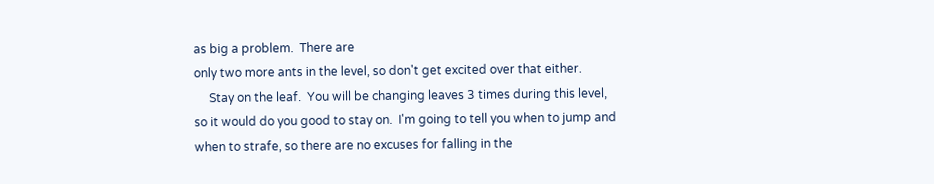as big a problem.  There are
only two more ants in the level, so don't get excited over that either.
     Stay on the leaf.  You will be changing leaves 3 times during this level,
so it would do you good to stay on.  I'm going to tell you when to jump and
when to strafe, so there are no excuses for falling in the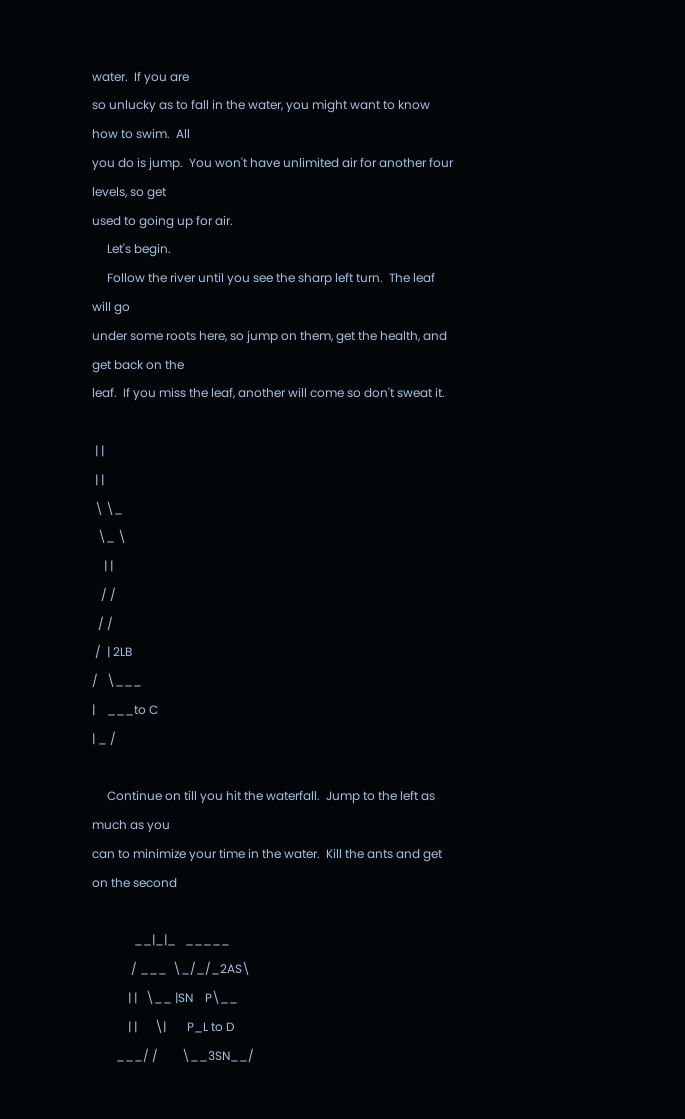water.  If you are
so unlucky as to fall in the water, you might want to know how to swim.  All
you do is jump.  You won't have unlimited air for another four levels, so get
used to going up for air.
     Let's begin.
     Follow the river until you see the sharp left turn.  The leaf will go
under some roots here, so jump on them, get the health, and get back on the
leaf.  If you miss the leaf, another will come so don't sweat it.

 | |
 | |
 \ \_
  \_ \
    | |
   / /
  / /
 /  | 2LB
/   \___
|    ___to C
| _ /

     Continue on till you hit the waterfall.  Jump to the left as much as you
can to minimize your time in the water.  Kill the ants and get on the second

              __|_|_   _____
             / ___  \_/_/_2AS\
            | |   \__ |SN    P\__
            | |      \|       P_L to D
        ___/ /        \__3SN__/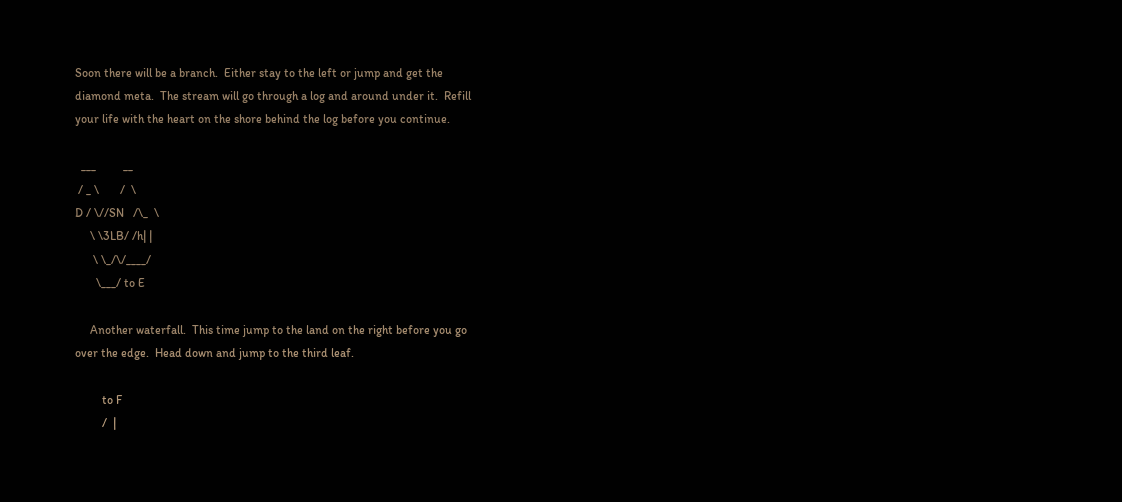Soon there will be a branch.  Either stay to the left or jump and get the
diamond meta.  The stream will go through a log and around under it.  Refill
your life with the heart on the shore behind the log before you continue.

  ___         __
 / _ \       /  \
D / \//SN   /\_  \
     \ \3LB/ /h| |
      \ \_/\/____/
       \___/ to E

     Another waterfall.  This time jump to the land on the right before you go
over the edge.  Head down and jump to the third leaf.

         to F
         /  |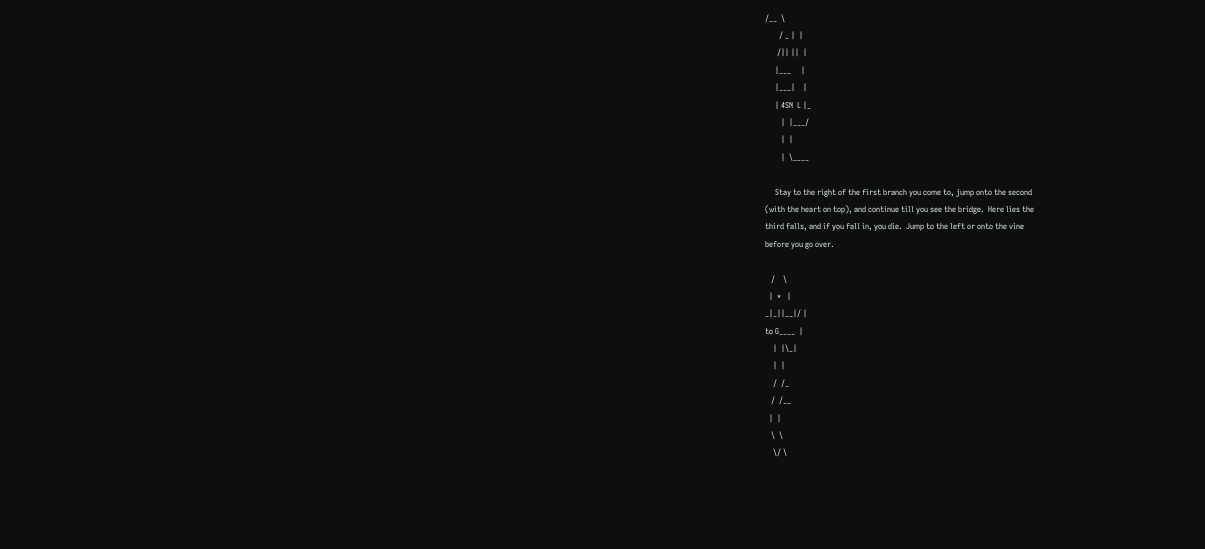/__  \
       / _ |  |
      /|| ||  |
     |___     |
     |___|    |
     | 4SN  L |_
        |  |___/
        |  |
        |  \____

     Stay to the right of the first branch you come to, jump onto the second
(with the heart on top), and continue till you see the bridge.  Here lies the
third falls, and if you fall in, you die.  Jump to the left or onto the vine
before you go over.

   /    \
  |  *   |
_|_||__|/ |
to G____  |
    |  |\_|
    |  |
    /  /_
   /  /__
  |  |
   \  \
    \/ \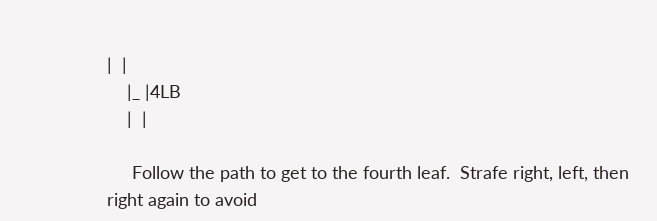|  |
    |_ |4LB
    |  |

     Follow the path to get to the fourth leaf.  Strafe right, left, then
right again to avoid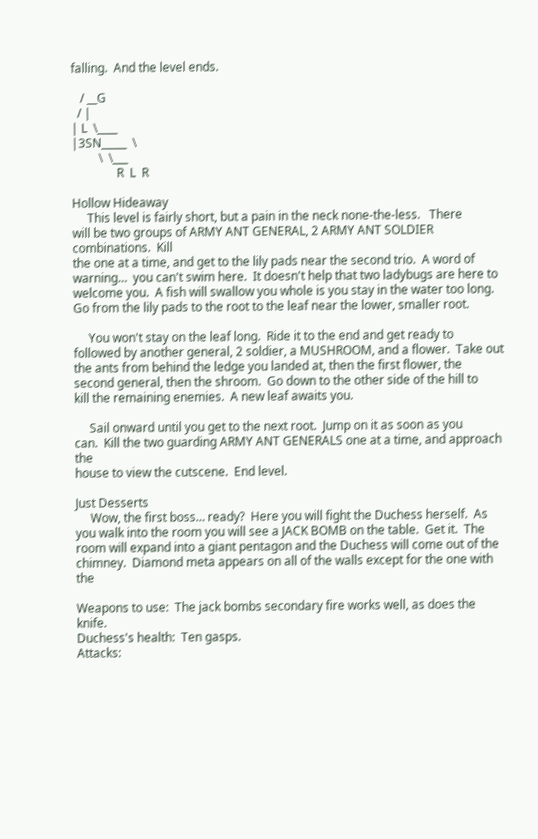falling.  And the level ends.

   / __G
  / |
| L  \____
|3SN_____  \
         \  \___
               R  L  R

Hollow Hideaway
     This level is fairly short, but a pain in the neck none-the-less.   There
will be two groups of ARMY ANT GENERAL, 2 ARMY ANT SOLDIER combinations.  Kill
the one at a time, and get to the lily pads near the second trio.  A word of
warning…  you can't swim here.  It doesn't help that two ladybugs are here to
welcome you.  A fish will swallow you whole is you stay in the water too long.
Go from the lily pads to the root to the leaf near the lower, smaller root.

     You won't stay on the leaf long.  Ride it to the end and get ready to
followed by another general, 2 soldier, a MUSHROOM, and a flower.  Take out
the ants from behind the ledge you landed at, then the first flower, the
second general, then the shroom.  Go down to the other side of the hill to
kill the remaining enemies.  A new leaf awaits you.

     Sail onward until you get to the next root.  Jump on it as soon as you
can.  Kill the two guarding ARMY ANT GENERALS one at a time, and approach the
house to view the cutscene.  End level.

Just Desserts
     Wow, the first boss… ready?  Here you will fight the Duchess herself.  As
you walk into the room you will see a JACK BOMB on the table.  Get it.  The
room will expand into a giant pentagon and the Duchess will come out of the
chimney.  Diamond meta appears on all of the walls except for the one with the

Weapons to use:  The jack bombs secondary fire works well, as does the knife.
Duchess's health:  Ten gasps.
Attacks: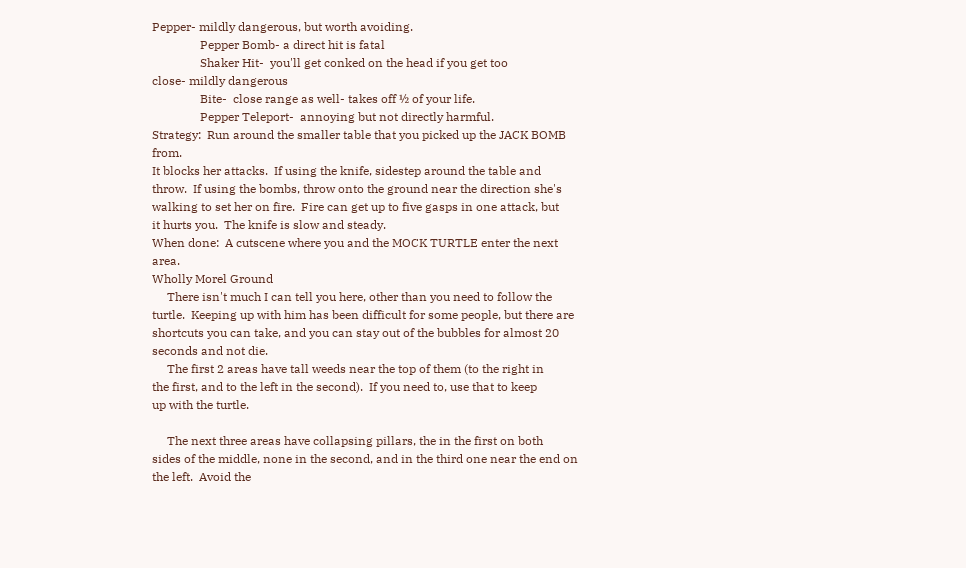Pepper- mildly dangerous, but worth avoiding.
                Pepper Bomb- a direct hit is fatal
                Shaker Hit-  you'll get conked on the head if you get too
close- mildly dangerous
                Bite-  close range as well- takes off ½ of your life.
                Pepper Teleport-  annoying but not directly harmful.
Strategy:  Run around the smaller table that you picked up the JACK BOMB from.
It blocks her attacks.  If using the knife, sidestep around the table and
throw.  If using the bombs, throw onto the ground near the direction she's
walking to set her on fire.  Fire can get up to five gasps in one attack, but
it hurts you.  The knife is slow and steady.
When done:  A cutscene where you and the MOCK TURTLE enter the next area.
Wholly Morel Ground
     There isn't much I can tell you here, other than you need to follow the
turtle.  Keeping up with him has been difficult for some people, but there are
shortcuts you can take, and you can stay out of the bubbles for almost 20
seconds and not die.
     The first 2 areas have tall weeds near the top of them (to the right in
the first, and to the left in the second).  If you need to, use that to keep
up with the turtle.

     The next three areas have collapsing pillars, the in the first on both
sides of the middle, none in the second, and in the third one near the end on
the left.  Avoid the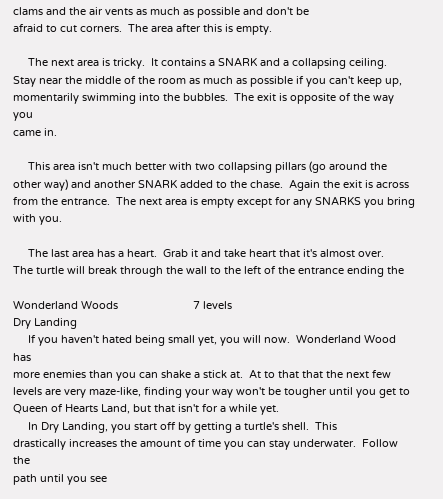clams and the air vents as much as possible and don't be
afraid to cut corners.  The area after this is empty.

     The next area is tricky.  It contains a SNARK and a collapsing ceiling.
Stay near the middle of the room as much as possible if you can't keep up,
momentarily swimming into the bubbles.  The exit is opposite of the way you
came in.

     This area isn't much better with two collapsing pillars (go around the
other way) and another SNARK added to the chase.  Again the exit is across
from the entrance.  The next area is empty except for any SNARKS you bring
with you.

     The last area has a heart.  Grab it and take heart that it's almost over.
The turtle will break through the wall to the left of the entrance ending the

Wonderland Woods                         7 levels
Dry Landing
     If you haven't hated being small yet, you will now.  Wonderland Wood has
more enemies than you can shake a stick at.  At to that that the next few
levels are very maze-like, finding your way won't be tougher until you get to
Queen of Hearts Land, but that isn't for a while yet.
     In Dry Landing, you start off by getting a turtle's shell.  This
drastically increases the amount of time you can stay underwater.  Follow the
path until you see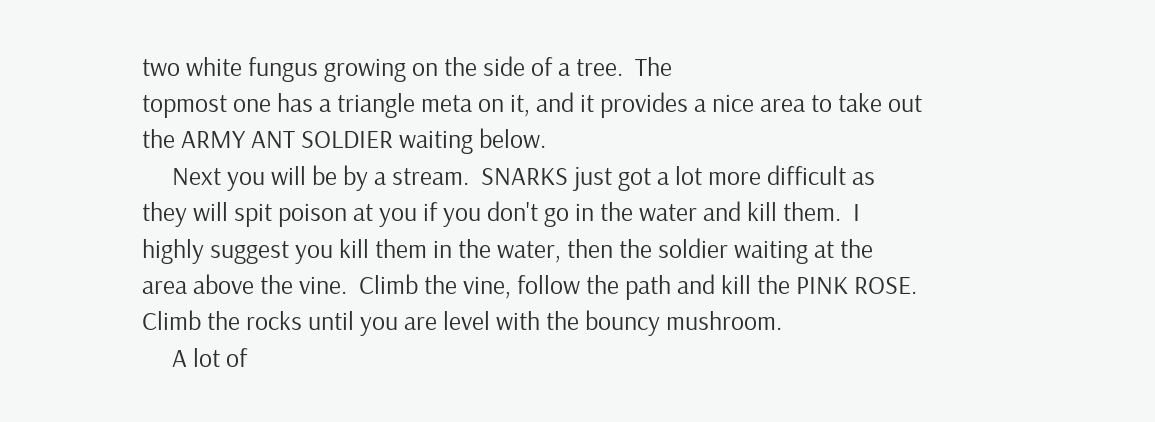two white fungus growing on the side of a tree.  The
topmost one has a triangle meta on it, and it provides a nice area to take out
the ARMY ANT SOLDIER waiting below.
     Next you will be by a stream.  SNARKS just got a lot more difficult as
they will spit poison at you if you don't go in the water and kill them.  I
highly suggest you kill them in the water, then the soldier waiting at the
area above the vine.  Climb the vine, follow the path and kill the PINK ROSE.
Climb the rocks until you are level with the bouncy mushroom.
     A lot of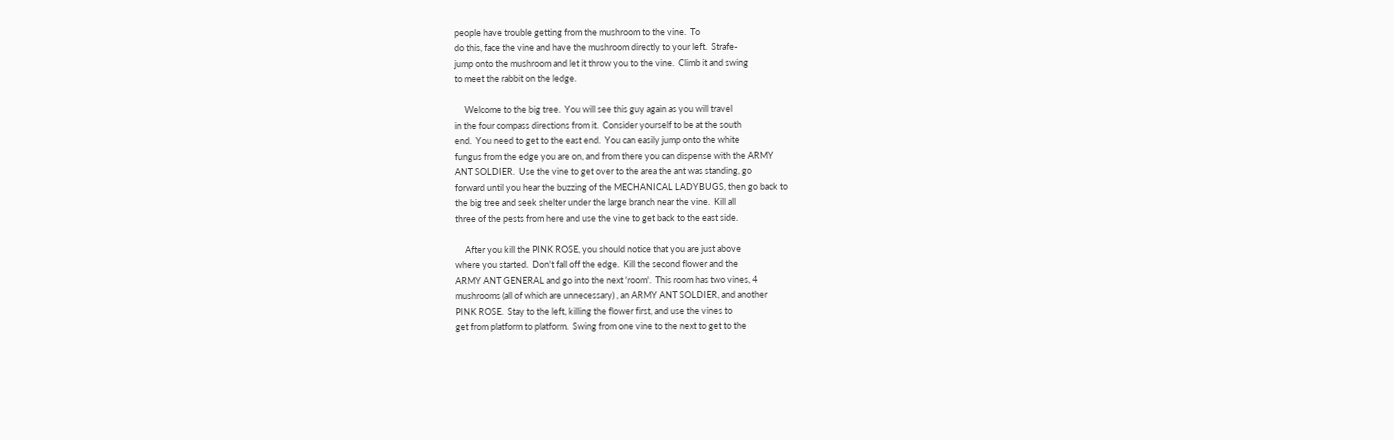people have trouble getting from the mushroom to the vine.  To
do this, face the vine and have the mushroom directly to your left.  Strafe-
jump onto the mushroom and let it throw you to the vine.  Climb it and swing
to meet the rabbit on the ledge.

     Welcome to the big tree.  You will see this guy again as you will travel
in the four compass directions from it.  Consider yourself to be at the south
end.  You need to get to the east end.  You can easily jump onto the white
fungus from the edge you are on, and from there you can dispense with the ARMY
ANT SOLDIER.  Use the vine to get over to the area the ant was standing, go
forward until you hear the buzzing of the MECHANICAL LADYBUGS, then go back to
the big tree and seek shelter under the large branch near the vine.  Kill all
three of the pests from here and use the vine to get back to the east side.

     After you kill the PINK ROSE, you should notice that you are just above
where you started.  Don't fall off the edge.  Kill the second flower and the
ARMY ANT GENERAL and go into the next 'room'.  This room has two vines, 4
mushrooms (all of which are unnecessary) , an ARMY ANT SOLDIER, and another
PINK ROSE.  Stay to the left, killing the flower first, and use the vines to
get from platform to platform.  Swing from one vine to the next to get to the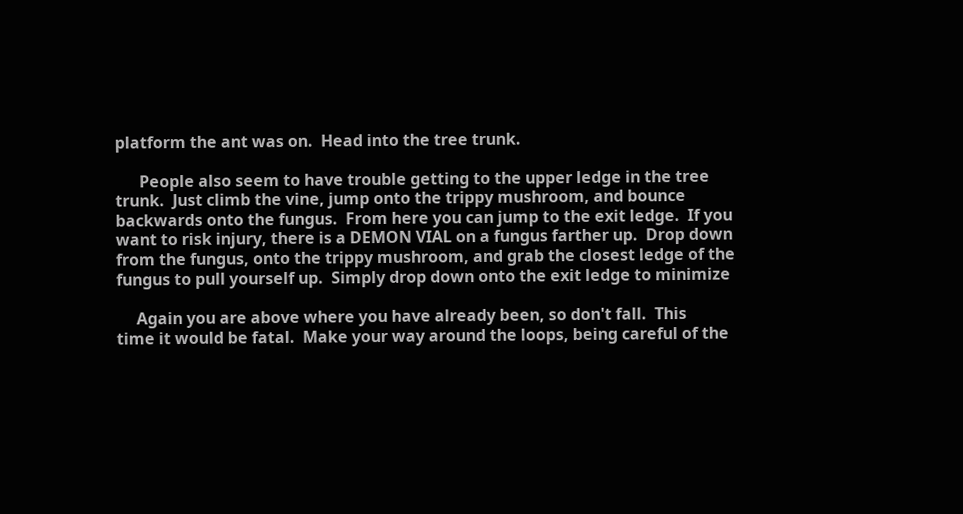platform the ant was on.  Head into the tree trunk.

      People also seem to have trouble getting to the upper ledge in the tree
trunk.  Just climb the vine, jump onto the trippy mushroom, and bounce
backwards onto the fungus.  From here you can jump to the exit ledge.  If you
want to risk injury, there is a DEMON VIAL on a fungus farther up.  Drop down
from the fungus, onto the trippy mushroom, and grab the closest ledge of the
fungus to pull yourself up.  Simply drop down onto the exit ledge to minimize

     Again you are above where you have already been, so don't fall.  This
time it would be fatal.  Make your way around the loops, being careful of the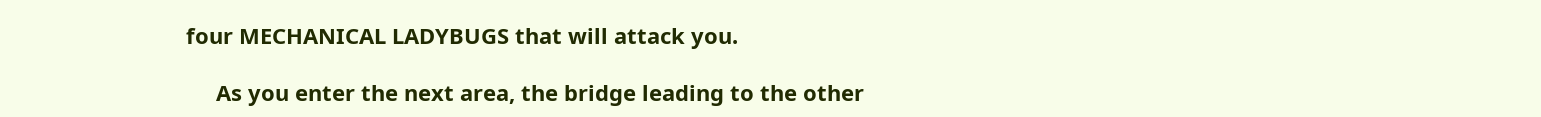four MECHANICAL LADYBUGS that will attack you.

     As you enter the next area, the bridge leading to the other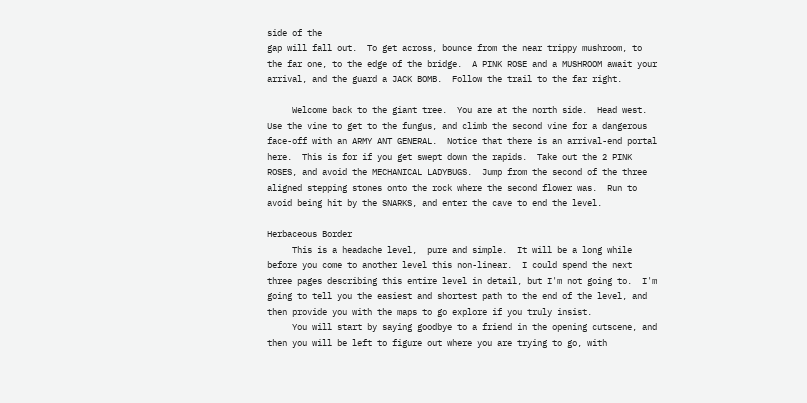side of the
gap will fall out.  To get across, bounce from the near trippy mushroom, to
the far one, to the edge of the bridge.  A PINK ROSE and a MUSHROOM await your
arrival, and the guard a JACK BOMB.  Follow the trail to the far right.

     Welcome back to the giant tree.  You are at the north side.  Head west.
Use the vine to get to the fungus, and climb the second vine for a dangerous
face-off with an ARMY ANT GENERAL.  Notice that there is an arrival-end portal
here.  This is for if you get swept down the rapids.  Take out the 2 PINK
ROSES, and avoid the MECHANICAL LADYBUGS.  Jump from the second of the three
aligned stepping stones onto the rock where the second flower was.  Run to
avoid being hit by the SNARKS, and enter the cave to end the level.

Herbaceous Border
     This is a headache level,  pure and simple.  It will be a long while
before you come to another level this non-linear.  I could spend the next
three pages describing this entire level in detail, but I'm not going to.  I'm
going to tell you the easiest and shortest path to the end of the level, and
then provide you with the maps to go explore if you truly insist.
     You will start by saying goodbye to a friend in the opening cutscene, and
then you will be left to figure out where you are trying to go, with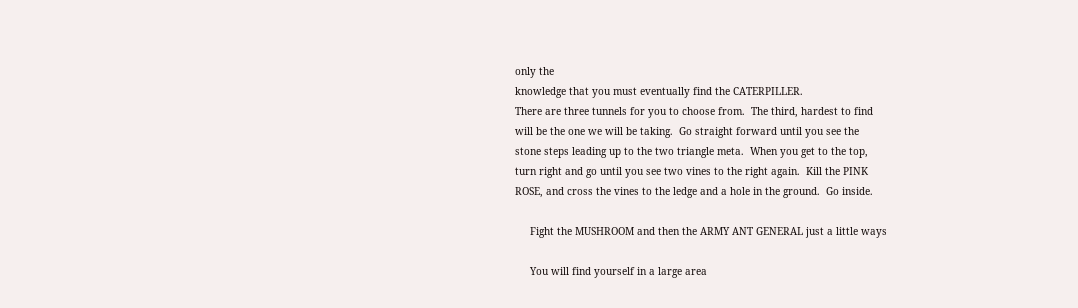only the
knowledge that you must eventually find the CATERPILLER.
There are three tunnels for you to choose from.  The third, hardest to find
will be the one we will be taking.  Go straight forward until you see the
stone steps leading up to the two triangle meta.  When you get to the top,
turn right and go until you see two vines to the right again.  Kill the PINK
ROSE, and cross the vines to the ledge and a hole in the ground.  Go inside.

     Fight the MUSHROOM and then the ARMY ANT GENERAL just a little ways

     You will find yourself in a large area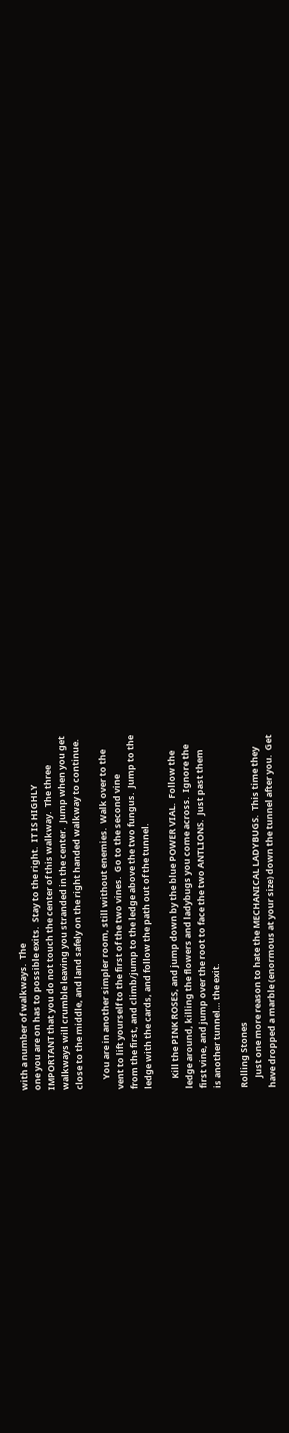with a number of walkways.  The
one you are on has to possible exits.  Stay to the right.  IT IS HIGHLY
IMPORTANT that you do not touch the center of this walkway.  The three
walkways will crumble leaving you stranded in the center.  Jump when you get
close to the middle, and land safely on the right handed walkway to continue.

     You are in another simpler room, still without enemies.  Walk over to the
vent to lift yourself to the first of the two vines.  Go to the second vine
from the first, and climb/jump to the ledge above the two fungus.  Jump to the
ledge with the cards, and follow the path out of the tunnel.

     Kill the PINK ROSES, and jump down by the blue POWER VIAL.  Follow the
ledge around, killing the flowers and ladybugs you come across.  Ignore the
first vine, and jump over the root to face the two ANTLIONS.  Just past them
is another tunnel… the exit.

Rolling Stones
     Just one more reason to hate the MECHANICAL LADYBUGS.  This time they
have dropped a marble (enormous at your size) down the tunnel after you.  Get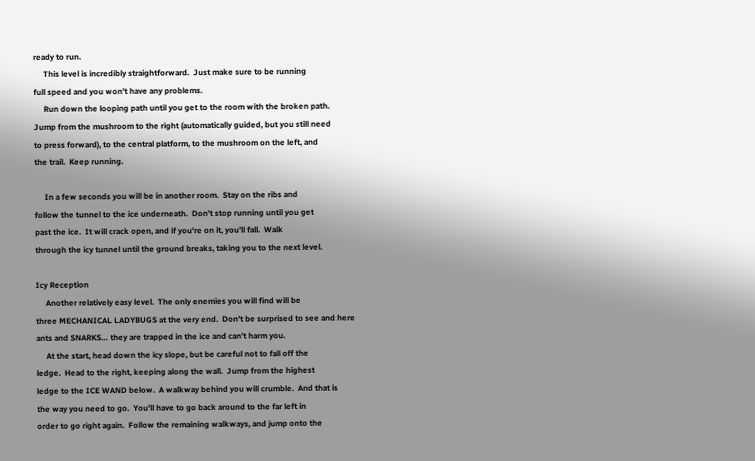ready to run.
     This level is incredibly straightforward.  Just make sure to be running
full speed and you won't have any problems.
     Run down the looping path until you get to the room with the broken path.
Jump from the mushroom to the right (automatically guided, but you still need
to press forward), to the central platform, to the mushroom on the left, and
the trail.  Keep running.

     In a few seconds you will be in another room.  Stay on the ribs and
follow the tunnel to the ice underneath.  Don't stop running until you get
past the ice.  It will crack open, and if you're on it, you'll fall.  Walk
through the icy tunnel until the ground breaks, taking you to the next level.

Icy Reception
     Another relatively easy level.  The only enemies you will find will be
three MECHANICAL LADYBUGS at the very end.  Don't be surprised to see and here
ants and SNARKS… they are trapped in the ice and can't harm you.
     At the start, head down the icy slope, but be careful not to fall off the
ledge.  Head to the right, keeping along the wall.  Jump from the highest
ledge to the ICE WAND below.  A walkway behind you will crumble.  And that is
the way you need to go.  You'll have to go back around to the far left in
order to go right again.  Follow the remaining walkways, and jump onto the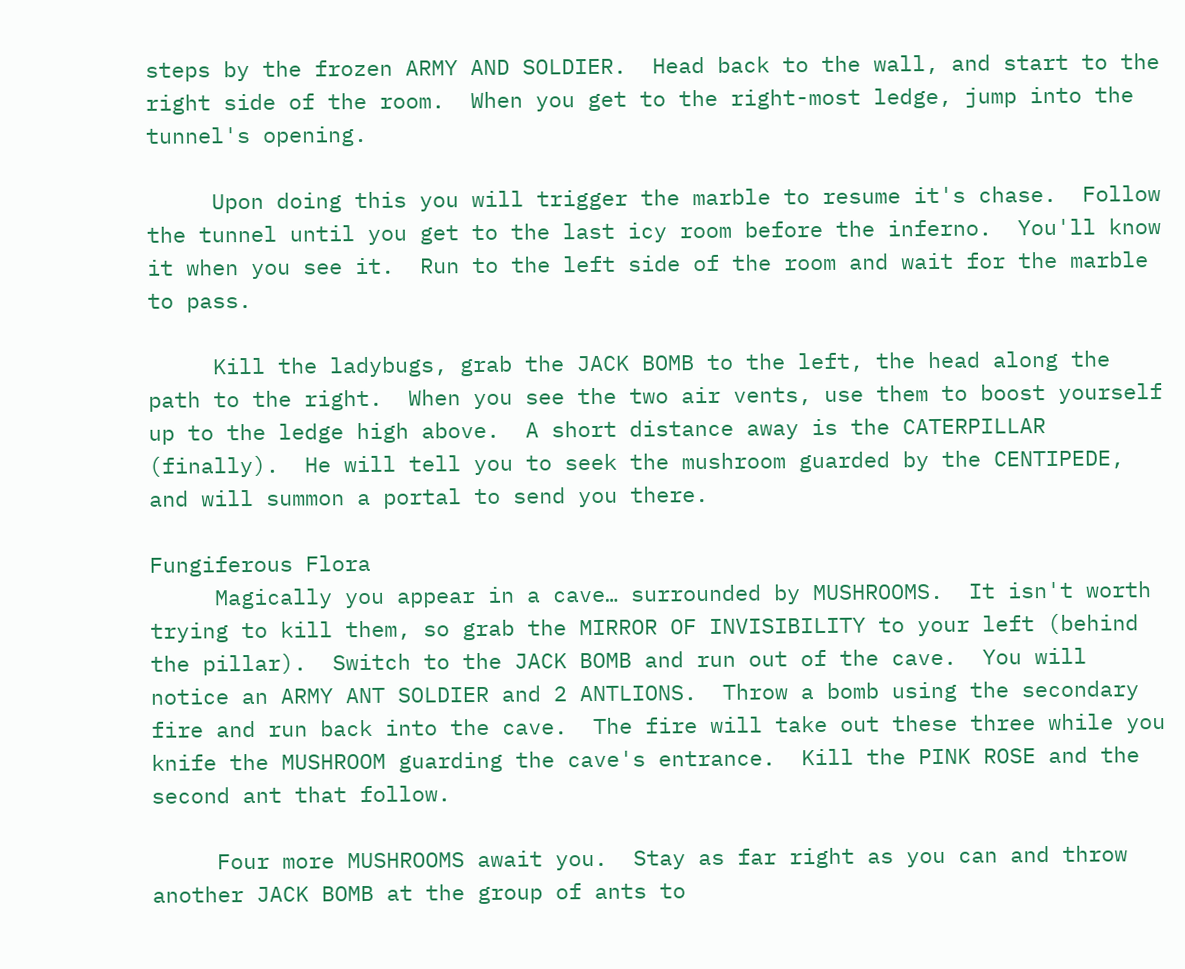steps by the frozen ARMY AND SOLDIER.  Head back to the wall, and start to the
right side of the room.  When you get to the right-most ledge, jump into the
tunnel's opening.

     Upon doing this you will trigger the marble to resume it's chase.  Follow
the tunnel until you get to the last icy room before the inferno.  You'll know
it when you see it.  Run to the left side of the room and wait for the marble
to pass.

     Kill the ladybugs, grab the JACK BOMB to the left, the head along the
path to the right.  When you see the two air vents, use them to boost yourself
up to the ledge high above.  A short distance away is the CATERPILLAR
(finally).  He will tell you to seek the mushroom guarded by the CENTIPEDE,
and will summon a portal to send you there.

Fungiferous Flora
     Magically you appear in a cave… surrounded by MUSHROOMS.  It isn't worth
trying to kill them, so grab the MIRROR OF INVISIBILITY to your left (behind
the pillar).  Switch to the JACK BOMB and run out of the cave.  You will
notice an ARMY ANT SOLDIER and 2 ANTLIONS.  Throw a bomb using the secondary
fire and run back into the cave.  The fire will take out these three while you
knife the MUSHROOM guarding the cave's entrance.  Kill the PINK ROSE and the
second ant that follow.

     Four more MUSHROOMS await you.  Stay as far right as you can and throw
another JACK BOMB at the group of ants to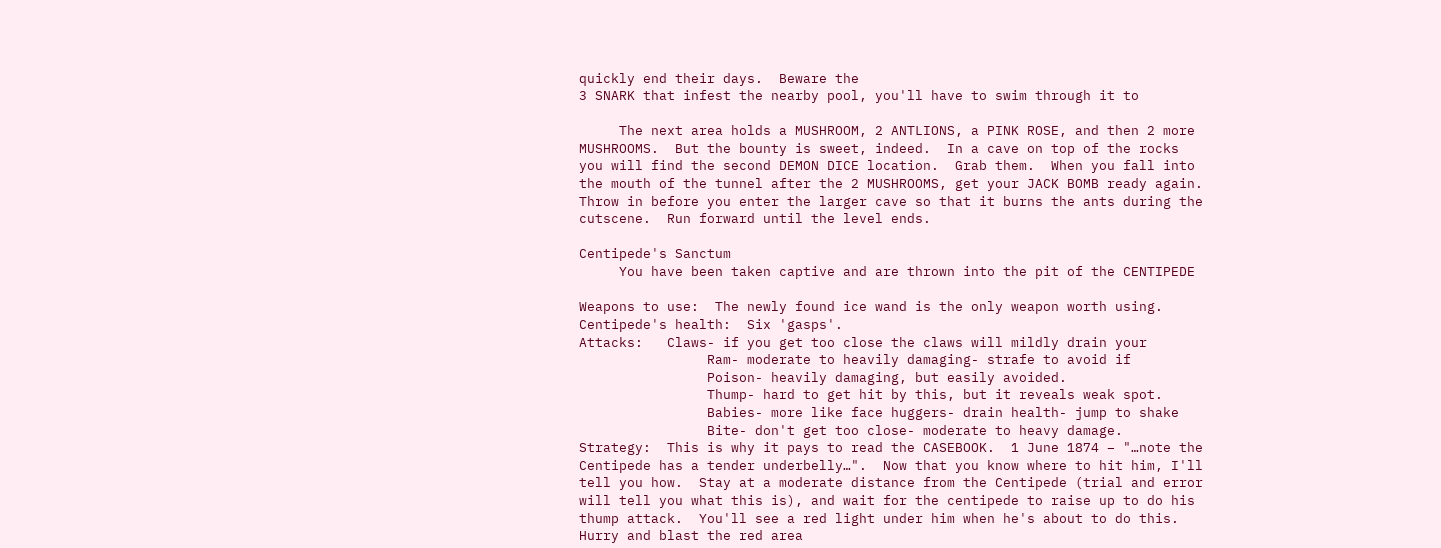quickly end their days.  Beware the
3 SNARK that infest the nearby pool, you'll have to swim through it to

     The next area holds a MUSHROOM, 2 ANTLIONS, a PINK ROSE, and then 2 more
MUSHROOMS.  But the bounty is sweet, indeed.  In a cave on top of the rocks
you will find the second DEMON DICE location.  Grab them.  When you fall into
the mouth of the tunnel after the 2 MUSHROOMS, get your JACK BOMB ready again.
Throw in before you enter the larger cave so that it burns the ants during the
cutscene.  Run forward until the level ends.

Centipede's Sanctum
     You have been taken captive and are thrown into the pit of the CENTIPEDE

Weapons to use:  The newly found ice wand is the only weapon worth using.
Centipede's health:  Six 'gasps'.
Attacks:   Claws- if you get too close the claws will mildly drain your
                Ram- moderate to heavily damaging- strafe to avoid if
                Poison- heavily damaging, but easily avoided.
                Thump- hard to get hit by this, but it reveals weak spot.
                Babies- more like face huggers- drain health- jump to shake
                Bite- don't get too close- moderate to heavy damage.
Strategy:  This is why it pays to read the CASEBOOK.  1 June 1874 – "…note the
Centipede has a tender underbelly…".  Now that you know where to hit him, I'll
tell you how.  Stay at a moderate distance from the Centipede (trial and error
will tell you what this is), and wait for the centipede to raise up to do his
thump attack.  You'll see a red light under him when he's about to do this.
Hurry and blast the red area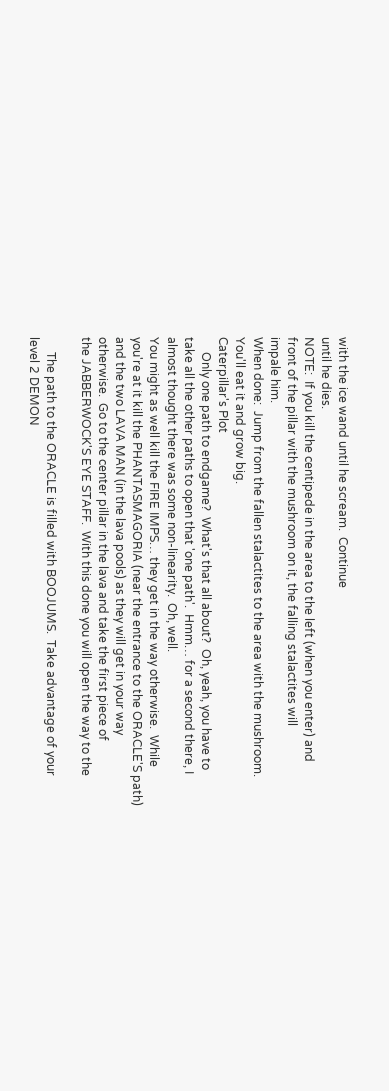with the ice wand until he scream.  Continue
until he dies.
NOTE:  If you kill the centipede in the area to the left (when you enter) and
front of the pillar with the mushroom on it, the falling stalactites will
impale him.
When done:  Jump from the fallen stalactites to the area with the mushroom.
You'll eat it and grow big.
Caterpillar's Plot
     Only one path to endgame?  What's that all about?  Oh, yeah, you have to
take all the other paths to open that 'one path'.  Hmm… for a second there, I
almost thought there was some non-linearity.  Oh, well.
You might as well kill the FIRE IMPS… they get in the way otherwise.  While
you're at it kill the PHANTASMAGORIA (near the entrance to the ORACLE'S path)
and the two LAVA MAN (in the lava pools) as they will get in your way
otherwise.  Go to the center pillar in the lava and take the first piece of
the JABBERWOCK'S EYE STAFF.  With this done you will open the way to the

     The path to the ORACLE is filled with BOOJUMS.  Take advantage of your
level 2 DEMON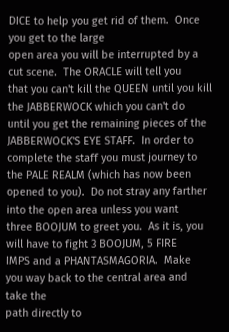DICE to help you get rid of them.  Once you get to the large
open area you will be interrupted by a cut scene.  The ORACLE will tell you
that you can't kill the QUEEN until you kill the JABBERWOCK which you can't do
until you get the remaining pieces of the JABBERWOCK'S EYE STAFF.  In order to
complete the staff you must journey to the PALE REALM (which has now been
opened to you).  Do not stray any farther into the open area unless you want
three BOOJUM to greet you.  As it is, you will have to fight 3 BOOJUM, 5 FIRE
IMPS and a PHANTASMAGORIA.  Make you way back to the central area and take the
path directly to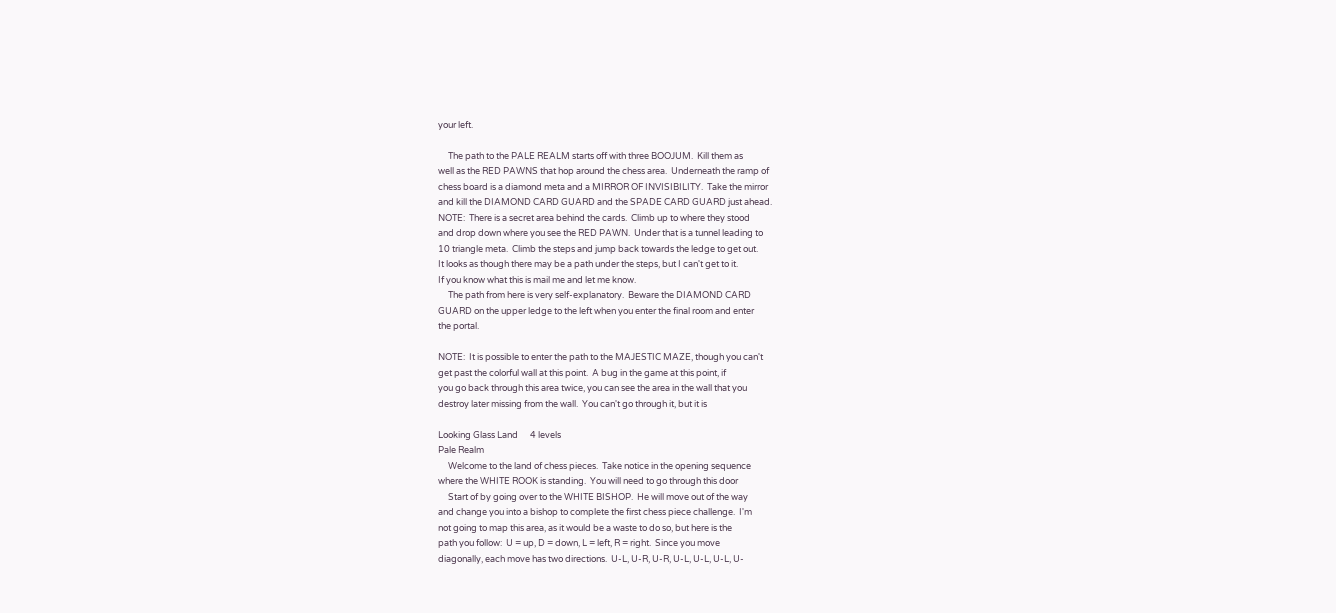your left.

     The path to the PALE REALM starts off with three BOOJUM.  Kill them as
well as the RED PAWNS that hop around the chess area.  Underneath the ramp of
chess board is a diamond meta and a MIRROR OF INVISIBILITY.  Take the mirror
and kill the DIAMOND CARD GUARD and the SPADE CARD GUARD just ahead.
NOTE:  There is a secret area behind the cards.  Climb up to where they stood
and drop down where you see the RED PAWN.  Under that is a tunnel leading to
10 triangle meta.  Climb the steps and jump back towards the ledge to get out.
It looks as though there may be a path under the steps, but I can't get to it.
If you know what this is mail me and let me know.
     The path from here is very self-explanatory.  Beware the DIAMOND CARD
GUARD on the upper ledge to the left when you enter the final room and enter
the portal.

NOTE:  It is possible to enter the path to the MAJESTIC MAZE, though you can't
get past the colorful wall at this point.  A bug in the game at this point, if
you go back through this area twice, you can see the area in the wall that you
destroy later missing from the wall.  You can't go through it, but it is

Looking Glass Land      4 levels
Pale Realm
     Welcome to the land of chess pieces.  Take notice in the opening sequence
where the WHITE ROOK is standing.  You will need to go through this door
     Start of by going over to the WHITE BISHOP.  He will move out of the way
and change you into a bishop to complete the first chess piece challenge.  I'm
not going to map this area, as it would be a waste to do so, but here is the
path you follow:  U = up, D = down, L = left, R = right.  Since you move
diagonally, each move has two directions.  U-L, U-R, U-R, U-L, U-L, U-L, U-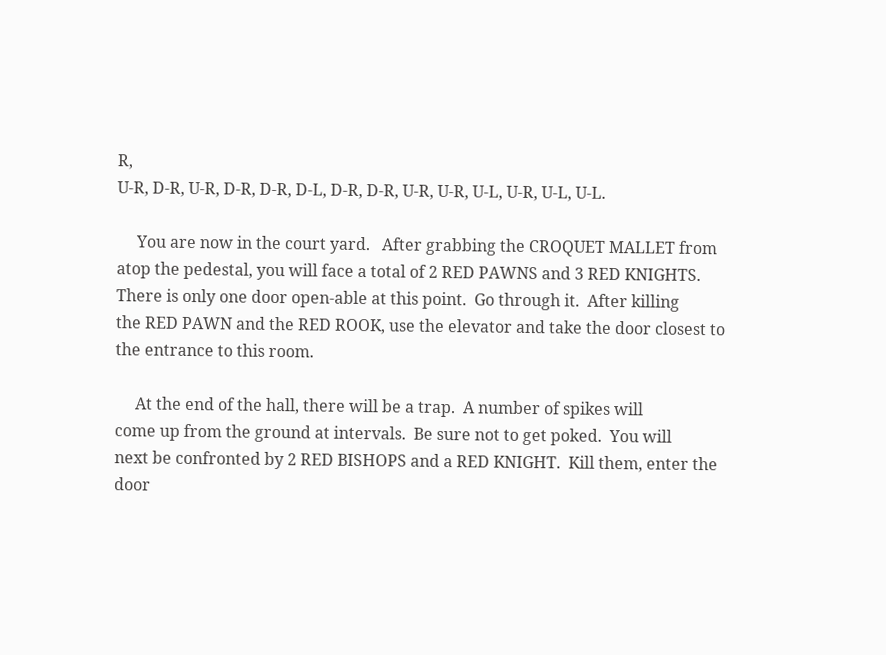R,
U-R, D-R, U-R, D-R, D-R, D-L, D-R, D-R, U-R, U-R, U-L, U-R, U-L, U-L.

     You are now in the court yard.   After grabbing the CROQUET MALLET from
atop the pedestal, you will face a total of 2 RED PAWNS and 3 RED KNIGHTS.
There is only one door open-able at this point.  Go through it.  After killing
the RED PAWN and the RED ROOK, use the elevator and take the door closest to
the entrance to this room.

     At the end of the hall, there will be a trap.  A number of spikes will
come up from the ground at intervals.  Be sure not to get poked.  You will
next be confronted by 2 RED BISHOPS and a RED KNIGHT.  Kill them, enter the
door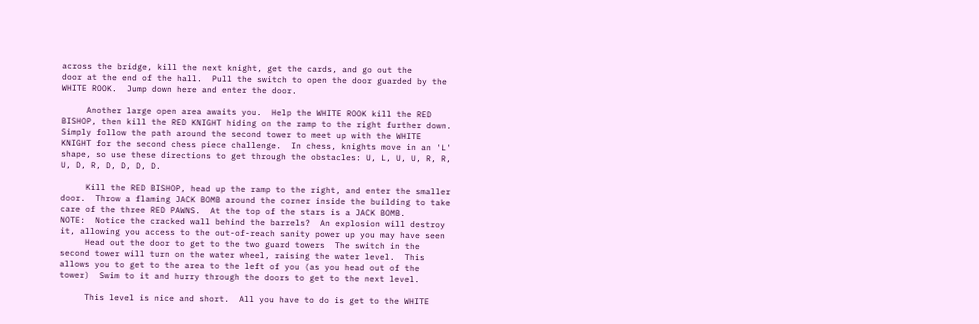across the bridge, kill the next knight, get the cards, and go out the
door at the end of the hall.  Pull the switch to open the door guarded by the
WHITE ROOK.  Jump down here and enter the door.

     Another large open area awaits you.  Help the WHITE ROOK kill the RED
BISHOP, then kill the RED KNIGHT hiding on the ramp to the right further down.
Simply follow the path around the second tower to meet up with the WHITE
KNIGHT for the second chess piece challenge.  In chess, knights move in an 'L'
shape, so use these directions to get through the obstacles: U, L, U, U, R, R,
U, D, R, D, D, D, D.

     Kill the RED BISHOP, head up the ramp to the right, and enter the smaller
door.  Throw a flaming JACK BOMB around the corner inside the building to take
care of the three RED PAWNS.  At the top of the stars is a JACK BOMB.
NOTE:  Notice the cracked wall behind the barrels?  An explosion will destroy
it, allowing you access to the out-of-reach sanity power up you may have seen
     Head out the door to get to the two guard towers  The switch in the
second tower will turn on the water wheel, raising the water level.  This
allows you to get to the area to the left of you (as you head out of the
tower)  Swim to it and hurry through the doors to get to the next level.

     This level is nice and short.  All you have to do is get to the WHITE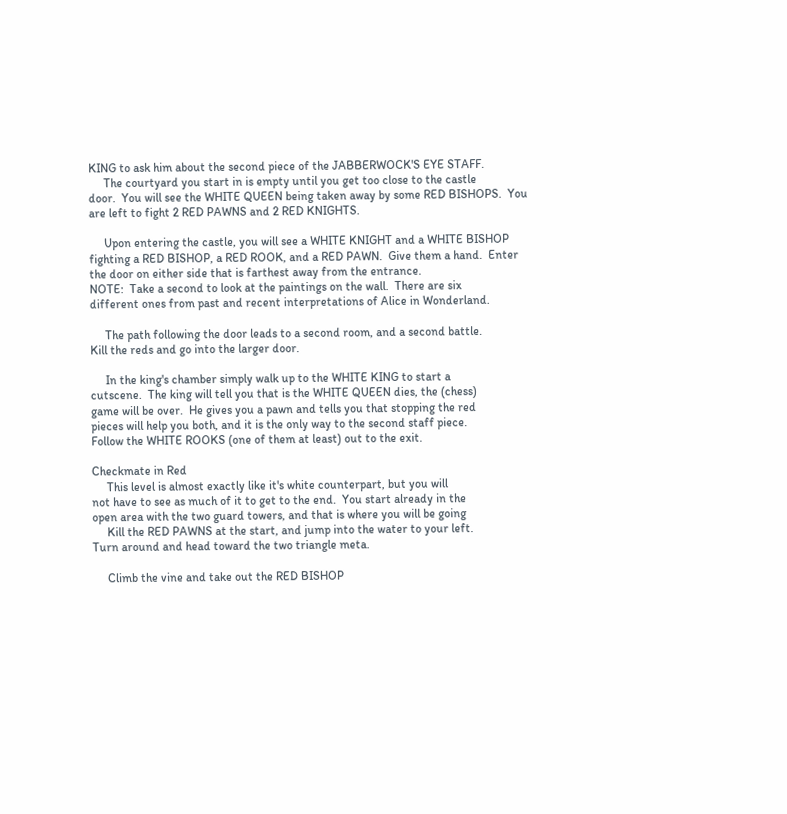KING to ask him about the second piece of the JABBERWOCK'S EYE STAFF.
     The courtyard you start in is empty until you get too close to the castle
door.  You will see the WHITE QUEEN being taken away by some RED BISHOPS.  You
are left to fight 2 RED PAWNS and 2 RED KNIGHTS.

     Upon entering the castle, you will see a WHITE KNIGHT and a WHITE BISHOP
fighting a RED BISHOP, a RED ROOK, and a RED PAWN.  Give them a hand.  Enter
the door on either side that is farthest away from the entrance.
NOTE:  Take a second to look at the paintings on the wall.  There are six
different ones from past and recent interpretations of Alice in Wonderland.

     The path following the door leads to a second room, and a second battle.
Kill the reds and go into the larger door.

     In the king's chamber simply walk up to the WHITE KING to start a
cutscene.  The king will tell you that is the WHITE QUEEN dies, the (chess)
game will be over.  He gives you a pawn and tells you that stopping the red
pieces will help you both, and it is the only way to the second staff piece.
Follow the WHITE ROOKS (one of them at least) out to the exit.

Checkmate in Red
     This level is almost exactly like it's white counterpart, but you will
not have to see as much of it to get to the end.  You start already in the
open area with the two guard towers, and that is where you will be going
     Kill the RED PAWNS at the start, and jump into the water to your left.
Turn around and head toward the two triangle meta.

     Climb the vine and take out the RED BISHOP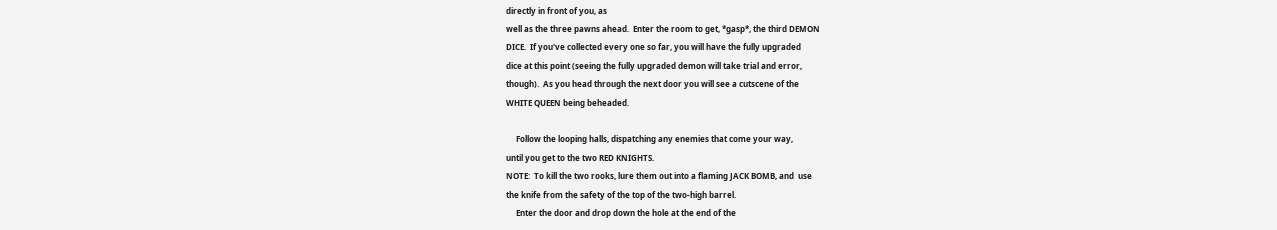directly in front of you, as
well as the three pawns ahead.  Enter the room to get, *gasp*, the third DEMON
DICE.  If you've collected every one so far, you will have the fully upgraded
dice at this point (seeing the fully upgraded demon will take trial and error,
though).  As you head through the next door you will see a cutscene of the
WHITE QUEEN being beheaded.

     Follow the looping halls, dispatching any enemies that come your way,
until you get to the two RED KNIGHTS.
NOTE:  To kill the two rooks, lure them out into a flaming JACK BOMB, and  use
the knife from the safety of the top of the two-high barrel.
     Enter the door and drop down the hole at the end of the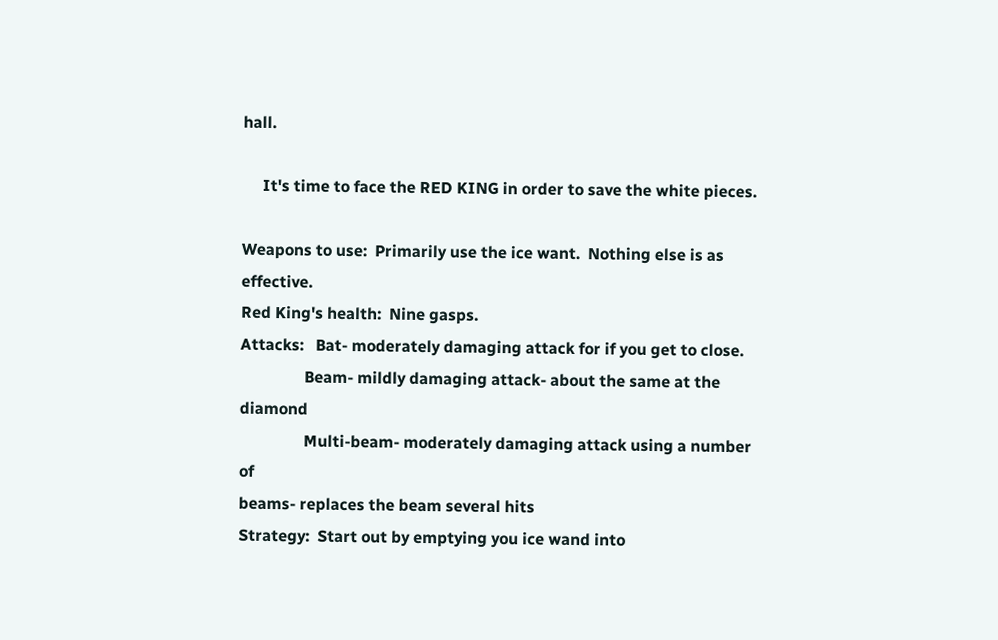hall.

     It's time to face the RED KING in order to save the white pieces.

Weapons to use:  Primarily use the ice want.  Nothing else is as effective.
Red King's health:  Nine gasps.
Attacks:   Bat- moderately damaging attack for if you get to close.
                Beam- mildly damaging attack- about the same at the diamond
                Multi-beam- moderately damaging attack using a number of
beams- replaces the beam several hits
Strategy:  Start out by emptying you ice wand into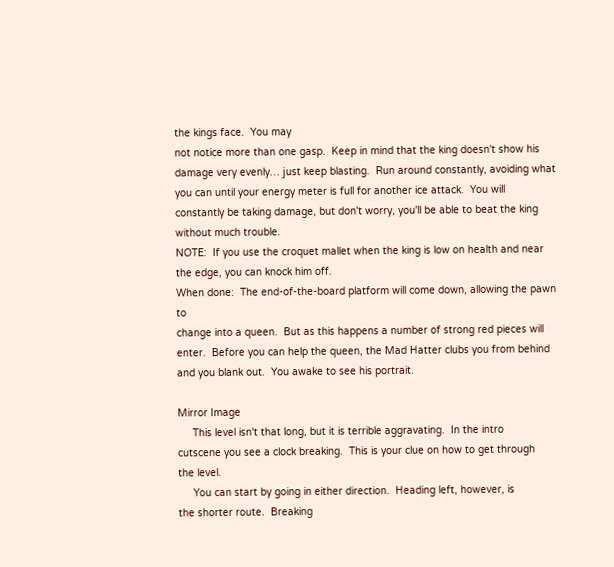the kings face.  You may
not notice more than one gasp.  Keep in mind that the king doesn't show his
damage very evenly… just keep blasting.  Run around constantly, avoiding what
you can until your energy meter is full for another ice attack.  You will
constantly be taking damage, but don't worry, you'll be able to beat the king
without much trouble.
NOTE:  If you use the croquet mallet when the king is low on health and near
the edge, you can knock him off.
When done:  The end-of-the-board platform will come down, allowing the pawn to
change into a queen.  But as this happens a number of strong red pieces will
enter.  Before you can help the queen, the Mad Hatter clubs you from behind
and you blank out.  You awake to see his portrait.

Mirror Image
     This level isn't that long, but it is terrible aggravating.  In the intro
cutscene you see a clock breaking.  This is your clue on how to get through
the level.
     You can start by going in either direction.  Heading left, however, is
the shorter route.  Breaking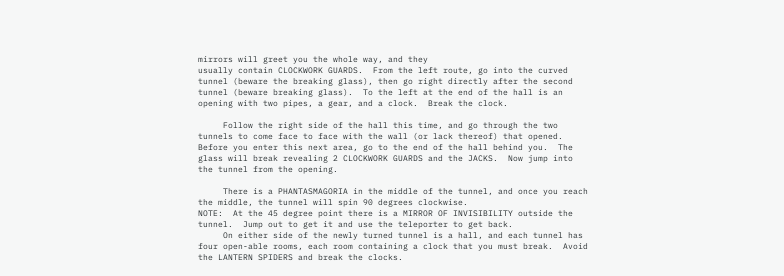mirrors will greet you the whole way, and they
usually contain CLOCKWORK GUARDS.  From the left route, go into the curved
tunnel (beware the breaking glass), then go right directly after the second
tunnel (beware breaking glass).  To the left at the end of the hall is an
opening with two pipes, a gear, and a clock.  Break the clock.

     Follow the right side of the hall this time, and go through the two
tunnels to come face to face with the wall (or lack thereof) that opened.
Before you enter this next area, go to the end of the hall behind you.  The
glass will break revealing 2 CLOCKWORK GUARDS and the JACKS.  Now jump into
the tunnel from the opening.

     There is a PHANTASMAGORIA in the middle of the tunnel, and once you reach
the middle, the tunnel will spin 90 degrees clockwise.
NOTE:  At the 45 degree point there is a MIRROR OF INVISIBILITY outside the
tunnel.  Jump out to get it and use the teleporter to get back.
     On either side of the newly turned tunnel is a hall, and each tunnel has
four open-able rooms, each room containing a clock that you must break.  Avoid
the LANTERN SPIDERS and break the clocks.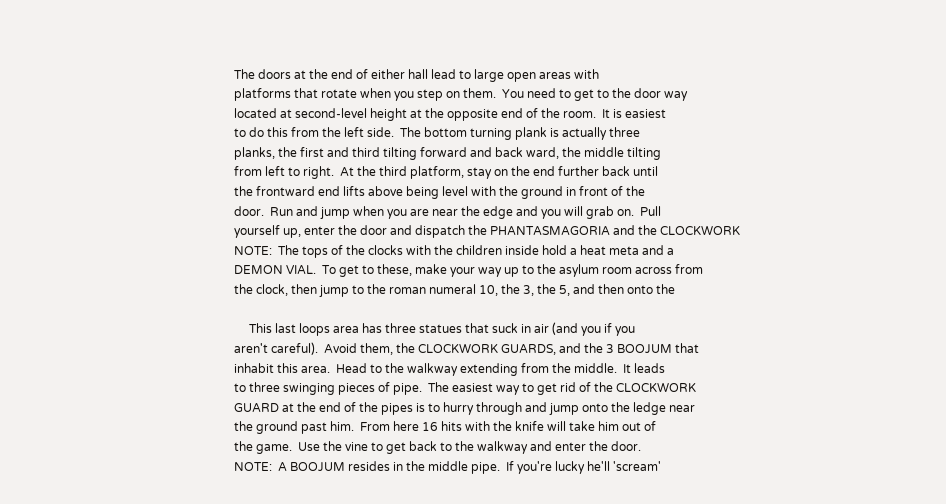The doors at the end of either hall lead to large open areas with
platforms that rotate when you step on them.  You need to get to the door way
located at second-level height at the opposite end of the room.  It is easiest
to do this from the left side.  The bottom turning plank is actually three
planks, the first and third tilting forward and back ward, the middle tilting
from left to right.  At the third platform, stay on the end further back until
the frontward end lifts above being level with the ground in front of the
door.  Run and jump when you are near the edge and you will grab on.  Pull
yourself up, enter the door and dispatch the PHANTASMAGORIA and the CLOCKWORK
NOTE:  The tops of the clocks with the children inside hold a heat meta and a
DEMON VIAL.  To get to these, make your way up to the asylum room across from
the clock, then jump to the roman numeral 10, the 3, the 5, and then onto the

     This last loops area has three statues that suck in air (and you if you
aren't careful).  Avoid them, the CLOCKWORK GUARDS, and the 3 BOOJUM that
inhabit this area.  Head to the walkway extending from the middle.  It leads
to three swinging pieces of pipe.  The easiest way to get rid of the CLOCKWORK
GUARD at the end of the pipes is to hurry through and jump onto the ledge near
the ground past him.  From here 16 hits with the knife will take him out of
the game.  Use the vine to get back to the walkway and enter the door.
NOTE:  A BOOJUM resides in the middle pipe.  If you're lucky he'll 'scream'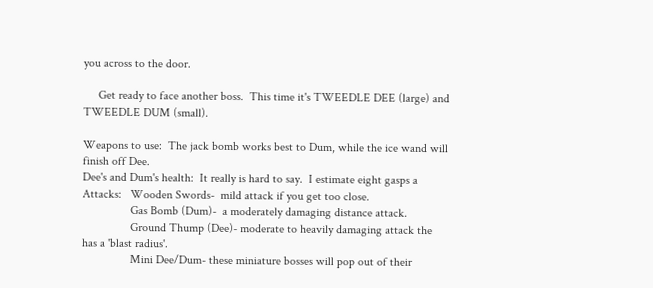you across to the door.

     Get ready to face another boss.  This time it's TWEEDLE DEE (large) and
TWEEDLE DUM (small).

Weapons to use:  The jack bomb works best to Dum, while the ice wand will
finish off Dee.
Dee's and Dum's health:  It really is hard to say.  I estimate eight gasps a
Attacks:   Wooden Swords-  mild attack if you get too close.
                Gas Bomb (Dum)-  a moderately damaging distance attack.
                Ground Thump (Dee)- moderate to heavily damaging attack the
has a 'blast radius'.
                Mini Dee/Dum- these miniature bosses will pop out of their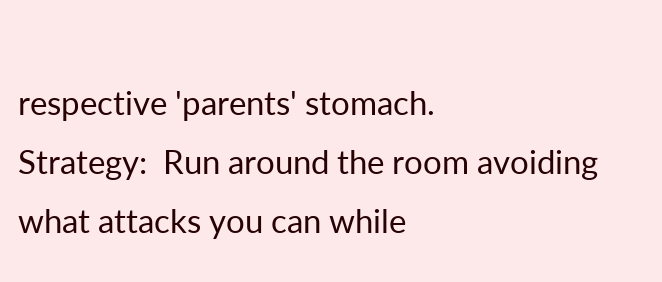respective 'parents' stomach.
Strategy:  Run around the room avoiding what attacks you can while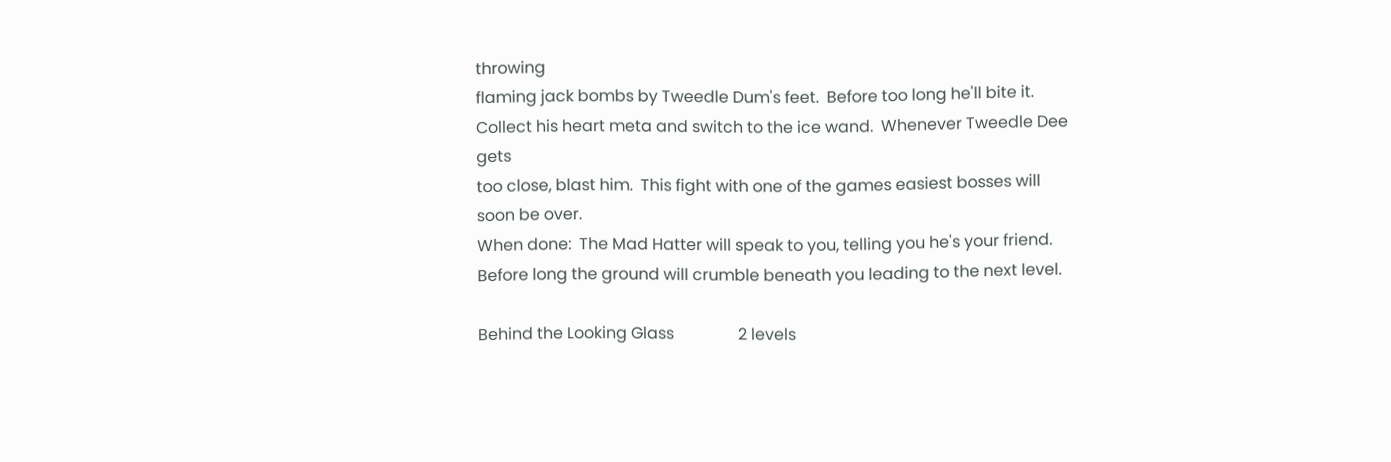throwing
flaming jack bombs by Tweedle Dum's feet.  Before too long he'll bite it.
Collect his heart meta and switch to the ice wand.  Whenever Tweedle Dee gets
too close, blast him.  This fight with one of the games easiest bosses will
soon be over.
When done:  The Mad Hatter will speak to you, telling you he's your friend.
Before long the ground will crumble beneath you leading to the next level.

Behind the Looking Glass                2 levels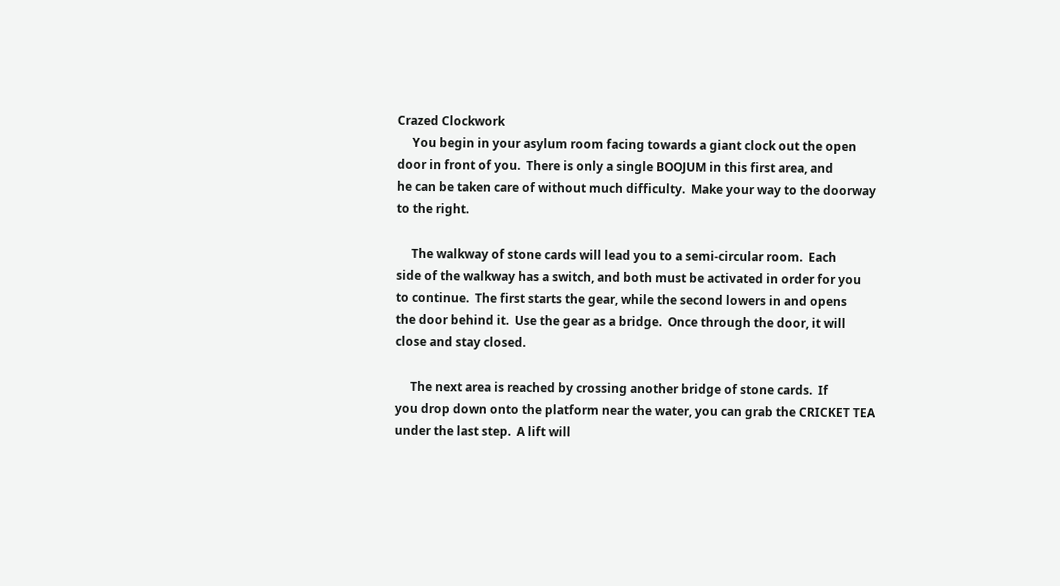Crazed Clockwork
     You begin in your asylum room facing towards a giant clock out the open
door in front of you.  There is only a single BOOJUM in this first area, and
he can be taken care of without much difficulty.  Make your way to the doorway
to the right.

     The walkway of stone cards will lead you to a semi-circular room.  Each
side of the walkway has a switch, and both must be activated in order for you
to continue.  The first starts the gear, while the second lowers in and opens
the door behind it.  Use the gear as a bridge.  Once through the door, it will
close and stay closed.

     The next area is reached by crossing another bridge of stone cards.  If
you drop down onto the platform near the water, you can grab the CRICKET TEA
under the last step.  A lift will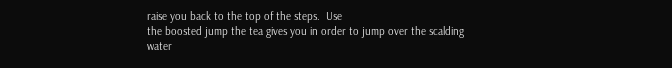raise you back to the top of the steps.  Use
the boosted jump the tea gives you in order to jump over the scalding water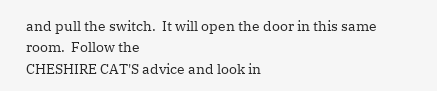and pull the switch.  It will open the door in this same room.  Follow the
CHESHIRE CAT'S advice and look in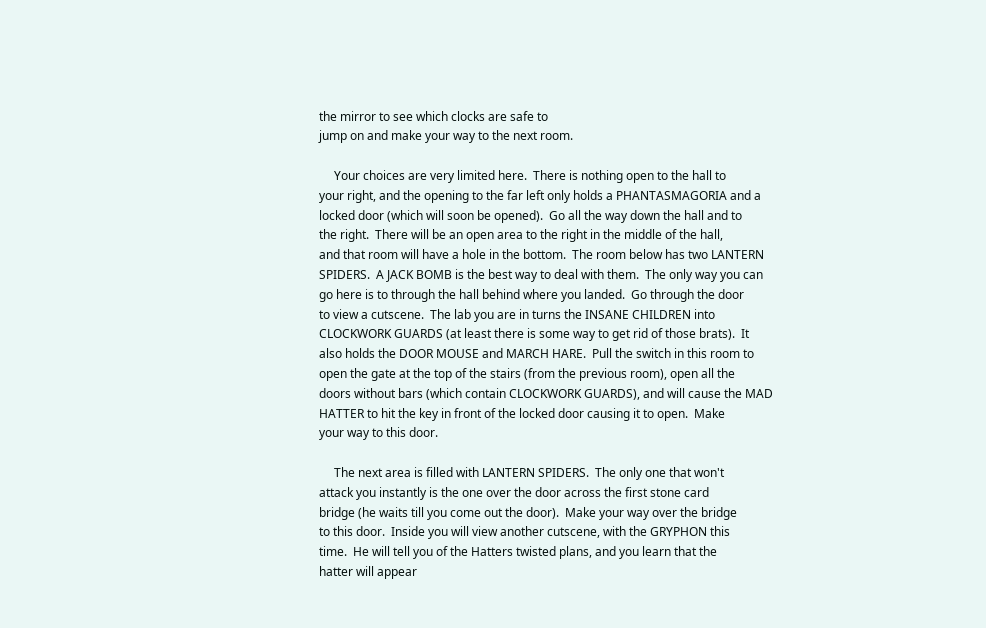the mirror to see which clocks are safe to
jump on and make your way to the next room.

     Your choices are very limited here.  There is nothing open to the hall to
your right, and the opening to the far left only holds a PHANTASMAGORIA and a
locked door (which will soon be opened).  Go all the way down the hall and to
the right.  There will be an open area to the right in the middle of the hall,
and that room will have a hole in the bottom.  The room below has two LANTERN
SPIDERS.  A JACK BOMB is the best way to deal with them.  The only way you can
go here is to through the hall behind where you landed.  Go through the door
to view a cutscene.  The lab you are in turns the INSANE CHILDREN into
CLOCKWORK GUARDS (at least there is some way to get rid of those brats).  It
also holds the DOOR MOUSE and MARCH HARE.  Pull the switch in this room to
open the gate at the top of the stairs (from the previous room), open all the
doors without bars (which contain CLOCKWORK GUARDS), and will cause the MAD
HATTER to hit the key in front of the locked door causing it to open.  Make
your way to this door.

     The next area is filled with LANTERN SPIDERS.  The only one that won't
attack you instantly is the one over the door across the first stone card
bridge (he waits till you come out the door).  Make your way over the bridge
to this door.  Inside you will view another cutscene, with the GRYPHON this
time.  He will tell you of the Hatters twisted plans, and you learn that the
hatter will appear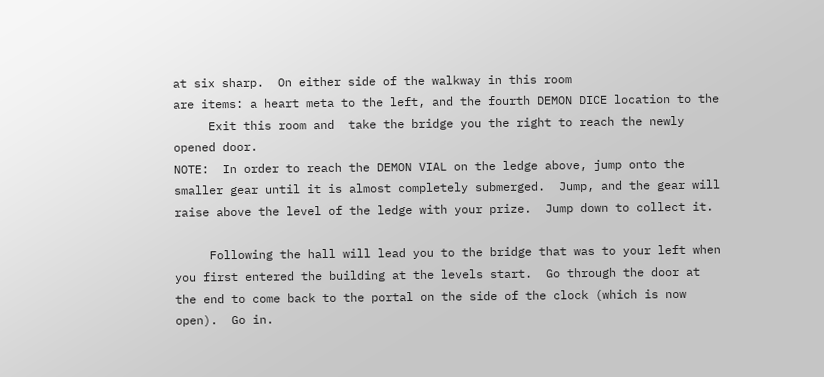at six sharp.  On either side of the walkway in this room
are items: a heart meta to the left, and the fourth DEMON DICE location to the
     Exit this room and  take the bridge you the right to reach the newly
opened door.
NOTE:  In order to reach the DEMON VIAL on the ledge above, jump onto the
smaller gear until it is almost completely submerged.  Jump, and the gear will
raise above the level of the ledge with your prize.  Jump down to collect it.

     Following the hall will lead you to the bridge that was to your left when
you first entered the building at the levels start.  Go through the door at
the end to come back to the portal on the side of the clock (which is now
open).  Go in.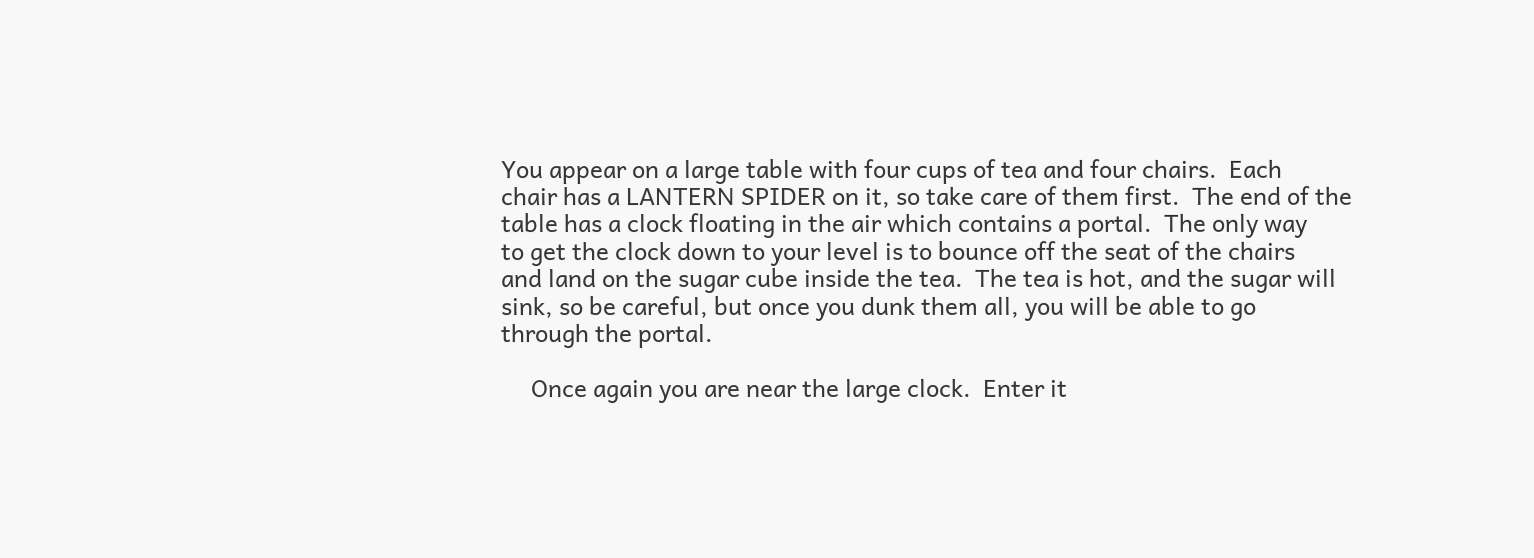You appear on a large table with four cups of tea and four chairs.  Each
chair has a LANTERN SPIDER on it, so take care of them first.  The end of the
table has a clock floating in the air which contains a portal.  The only way
to get the clock down to your level is to bounce off the seat of the chairs
and land on the sugar cube inside the tea.  The tea is hot, and the sugar will
sink, so be careful, but once you dunk them all, you will be able to go
through the portal.

     Once again you are near the large clock.  Enter it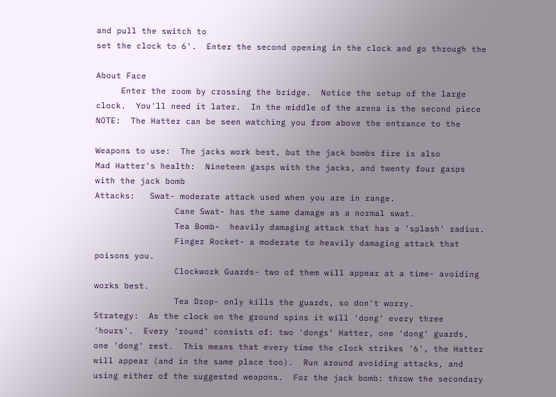and pull the switch to
set the clock to 6'.  Enter the second opening in the clock and go through the

About Face
     Enter the room by crossing the bridge.  Notice the setup of the large
clock.  You'll need it later.  In the middle of the arena is the second piece
NOTE:  The Hatter can be seen watching you from above the entrance to the

Weapons to use:  The jacks work best, but the jack bombs fire is also
Mad Hatter's health:  Nineteen gasps with the jacks, and twenty four gasps
with the jack bomb
Attacks:   Swat- moderate attack used when you are in range.
                Cane Swat- has the same damage as a normal swat.
                Tea Bomb-  heavily damaging attack that has a 'splash' radius.
                Finger Rocket- a moderate to heavily damaging attack that
poisons you.
                Clockwork Guards- two of them will appear at a time- avoiding
works best.
                Tea Drop- only kills the guards, so don't worry.
Strategy:  As the clock on the ground spins it will 'dong' every three
'hours'.  Every 'round' consists of: two 'dongs' Hatter, one 'dong' guards,
one 'dong' rest.  This means that every time the clock strikes '6', the Hatter
will appear (and in the same place too).  Run around avoiding attacks, and
using either of the suggested weapons.  For the jack bomb: throw the secondary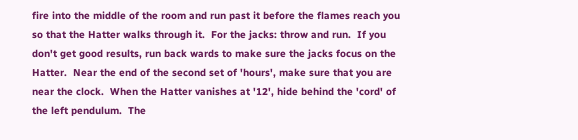fire into the middle of the room and run past it before the flames reach you
so that the Hatter walks through it.  For the jacks: throw and run.  If you
don't get good results, run back wards to make sure the jacks focus on the
Hatter.  Near the end of the second set of 'hours', make sure that you are
near the clock.  When the Hatter vanishes at '12', hide behind the 'cord' of
the left pendulum.  The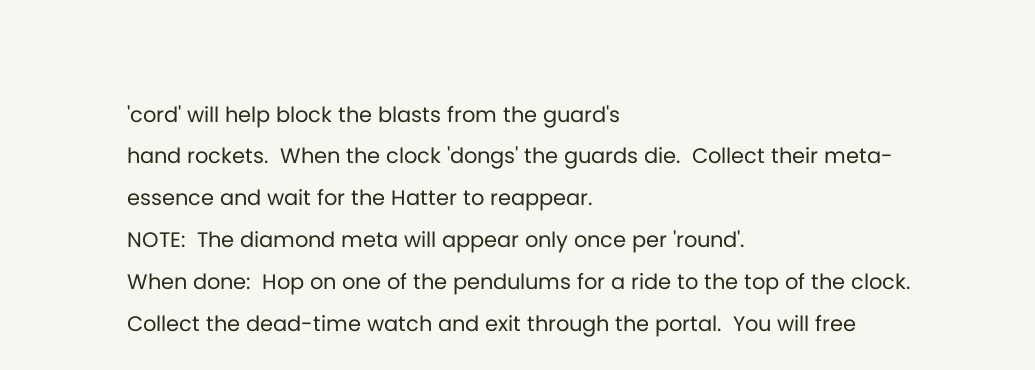'cord' will help block the blasts from the guard's
hand rockets.  When the clock 'dongs' the guards die.  Collect their meta-
essence and wait for the Hatter to reappear.
NOTE:  The diamond meta will appear only once per 'round'.
When done:  Hop on one of the pendulums for a ride to the top of the clock.
Collect the dead-time watch and exit through the portal.  You will free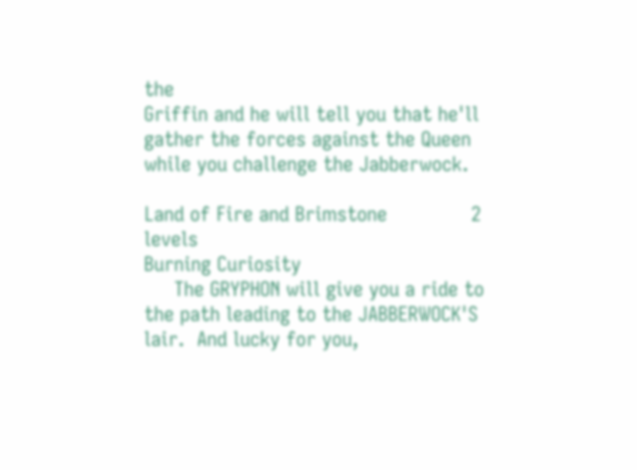the
Griffin and he will tell you that he'll gather the forces against the Queen
while you challenge the Jabberwock.

Land of Fire and Brimstone              2 levels
Burning Curiosity
     The GRYPHON will give you a ride to the path leading to the JABBERWOCK'S
lair.  And lucky for you,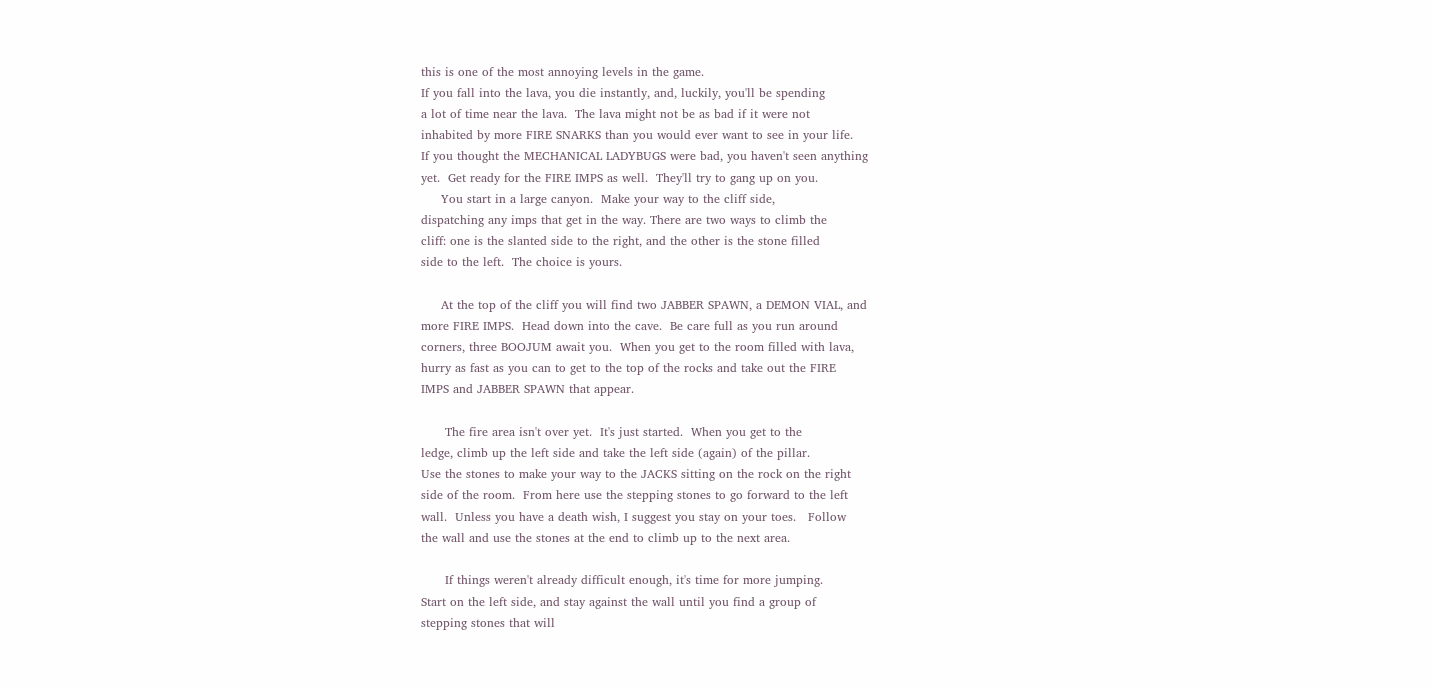this is one of the most annoying levels in the game.
If you fall into the lava, you die instantly, and, luckily, you'll be spending
a lot of time near the lava.  The lava might not be as bad if it were not
inhabited by more FIRE SNARKS than you would ever want to see in your life.
If you thought the MECHANICAL LADYBUGS were bad, you haven't seen anything
yet.  Get ready for the FIRE IMPS as well.  They'll try to gang up on you.
     You start in a large canyon.  Make your way to the cliff side,
dispatching any imps that get in the way. There are two ways to climb the
cliff: one is the slanted side to the right, and the other is the stone filled
side to the left.  The choice is yours.

     At the top of the cliff you will find two JABBER SPAWN, a DEMON VIAL, and
more FIRE IMPS.  Head down into the cave.  Be care full as you run around
corners, three BOOJUM await you.  When you get to the room filled with lava,
hurry as fast as you can to get to the top of the rocks and take out the FIRE
IMPS and JABBER SPAWN that appear.

      The fire area isn't over yet.  It's just started.  When you get to the
ledge, climb up the left side and take the left side (again) of the pillar.
Use the stones to make your way to the JACKS sitting on the rock on the right
side of the room.  From here use the stepping stones to go forward to the left
wall.  Unless you have a death wish, I suggest you stay on your toes.   Follow
the wall and use the stones at the end to climb up to the next area.

      If things weren't already difficult enough, it's time for more jumping.
Start on the left side, and stay against the wall until you find a group of
stepping stones that will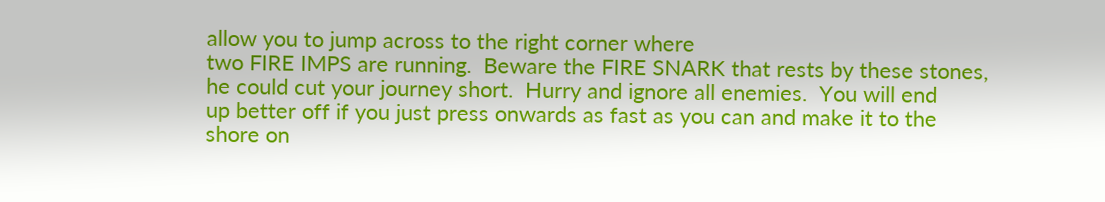allow you to jump across to the right corner where
two FIRE IMPS are running.  Beware the FIRE SNARK that rests by these stones,
he could cut your journey short.  Hurry and ignore all enemies.  You will end
up better off if you just press onwards as fast as you can and make it to the
shore on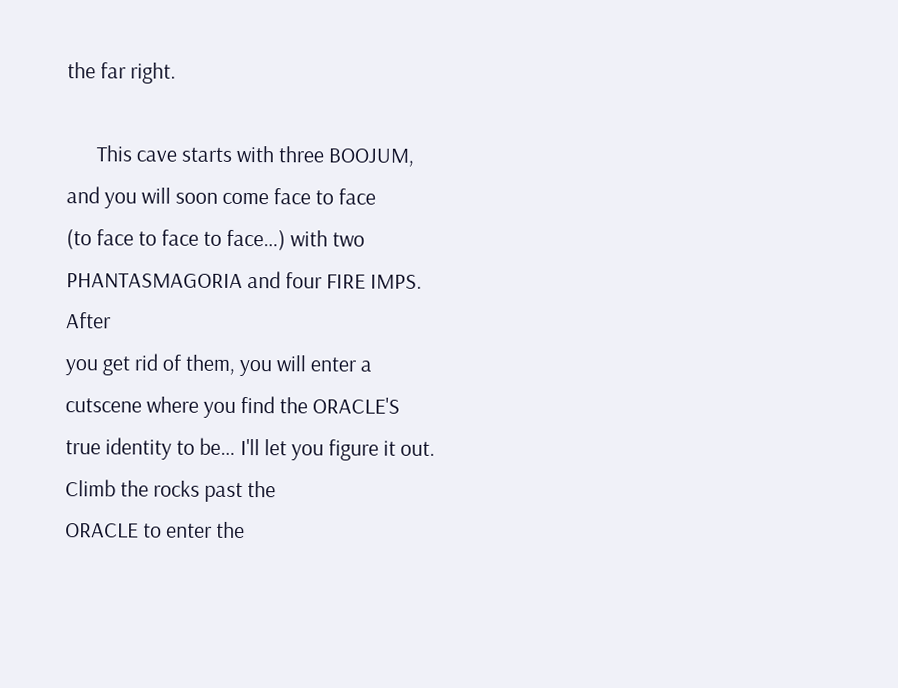the far right.

      This cave starts with three BOOJUM, and you will soon come face to face
(to face to face to face…) with two PHANTASMAGORIA and four FIRE IMPS.  After
you get rid of them, you will enter a cutscene where you find the ORACLE'S
true identity to be… I'll let you figure it out.  Climb the rocks past the
ORACLE to enter the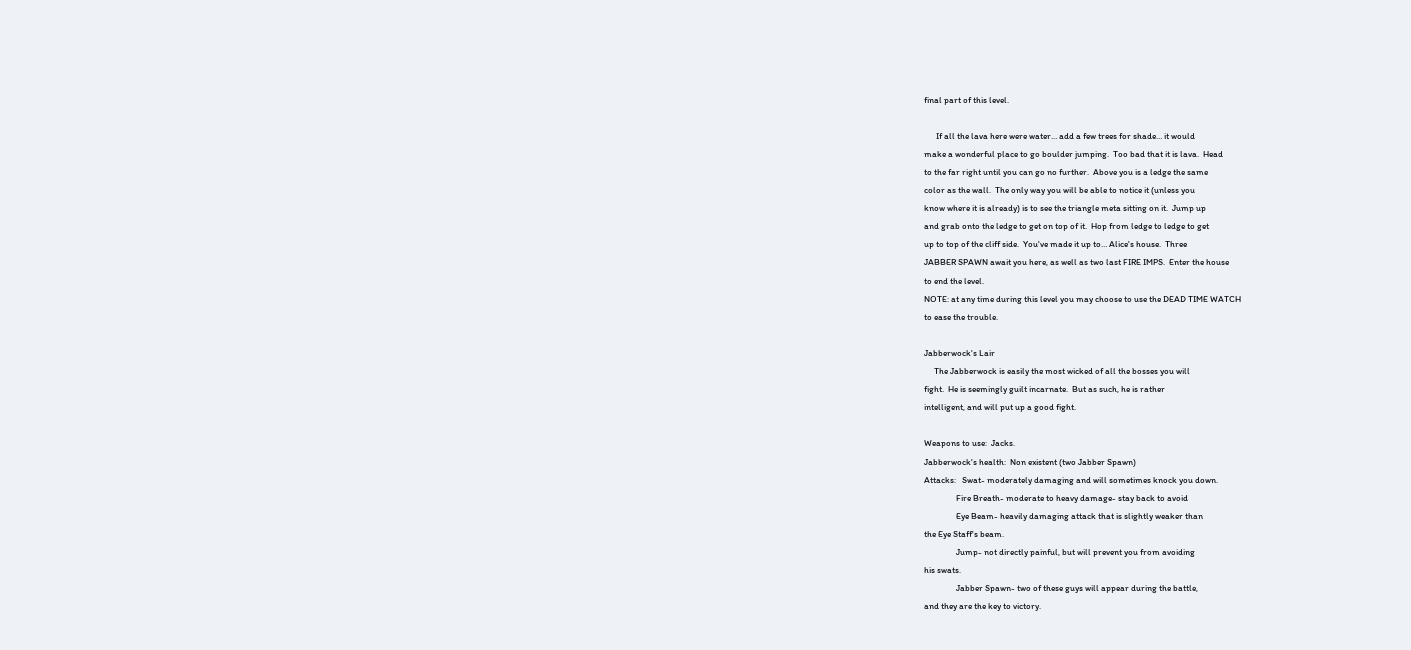final part of this level.

      If all the lava here were water… add a few trees for shade… it would
make a wonderful place to go boulder jumping.  Too bad that it is lava.  Head
to the far right until you can go no further.  Above you is a ledge the same
color as the wall.  The only way you will be able to notice it (unless you
know where it is already) is to see the triangle meta sitting on it.  Jump up
and grab onto the ledge to get on top of it.  Hop from ledge to ledge to get
up to top of the cliff side.  You've made it up to… Alice's house.  Three
JABBER SPAWN await you here, as well as two last FIRE IMPS.  Enter the house
to end the level.
NOTE: at any time during this level you may choose to use the DEAD TIME WATCH
to ease the trouble.

Jabberwock's Lair
     The Jabberwock is easily the most wicked of all the bosses you will
fight.  He is seemingly guilt incarnate.  But as such, he is rather
intelligent, and will put up a good fight.

Weapons to use:  Jacks.
Jabberwock's health:  Non existent (two Jabber Spawn)
Attacks:   Swat- moderately damaging and will sometimes knock you down.
                Fire Breath- moderate to heavy damage- stay back to avoid
                Eye Beam- heavily damaging attack that is slightly weaker than
the Eye Staff's beam.
                Jump- not directly painful, but will prevent you from avoiding
his swats.
                Jabber Spawn- two of these guys will appear during the battle,
and they are the key to victory.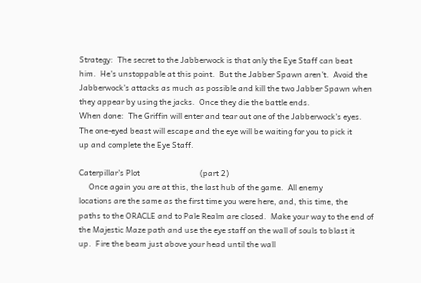Strategy:  The secret to the Jabberwock is that only the Eye Staff can beat
him.  He's unstoppable at this point.  But the Jabber Spawn aren't.  Avoid the
Jabberwock's attacks as much as possible and kill the two Jabber Spawn when
they appear by using the jacks.  Once they die the battle ends.
When done:  The Griffin will enter and tear out one of the Jabberwock's eyes.
The one-eyed beast will escape and the eye will be waiting for you to pick it
up and complete the Eye Staff.

Caterpillar's Plot                              (part 2)
     Once again you are at this, the last hub of the game.  All enemy
locations are the same as the first time you were here, and, this time, the
paths to the ORACLE and to Pale Realm are closed.  Make your way to the end of
the Majestic Maze path and use the eye staff on the wall of souls to blast it
up.  Fire the beam just above your head until the wall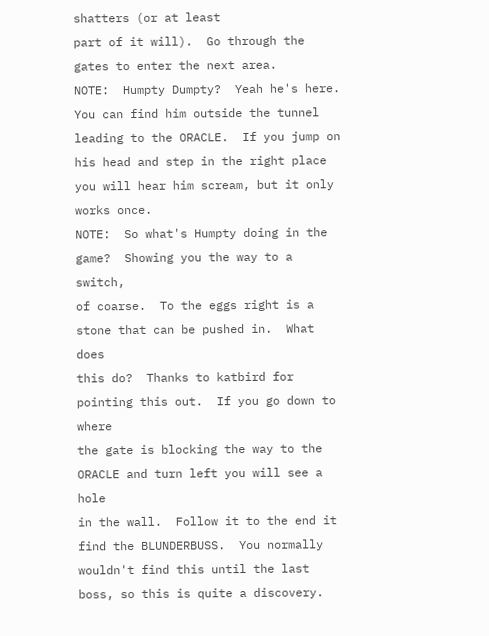shatters (or at least
part of it will).  Go through the gates to enter the next area.
NOTE:  Humpty Dumpty?  Yeah he's here.  You can find him outside the tunnel
leading to the ORACLE.  If you jump on his head and step in the right place
you will hear him scream, but it only works once.
NOTE:  So what's Humpty doing in the game?  Showing you the way to a switch,
of coarse.  To the eggs right is a stone that can be pushed in.  What does
this do?  Thanks to katbird for pointing this out.  If you go down to where
the gate is blocking the way to the ORACLE and turn left you will see a hole
in the wall.  Follow it to the end it find the BLUNDERBUSS.  You normally
wouldn't find this until the last boss, so this is quite a discovery.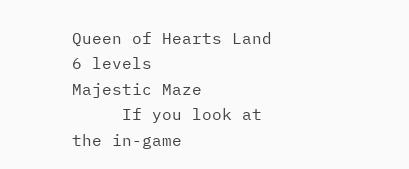Queen of Hearts Land                      6 levels
Majestic Maze
     If you look at the in-game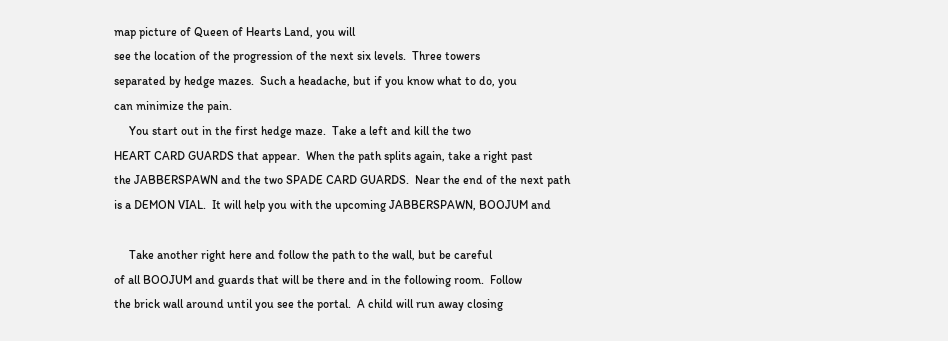map picture of Queen of Hearts Land, you will
see the location of the progression of the next six levels.  Three towers
separated by hedge mazes.  Such a headache, but if you know what to do, you
can minimize the pain.
     You start out in the first hedge maze.  Take a left and kill the two
HEART CARD GUARDS that appear.  When the path splits again, take a right past
the JABBERSPAWN and the two SPADE CARD GUARDS.  Near the end of the next path
is a DEMON VIAL.  It will help you with the upcoming JABBERSPAWN, BOOJUM and

     Take another right here and follow the path to the wall, but be careful
of all BOOJUM and guards that will be there and in the following room.  Follow
the brick wall around until you see the portal.  A child will run away closing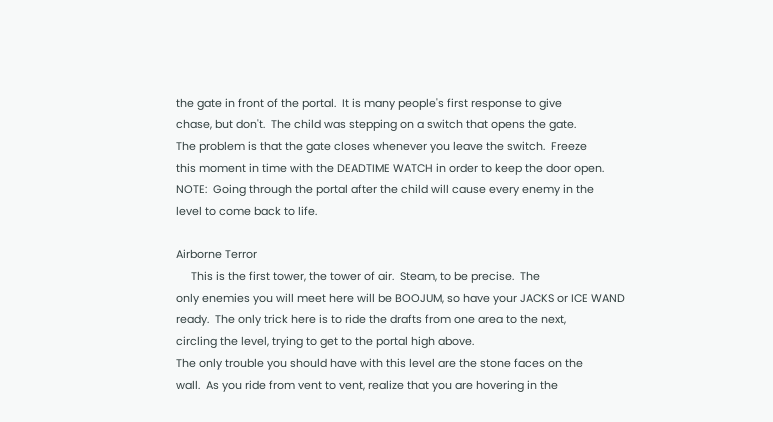the gate in front of the portal.  It is many people's first response to give
chase, but don't.  The child was stepping on a switch that opens the gate.
The problem is that the gate closes whenever you leave the switch.  Freeze
this moment in time with the DEADTIME WATCH in order to keep the door open.
NOTE:  Going through the portal after the child will cause every enemy in the
level to come back to life.

Airborne Terror
     This is the first tower, the tower of air.  Steam, to be precise.  The
only enemies you will meet here will be BOOJUM, so have your JACKS or ICE WAND
ready.  The only trick here is to ride the drafts from one area to the next,
circling the level, trying to get to the portal high above.
The only trouble you should have with this level are the stone faces on the
wall.  As you ride from vent to vent, realize that you are hovering in the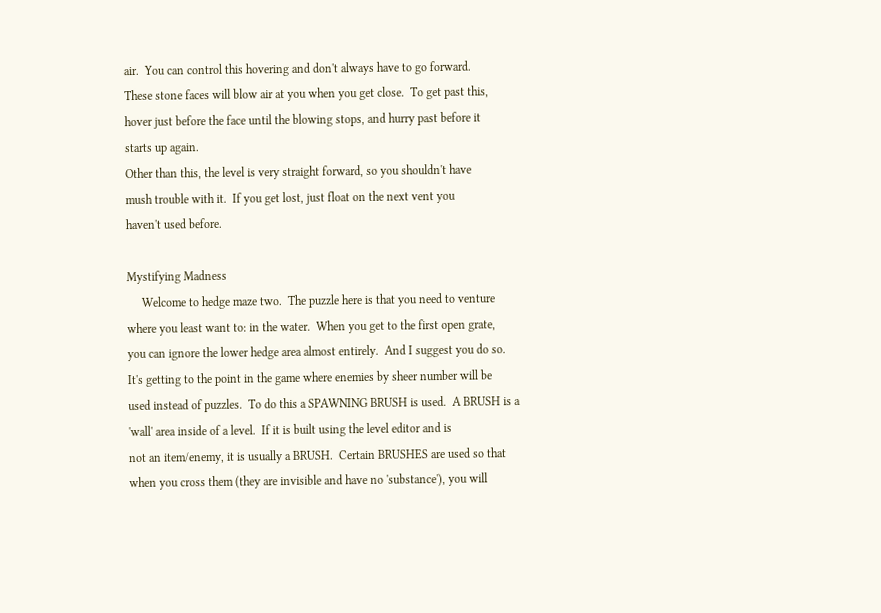air.  You can control this hovering and don't always have to go forward.
These stone faces will blow air at you when you get close.  To get past this,
hover just before the face until the blowing stops, and hurry past before it
starts up again.
Other than this, the level is very straight forward, so you shouldn't have
mush trouble with it.  If you get lost, just float on the next vent you
haven't used before.

Mystifying Madness
     Welcome to hedge maze two.  The puzzle here is that you need to venture
where you least want to: in the water.  When you get to the first open grate,
you can ignore the lower hedge area almost entirely.  And I suggest you do so.
It's getting to the point in the game where enemies by sheer number will be
used instead of puzzles.  To do this a SPAWNING BRUSH is used.  A BRUSH is a
'wall' area inside of a level.  If it is built using the level editor and is
not an item/enemy, it is usually a BRUSH.  Certain BRUSHES are used so that
when you cross them (they are invisible and have no 'substance'), you will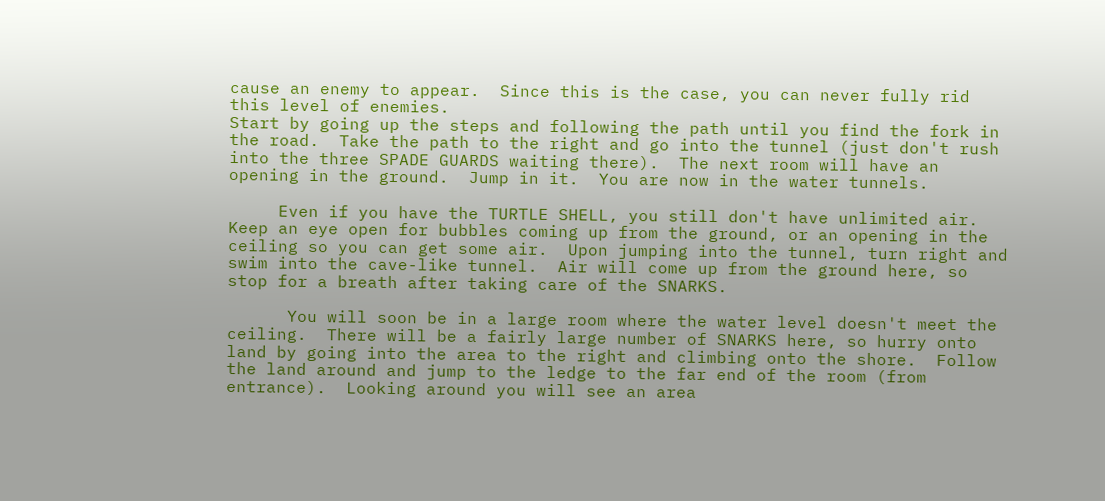cause an enemy to appear.  Since this is the case, you can never fully rid
this level of enemies.
Start by going up the steps and following the path until you find the fork in
the road.  Take the path to the right and go into the tunnel (just don't rush
into the three SPADE GUARDS waiting there).  The next room will have an
opening in the ground.  Jump in it.  You are now in the water tunnels.

     Even if you have the TURTLE SHELL, you still don't have unlimited air.
Keep an eye open for bubbles coming up from the ground, or an opening in the
ceiling so you can get some air.  Upon jumping into the tunnel, turn right and
swim into the cave-like tunnel.  Air will come up from the ground here, so
stop for a breath after taking care of the SNARKS.

      You will soon be in a large room where the water level doesn't meet the
ceiling.  There will be a fairly large number of SNARKS here, so hurry onto
land by going into the area to the right and climbing onto the shore.  Follow
the land around and jump to the ledge to the far end of the room (from
entrance).  Looking around you will see an area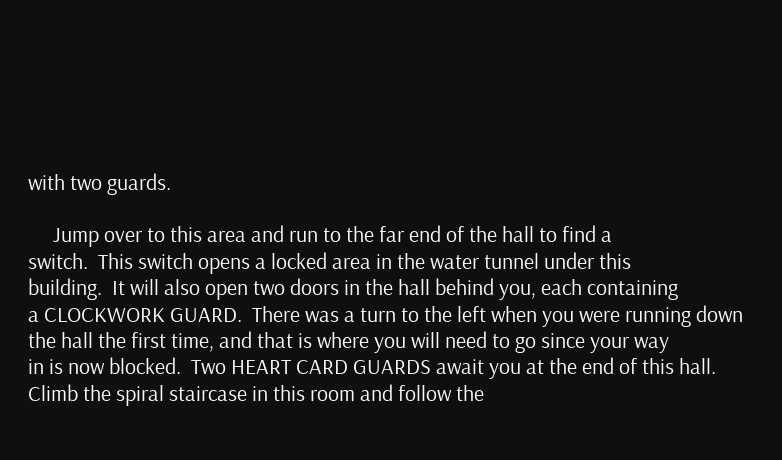with two guards.

     Jump over to this area and run to the far end of the hall to find a
switch.  This switch opens a locked area in the water tunnel under this
building.  It will also open two doors in the hall behind you, each containing
a CLOCKWORK GUARD.  There was a turn to the left when you were running down
the hall the first time, and that is where you will need to go since your way
in is now blocked.  Two HEART CARD GUARDS await you at the end of this hall.
Climb the spiral staircase in this room and follow the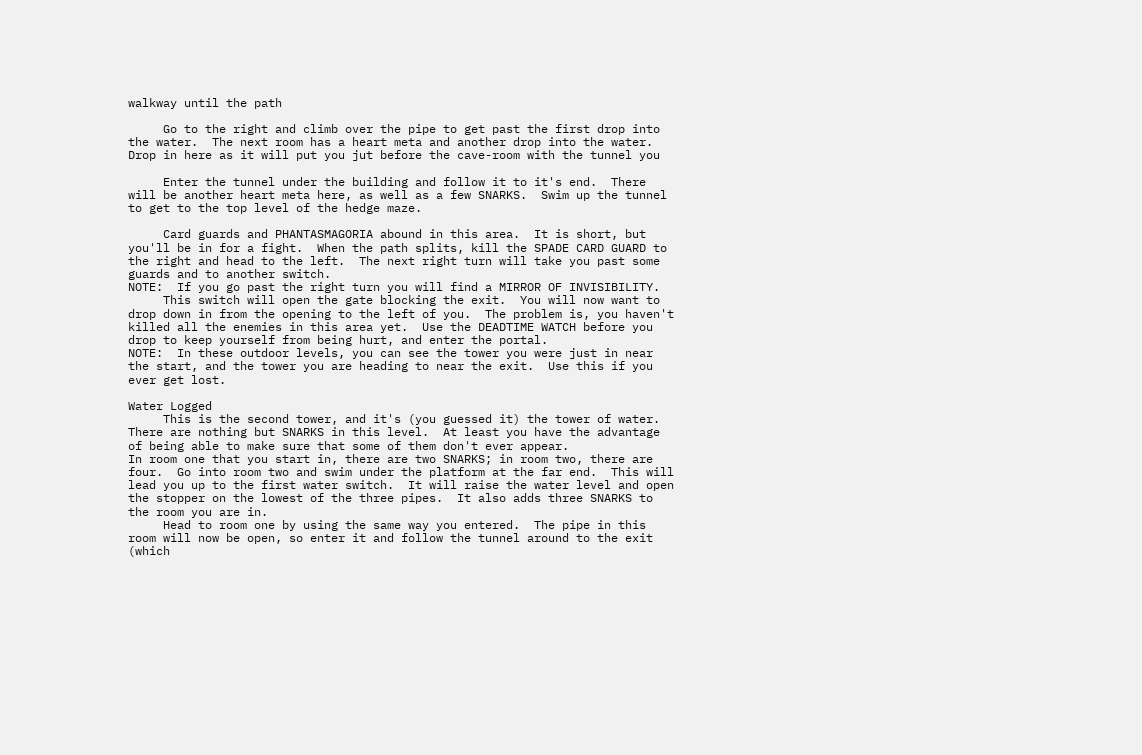walkway until the path

     Go to the right and climb over the pipe to get past the first drop into
the water.  The next room has a heart meta and another drop into the water.
Drop in here as it will put you jut before the cave-room with the tunnel you

     Enter the tunnel under the building and follow it to it's end.  There
will be another heart meta here, as well as a few SNARKS.  Swim up the tunnel
to get to the top level of the hedge maze.

     Card guards and PHANTASMAGORIA abound in this area.  It is short, but
you'll be in for a fight.  When the path splits, kill the SPADE CARD GUARD to
the right and head to the left.  The next right turn will take you past some
guards and to another switch.
NOTE:  If you go past the right turn you will find a MIRROR OF INVISIBILITY.
     This switch will open the gate blocking the exit.  You will now want to
drop down in from the opening to the left of you.  The problem is, you haven't
killed all the enemies in this area yet.  Use the DEADTIME WATCH before you
drop to keep yourself from being hurt, and enter the portal.
NOTE:  In these outdoor levels, you can see the tower you were just in near
the start, and the tower you are heading to near the exit.  Use this if you
ever get lost.

Water Logged
     This is the second tower, and it's (you guessed it) the tower of water.
There are nothing but SNARKS in this level.  At least you have the advantage
of being able to make sure that some of them don't ever appear.
In room one that you start in, there are two SNARKS; in room two, there are
four.  Go into room two and swim under the platform at the far end.  This will
lead you up to the first water switch.  It will raise the water level and open
the stopper on the lowest of the three pipes.  It also adds three SNARKS to
the room you are in.
     Head to room one by using the same way you entered.  The pipe in this
room will now be open, so enter it and follow the tunnel around to the exit
(which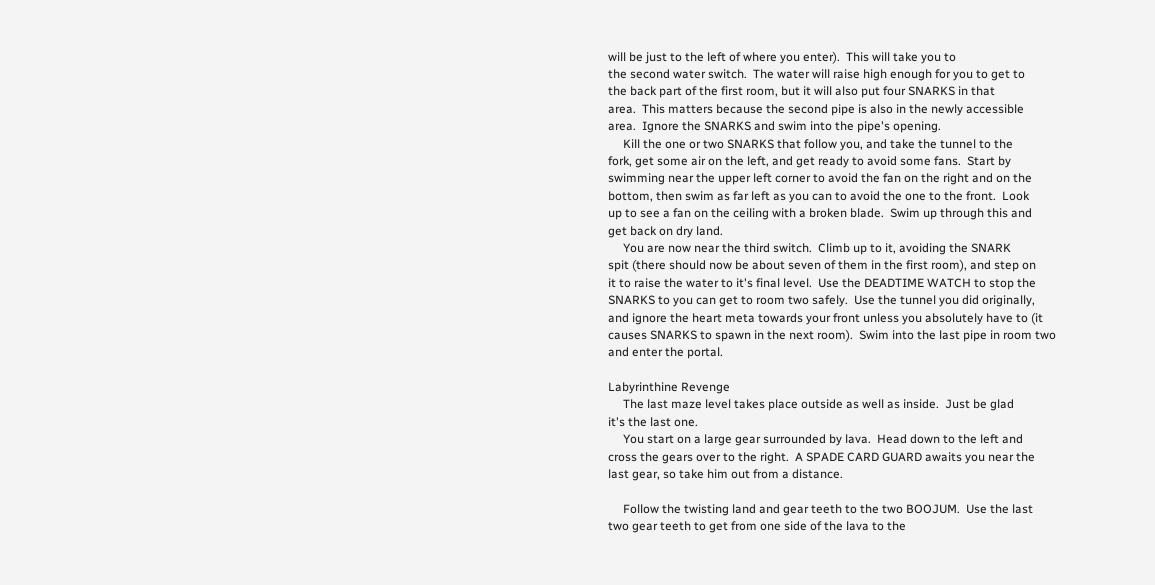will be just to the left of where you enter).  This will take you to
the second water switch.  The water will raise high enough for you to get to
the back part of the first room, but it will also put four SNARKS in that
area.  This matters because the second pipe is also in the newly accessible
area.  Ignore the SNARKS and swim into the pipe's opening.
     Kill the one or two SNARKS that follow you, and take the tunnel to the
fork, get some air on the left, and get ready to avoid some fans.  Start by
swimming near the upper left corner to avoid the fan on the right and on the
bottom, then swim as far left as you can to avoid the one to the front.  Look
up to see a fan on the ceiling with a broken blade.  Swim up through this and
get back on dry land.
     You are now near the third switch.  Climb up to it, avoiding the SNARK
spit (there should now be about seven of them in the first room), and step on
it to raise the water to it's final level.  Use the DEADTIME WATCH to stop the
SNARKS to you can get to room two safely.  Use the tunnel you did originally,
and ignore the heart meta towards your front unless you absolutely have to (it
causes SNARKS to spawn in the next room).  Swim into the last pipe in room two
and enter the portal.

Labyrinthine Revenge
     The last maze level takes place outside as well as inside.  Just be glad
it's the last one.
     You start on a large gear surrounded by lava.  Head down to the left and
cross the gears over to the right.  A SPADE CARD GUARD awaits you near the
last gear, so take him out from a distance.

     Follow the twisting land and gear teeth to the two BOOJUM.  Use the last
two gear teeth to get from one side of the lava to the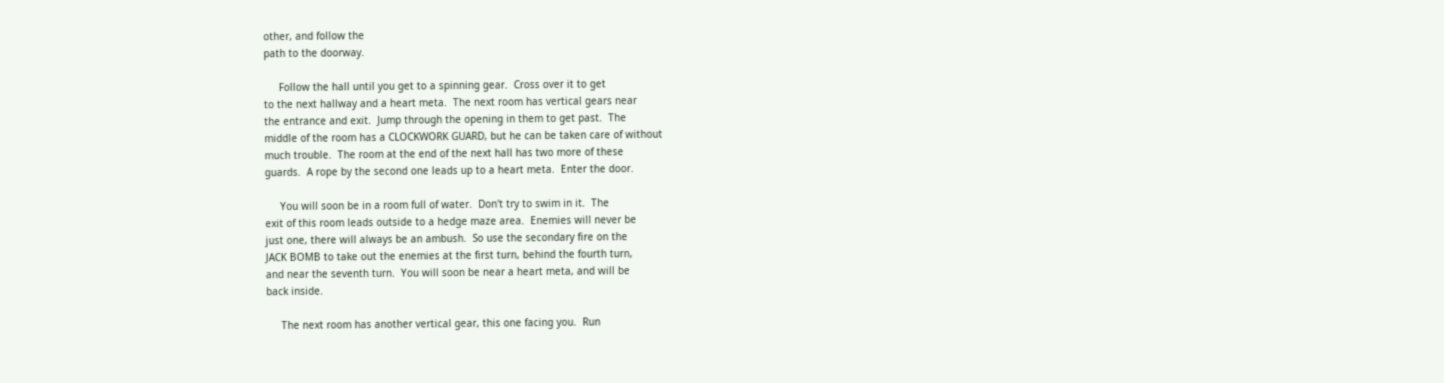other, and follow the
path to the doorway.

     Follow the hall until you get to a spinning gear.  Cross over it to get
to the next hallway and a heart meta.  The next room has vertical gears near
the entrance and exit.  Jump through the opening in them to get past.  The
middle of the room has a CLOCKWORK GUARD, but he can be taken care of without
much trouble.  The room at the end of the next hall has two more of these
guards.  A rope by the second one leads up to a heart meta.  Enter the door.

     You will soon be in a room full of water.  Don't try to swim in it.  The
exit of this room leads outside to a hedge maze area.  Enemies will never be
just one, there will always be an ambush.  So use the secondary fire on the
JACK BOMB to take out the enemies at the first turn, behind the fourth turn,
and near the seventh turn.  You will soon be near a heart meta, and will be
back inside.

     The next room has another vertical gear, this one facing you.  Run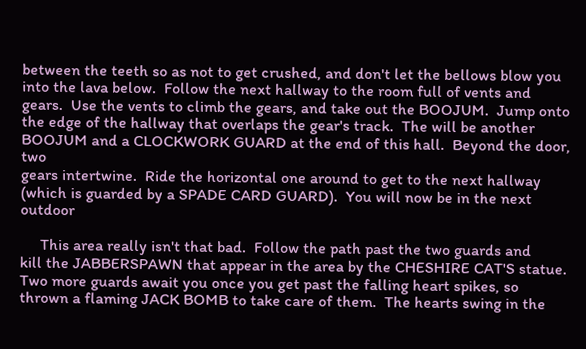between the teeth so as not to get crushed, and don't let the bellows blow you
into the lava below.  Follow the next hallway to the room full of vents and
gears.  Use the vents to climb the gears, and take out the BOOJUM.  Jump onto
the edge of the hallway that overlaps the gear's track.  The will be another
BOOJUM and a CLOCKWORK GUARD at the end of this hall.  Beyond the door, two
gears intertwine.  Ride the horizontal one around to get to the next hallway
(which is guarded by a SPADE CARD GUARD).  You will now be in the next outdoor

     This area really isn't that bad.  Follow the path past the two guards and
kill the JABBERSPAWN that appear in the area by the CHESHIRE CAT'S statue.
Two more guards await you once you get past the falling heart spikes, so
thrown a flaming JACK BOMB to take care of them.  The hearts swing in the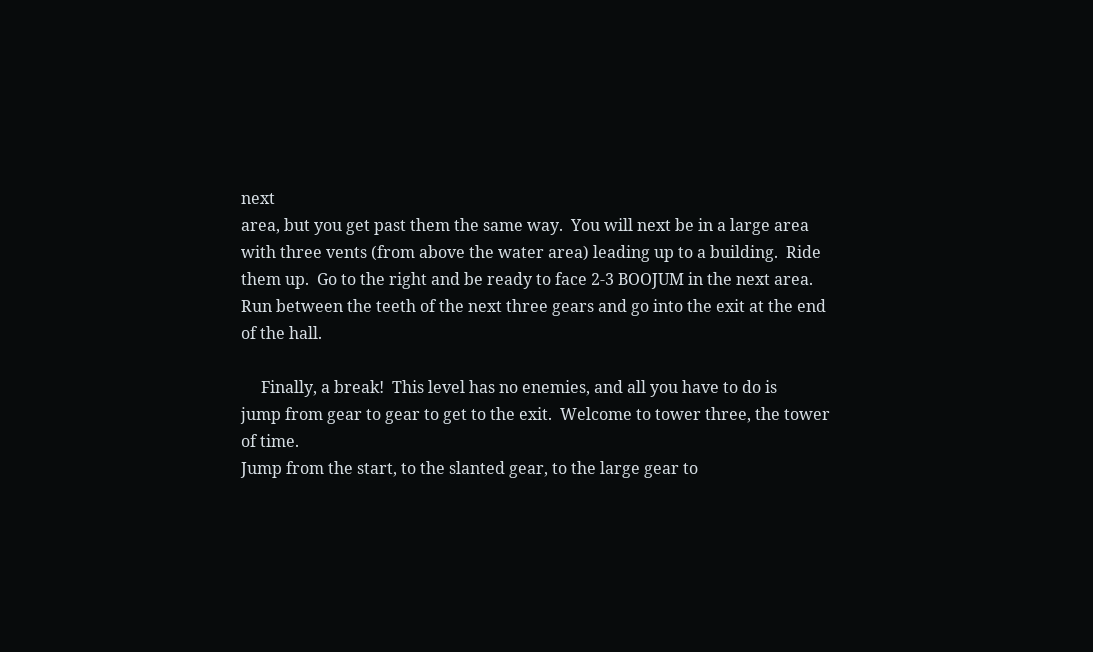next
area, but you get past them the same way.  You will next be in a large area
with three vents (from above the water area) leading up to a building.  Ride
them up.  Go to the right and be ready to face 2-3 BOOJUM in the next area.
Run between the teeth of the next three gears and go into the exit at the end
of the hall.

     Finally, a break!  This level has no enemies, and all you have to do is
jump from gear to gear to get to the exit.  Welcome to tower three, the tower
of time.
Jump from the start, to the slanted gear, to the large gear to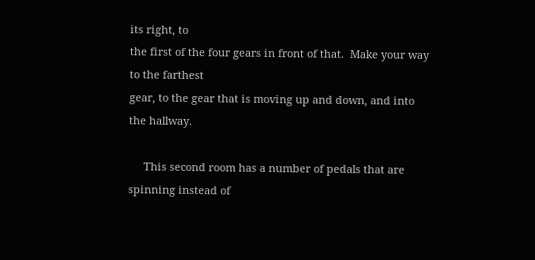its right, to
the first of the four gears in front of that.  Make your way to the farthest
gear, to the gear that is moving up and down, and into the hallway.

     This second room has a number of pedals that are spinning instead of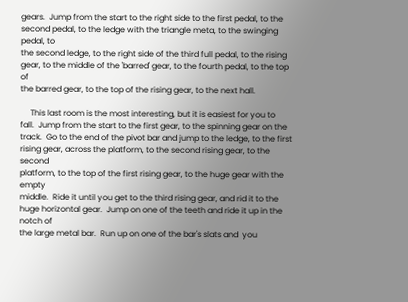gears.  Jump from the start to the right side to the first pedal, to the
second pedal, to the ledge with the triangle meta, to the swinging pedal, to
the second ledge, to the right side of the third full pedal, to the rising
gear, to the middle of the 'barred' gear, to the fourth pedal, to the top of
the barred gear, to the top of the rising gear, to the next hall.

     This last room is the most interesting, but it is easiest for you to
fall.  Jump from the start to the first gear, to the spinning gear on the
track.  Go to the end of the pivot bar and jump to the ledge, to the first
rising gear, across the platform, to the second rising gear, to the second
platform, to the top of the first rising gear, to the huge gear with the empty
middle.  Ride it until you get to the third rising gear, and rid it to the
huge horizontal gear.  Jump on one of the teeth and ride it up in the notch of
the large metal bar.  Run up on one of the bar's slats and  you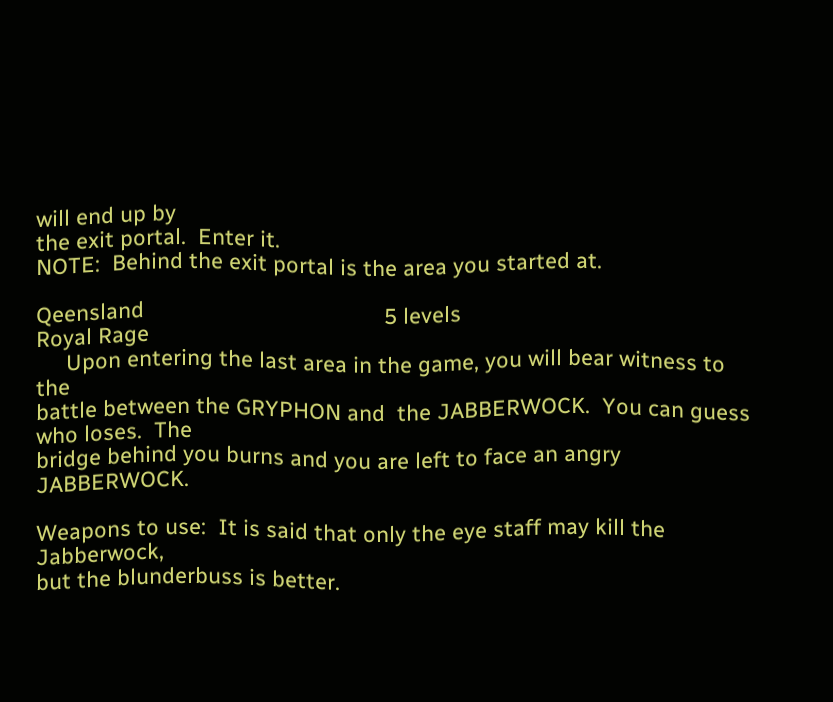will end up by
the exit portal.  Enter it.
NOTE:  Behind the exit portal is the area you started at.

Qeensland                                        5 levels
Royal Rage
     Upon entering the last area in the game, you will bear witness to the
battle between the GRYPHON and  the JABBERWOCK.  You can guess who loses.  The
bridge behind you burns and you are left to face an angry JABBERWOCK.

Weapons to use:  It is said that only the eye staff may kill the Jabberwock,
but the blunderbuss is better.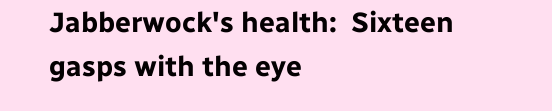Jabberwock's health:  Sixteen gasps with the eye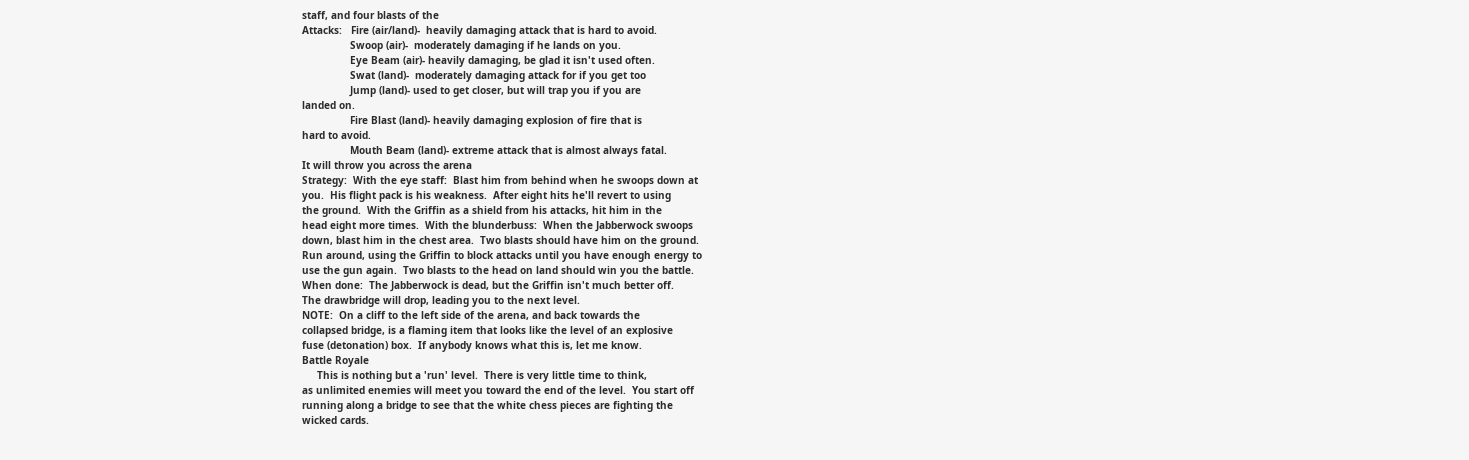staff, and four blasts of the
Attacks:   Fire (air/land)-  heavily damaging attack that is hard to avoid.
                Swoop (air)-  moderately damaging if he lands on you.
                Eye Beam (air)- heavily damaging, be glad it isn't used often.
                Swat (land)-  moderately damaging attack for if you get too
                Jump (land)- used to get closer, but will trap you if you are
landed on.
                Fire Blast (land)- heavily damaging explosion of fire that is
hard to avoid.
                Mouth Beam (land)- extreme attack that is almost always fatal.
It will throw you across the arena
Strategy:  With the eye staff:  Blast him from behind when he swoops down at
you.  His flight pack is his weakness.  After eight hits he'll revert to using
the ground.  With the Griffin as a shield from his attacks, hit him in the
head eight more times.  With the blunderbuss:  When the Jabberwock swoops
down, blast him in the chest area.  Two blasts should have him on the ground.
Run around, using the Griffin to block attacks until you have enough energy to
use the gun again.  Two blasts to the head on land should win you the battle.
When done:  The Jabberwock is dead, but the Griffin isn't much better off.
The drawbridge will drop, leading you to the next level.
NOTE:  On a cliff to the left side of the arena, and back towards the
collapsed bridge, is a flaming item that looks like the level of an explosive
fuse (detonation) box.  If anybody knows what this is, let me know.
Battle Royale
     This is nothing but a 'run' level.  There is very little time to think,
as unlimited enemies will meet you toward the end of the level.  You start off
running along a bridge to see that the white chess pieces are fighting the
wicked cards.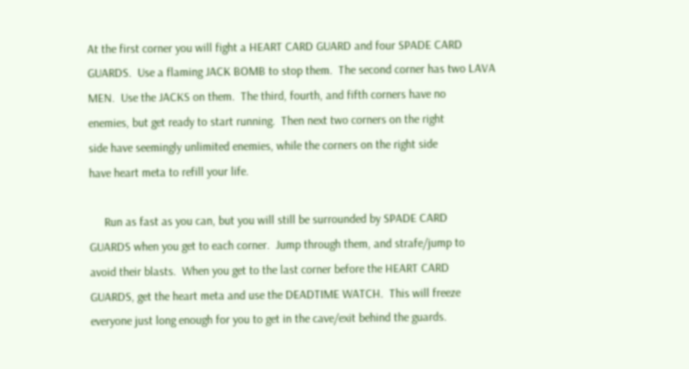At the first corner you will fight a HEART CARD GUARD and four SPADE CARD
GUARDS.  Use a flaming JACK BOMB to stop them.  The second corner has two LAVA
MEN.  Use the JACKS on them.  The third, fourth, and fifth corners have no
enemies, but get ready to start running.  Then next two corners on the right
side have seemingly unlimited enemies, while the corners on the right side
have heart meta to refill your life.

     Run as fast as you can, but you will still be surrounded by SPADE CARD
GUARDS when you get to each corner.  Jump through them, and strafe/jump to
avoid their blasts.  When you get to the last corner before the HEART CARD
GUARDS, get the heart meta and use the DEADTIME WATCH.  This will freeze
everyone just long enough for you to get in the cave/exit behind the guards.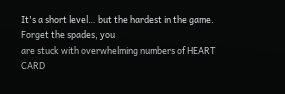It's a short level… but the hardest in the game.  Forget the spades, you
are stuck with overwhelming numbers of HEART CARD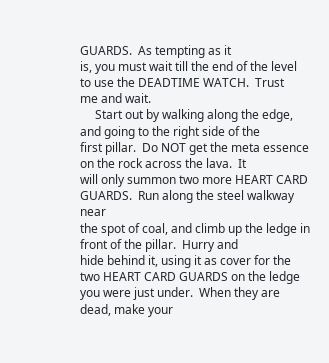GUARDS.  As tempting as it
is, you must wait till the end of the level to use the DEADTIME WATCH.  Trust
me and wait.
     Start out by walking along the edge, and going to the right side of the
first pillar.  Do NOT get the meta essence on the rock across the lava.  It
will only summon two more HEART CARD GUARDS.  Run along the steel walkway near
the spot of coal, and climb up the ledge in front of the pillar.  Hurry and
hide behind it, using it as cover for the two HEART CARD GUARDS on the ledge
you were just under.  When they are dead, make your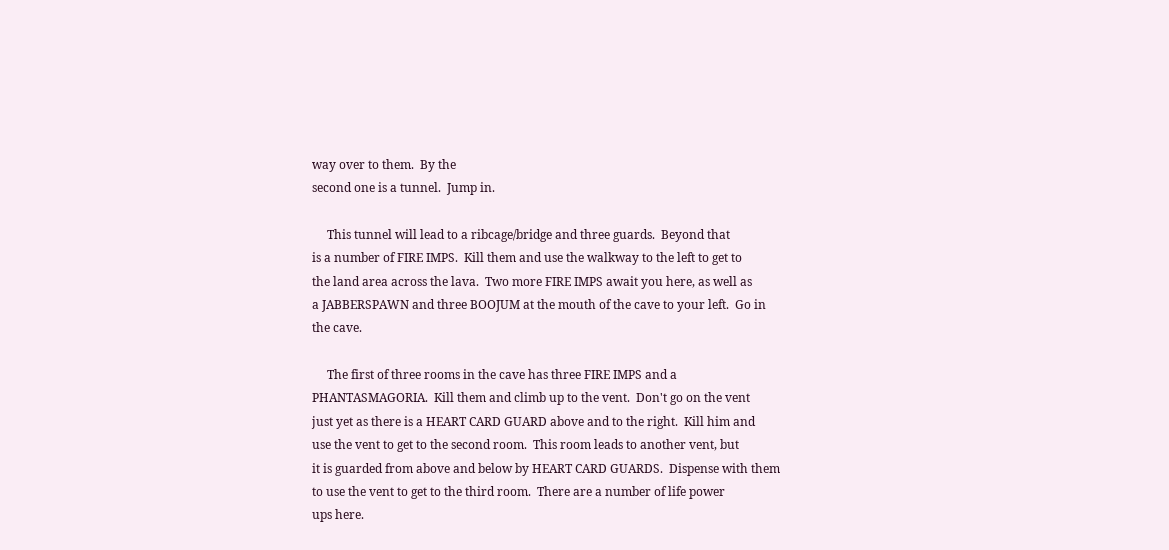way over to them.  By the
second one is a tunnel.  Jump in.

     This tunnel will lead to a ribcage/bridge and three guards.  Beyond that
is a number of FIRE IMPS.  Kill them and use the walkway to the left to get to
the land area across the lava.  Two more FIRE IMPS await you here, as well as
a JABBERSPAWN and three BOOJUM at the mouth of the cave to your left.  Go in
the cave.

     The first of three rooms in the cave has three FIRE IMPS and a
PHANTASMAGORIA.  Kill them and climb up to the vent.  Don't go on the vent
just yet as there is a HEART CARD GUARD above and to the right.  Kill him and
use the vent to get to the second room.  This room leads to another vent, but
it is guarded from above and below by HEART CARD GUARDS.  Dispense with them
to use the vent to get to the third room.  There are a number of life power
ups here.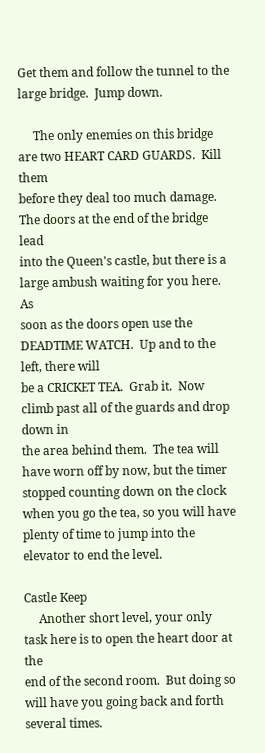Get them and follow the tunnel to the large bridge.  Jump down.

     The only enemies on this bridge are two HEART CARD GUARDS.  Kill them
before they deal too much damage.  The doors at the end of the bridge lead
into the Queen's castle, but there is a large ambush waiting for you here.  As
soon as the doors open use the DEADTIME WATCH.  Up and to the left, there will
be a CRICKET TEA.  Grab it.  Now climb past all of the guards and drop down in
the area behind them.  The tea will have worn off by now, but the timer
stopped counting down on the clock when you go the tea, so you will have
plenty of time to jump into the elevator to end the level.

Castle Keep
     Another short level, your only task here is to open the heart door at the
end of the second room.  But doing so will have you going back and forth
several times.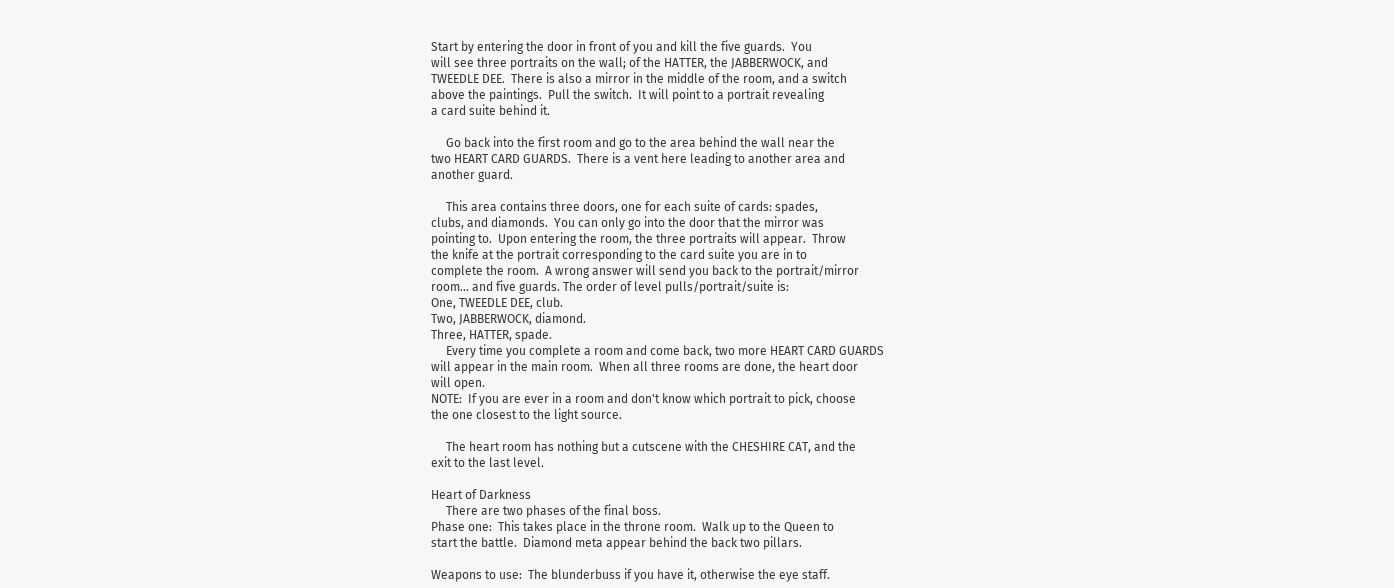Start by entering the door in front of you and kill the five guards.  You
will see three portraits on the wall; of the HATTER, the JABBERWOCK, and
TWEEDLE DEE.  There is also a mirror in the middle of the room, and a switch
above the paintings.  Pull the switch.  It will point to a portrait revealing
a card suite behind it.

     Go back into the first room and go to the area behind the wall near the
two HEART CARD GUARDS.  There is a vent here leading to another area and
another guard.

     This area contains three doors, one for each suite of cards: spades,
clubs, and diamonds.  You can only go into the door that the mirror was
pointing to.  Upon entering the room, the three portraits will appear.  Throw
the knife at the portrait corresponding to the card suite you are in to
complete the room.  A wrong answer will send you back to the portrait/mirror
room… and five guards. The order of level pulls/portrait/suite is:
One, TWEEDLE DEE, club.
Two, JABBERWOCK, diamond.
Three, HATTER, spade.
     Every time you complete a room and come back, two more HEART CARD GUARDS
will appear in the main room.  When all three rooms are done, the heart door
will open.
NOTE:  If you are ever in a room and don't know which portrait to pick, choose
the one closest to the light source.

     The heart room has nothing but a cutscene with the CHESHIRE CAT, and the
exit to the last level.

Heart of Darkness
     There are two phases of the final boss.
Phase one:  This takes place in the throne room.  Walk up to the Queen to
start the battle.  Diamond meta appear behind the back two pillars.

Weapons to use:  The blunderbuss if you have it, otherwise the eye staff.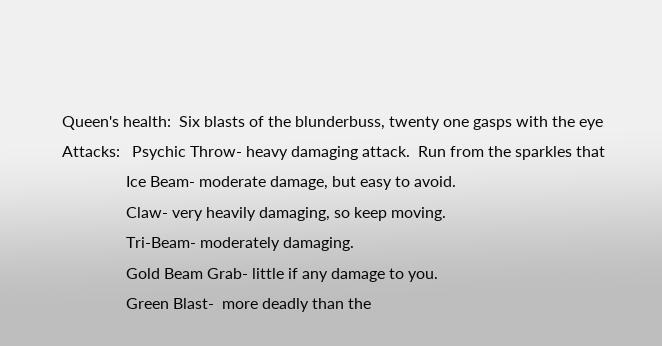Queen's health:  Six blasts of the blunderbuss, twenty one gasps with the eye
Attacks:   Psychic Throw- heavy damaging attack.  Run from the sparkles that
                Ice Beam- moderate damage, but easy to avoid.
                Claw- very heavily damaging, so keep moving.
                Tri-Beam- moderately damaging.
                Gold Beam Grab- little if any damage to you.
                Green Blast-  more deadly than the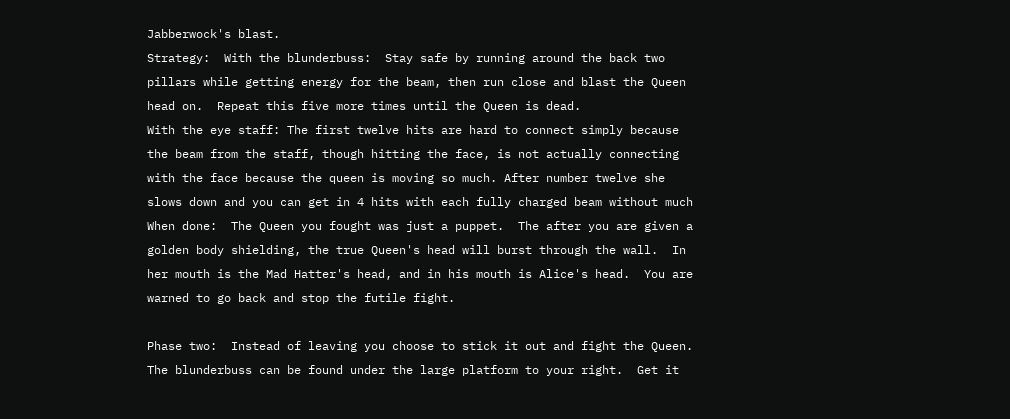Jabberwock's blast.
Strategy:  With the blunderbuss:  Stay safe by running around the back two
pillars while getting energy for the beam, then run close and blast the Queen
head on.  Repeat this five more times until the Queen is dead.
With the eye staff: The first twelve hits are hard to connect simply because
the beam from the staff, though hitting the face, is not actually connecting
with the face because the queen is moving so much. After number twelve she
slows down and you can get in 4 hits with each fully charged beam without much
When done:  The Queen you fought was just a puppet.  The after you are given a
golden body shielding, the true Queen's head will burst through the wall.  In
her mouth is the Mad Hatter's head, and in his mouth is Alice's head.  You are
warned to go back and stop the futile fight.

Phase two:  Instead of leaving you choose to stick it out and fight the Queen.
The blunderbuss can be found under the large platform to your right.  Get it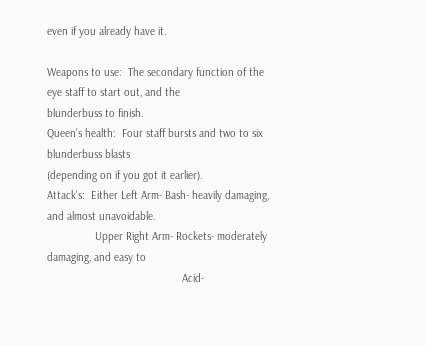even if you already have it.

Weapons to use:  The secondary function of the eye staff to start out, and the
blunderbuss to finish.
Queen's health:  Four staff bursts and two to six blunderbuss blasts
(depending on if you got it earlier).
Attack's:  Either Left Arm- Bash- heavily damaging, and almost unavoidable.
                Upper Right Arm- Rockets- moderately damaging, and easy to
                                             Acid-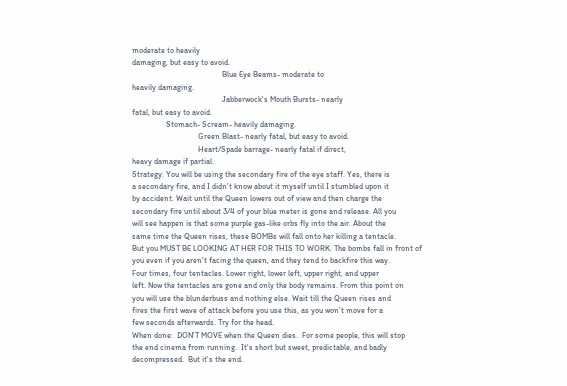moderate to heavily
damaging, but easy to avoid.
                                             Blue Eye Beams- moderate to
heavily damaging.
                                             Jabberwock's Mouth Bursts- nearly
fatal, but easy to avoid.
                 Stomach- Scream- heavily damaging.
                                 Green Blast- nearly fatal, but easy to avoid.
                                 Heart/Spade barrage- nearly fatal if direct,
heavy damage if partial.
Strategy: You will be using the secondary fire of the eye staff. Yes, there is
a secondary fire, and I didn't know about it myself until I stumbled upon it
by accident. Wait until the Queen lowers out of view and then charge the
secondary fire until about 3/4 of your blue meter is gone and release. All you
will see happen is that some purple gas-like orbs fly into the air. About the
same time the Queen rises, these BOMBs will fall onto her killing a tentacle.
But you MUST BE LOOKING AT HER FOR THIS TO WORK. The bombs fall in front of
you even if you aren't facing the queen, and they tend to backfire this way.
Four times, four tentacles. Lower right, lower left, upper right, and upper
left. Now the tentacles are gone and only the body remains. From this point on
you will use the blunderbuss and nothing else. Wait till the Queen rises and
fires the first wave of attack before you use this, as you won't move for a
few seconds afterwards. Try for the head.
When done:  DON'T MOVE when the Queen dies.  For some people, this will stop
the end cinema from running.  It's short but sweet, predictable, and badly
decompressed.  But it's the end.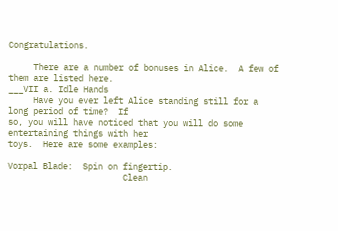Congratulations.

     There are a number of bonuses in Alice.  A few of them are listed here.
___VII a. Idle Hands
     Have you ever left Alice standing still for a long period of time?  If
so, you will have noticed that you will do some entertaining things with her
toys.  Here are some examples:

Vorpal Blade:  Spin on fingertip.
                       Clean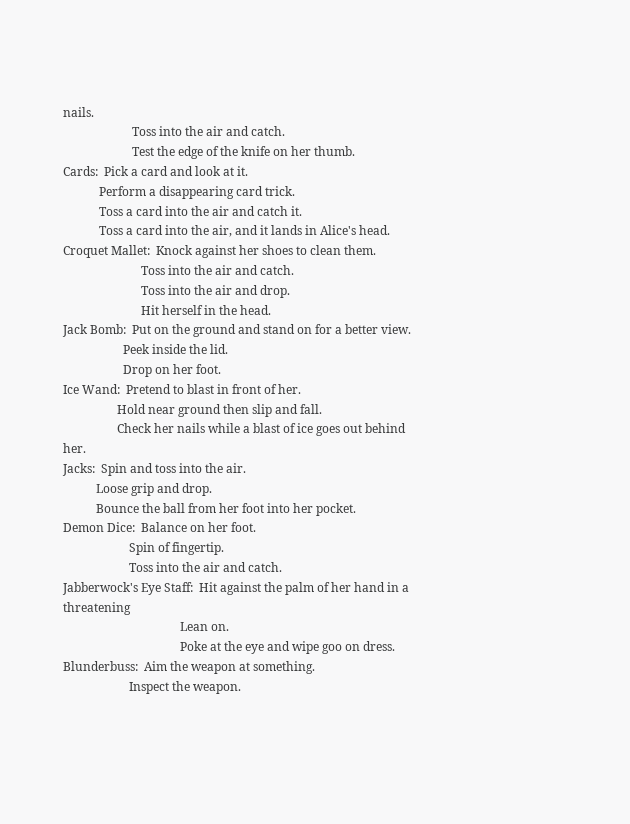nails.
                       Toss into the air and catch.
                       Test the edge of the knife on her thumb.
Cards:  Pick a card and look at it.
            Perform a disappearing card trick.
            Toss a card into the air and catch it.
            Toss a card into the air, and it lands in Alice's head.
Croquet Mallet:  Knock against her shoes to clean them.
                          Toss into the air and catch.
                          Toss into the air and drop.
                          Hit herself in the head.
Jack Bomb:  Put on the ground and stand on for a better view.
                    Peek inside the lid.
                    Drop on her foot.
Ice Wand:  Pretend to blast in front of her.
                  Hold near ground then slip and fall.
                  Check her nails while a blast of ice goes out behind her.
Jacks:  Spin and toss into the air.
           Loose grip and drop.
           Bounce the ball from her foot into her pocket.
Demon Dice:  Balance on her foot.
                      Spin of fingertip.
                      Toss into the air and catch.
Jabberwock's Eye Staff:  Hit against the palm of her hand in a threatening
                                       Lean on.
                                       Poke at the eye and wipe goo on dress.
Blunderbuss:  Aim the weapon at something.
                      Inspect the weapon.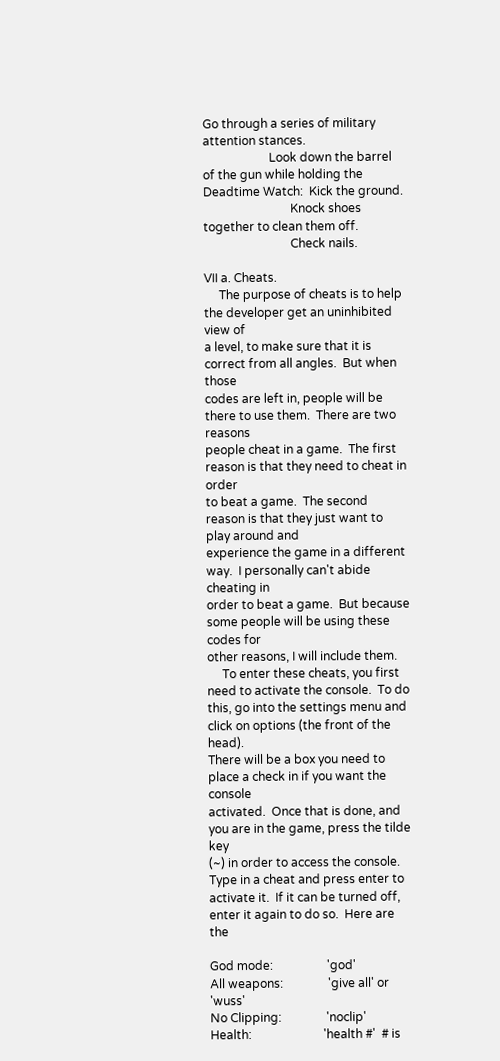Go through a series of military attention stances.
                      Look down the barrel of the gun while holding the
Deadtime Watch:  Kick the ground.
                             Knock shoes together to clean them off.
                             Check nails.

VII a. Cheats.
     The purpose of cheats is to help the developer get an uninhibited view of
a level, to make sure that it is correct from all angles.  But when those
codes are left in, people will be there to use them.  There are two reasons
people cheat in a game.  The first reason is that they need to cheat in order
to beat a game.  The second reason is that they just want to play around and
experience the game in a different way.  I personally can't abide cheating in
order to beat a game.  But because some people will be using these codes for
other reasons, I will include them.
     To enter these cheats, you first need to activate the console.  To do
this, go into the settings menu and click on options (the front of the head).
There will be a box you need to place a check in if you want the console
activated.  Once that is done, and you are in the game, press the tilde key
(~) in order to access the console.  Type in a cheat and press enter to
activate it.  If it can be turned off, enter it again to do so.  Here are the

God mode:                  'god'
All weapons:               'give all' or 'wuss'
No Clipping:               'noclip'
Health:                        'health #'  # is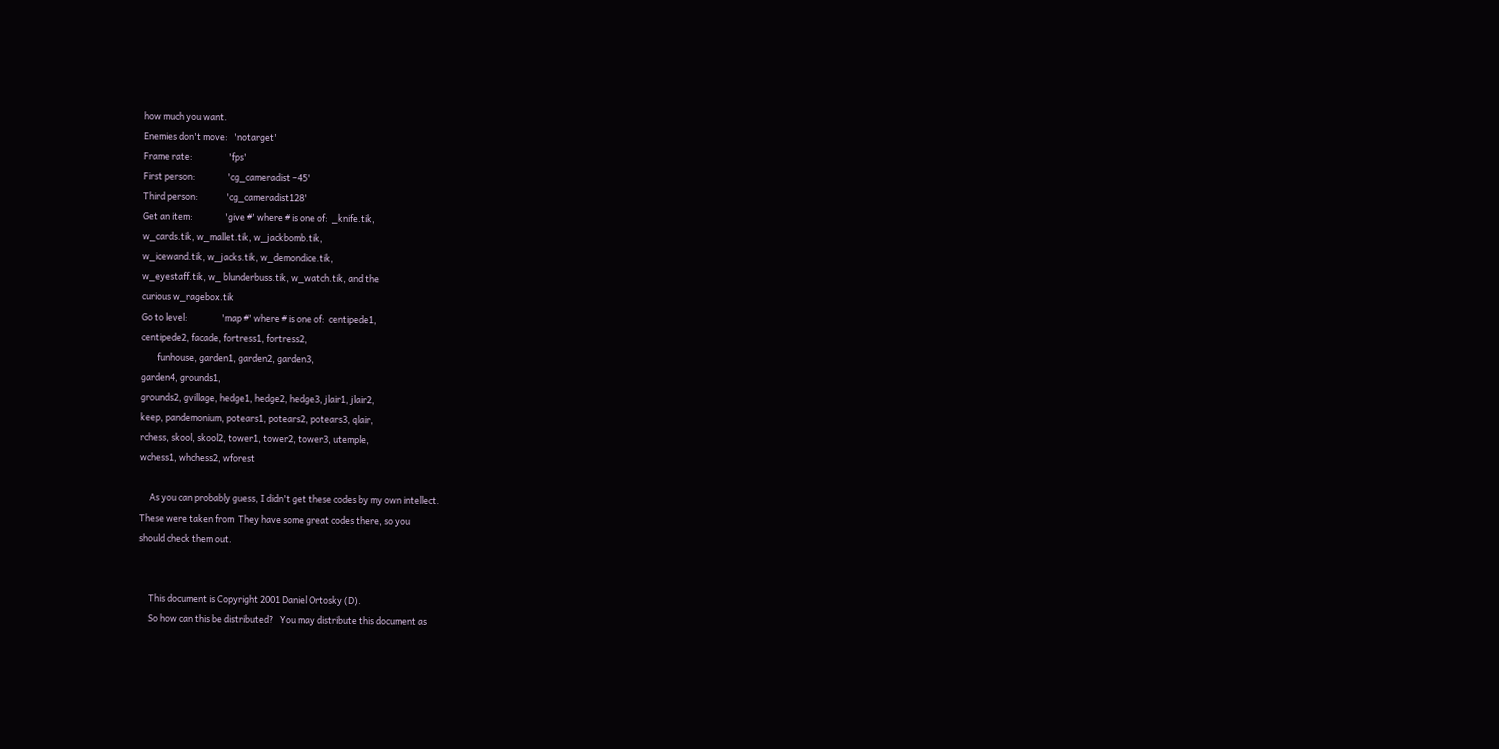how much you want.
Enemies don't move:   'notarget'
Frame rate:                  'fps'
First person:                'cg_cameradist –45'
Third person:              'cg_cameradist128'
Get an item:                'give #' where # is one of:  _knife.tik,
w_cards.tik, w_mallet.tik, w_jackbomb.tik,
w_icewand.tik, w_jacks.tik, w_demondice.tik,
w_eyestaff.tik, w_ blunderbuss.tik, w_watch.tik, and the
curious w_ragebox.tik
Go to level:                 'map #' where # is one of:  centipede1,
centipede2, facade, fortress1, fortress2,
        funhouse, garden1, garden2, garden3,
garden4, grounds1,
grounds2, gvillage, hedge1, hedge2, hedge3, jlair1, jlair2,
keep, pandemonium, potears1, potears2, potears3, qlair,
rchess, skool, skool2, tower1, tower2, tower3, utemple,
wchess1, whchess2, wforest

     As you can probably guess, I didn't get these codes by my own intellect.
These were taken from  They have some great codes there, so you
should check them out.


     This document is Copyright 2001 Daniel Ortosky (D).
     So how can this be distributed?   You may distribute this document as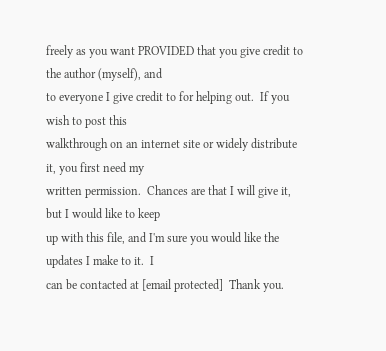freely as you want PROVIDED that you give credit to the author (myself), and
to everyone I give credit to for helping out.  If you wish to post this
walkthrough on an internet site or widely distribute it, you first need my
written permission.  Chances are that I will give it, but I would like to keep
up with this file, and I'm sure you would like the updates I make to it.  I
can be contacted at [email protected]  Thank you.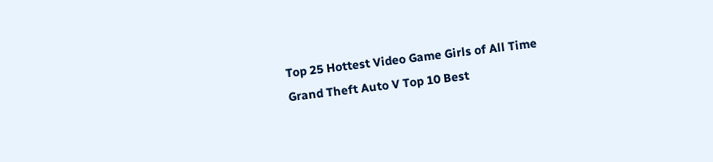Top 25 Hottest Video Game Girls of All Time
Grand Theft Auto V Top 10 Best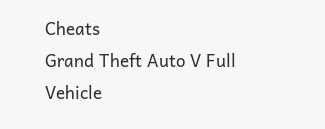Cheats
Grand Theft Auto V Full Vehicle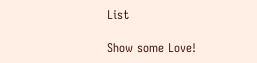List

Show some Love!